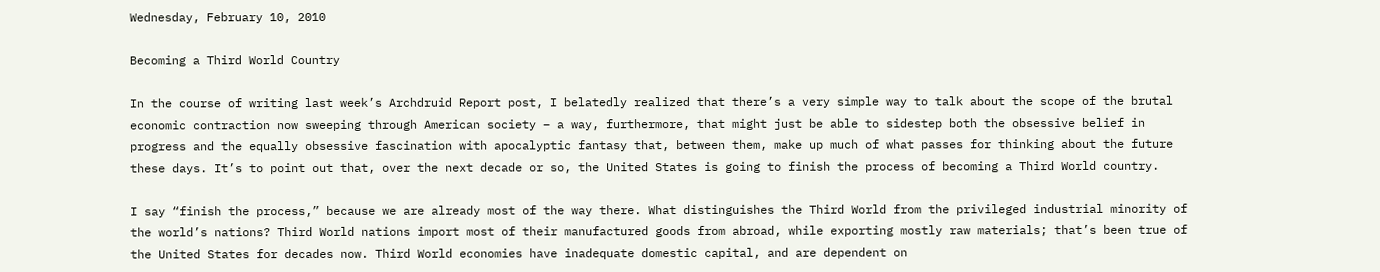Wednesday, February 10, 2010

Becoming a Third World Country

In the course of writing last week’s Archdruid Report post, I belatedly realized that there’s a very simple way to talk about the scope of the brutal economic contraction now sweeping through American society – a way, furthermore, that might just be able to sidestep both the obsessive belief in progress and the equally obsessive fascination with apocalyptic fantasy that, between them, make up much of what passes for thinking about the future these days. It’s to point out that, over the next decade or so, the United States is going to finish the process of becoming a Third World country.

I say “finish the process,” because we are already most of the way there. What distinguishes the Third World from the privileged industrial minority of the world’s nations? Third World nations import most of their manufactured goods from abroad, while exporting mostly raw materials; that’s been true of the United States for decades now. Third World economies have inadequate domestic capital, and are dependent on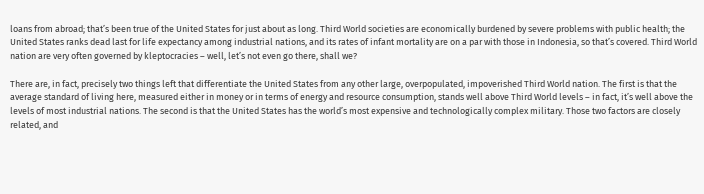loans from abroad; that’s been true of the United States for just about as long. Third World societies are economically burdened by severe problems with public health; the United States ranks dead last for life expectancy among industrial nations, and its rates of infant mortality are on a par with those in Indonesia, so that’s covered. Third World nation are very often governed by kleptocracies – well, let’s not even go there, shall we?

There are, in fact, precisely two things left that differentiate the United States from any other large, overpopulated, impoverished Third World nation. The first is that the average standard of living here, measured either in money or in terms of energy and resource consumption, stands well above Third World levels – in fact, it’s well above the levels of most industrial nations. The second is that the United States has the world’s most expensive and technologically complex military. Those two factors are closely related, and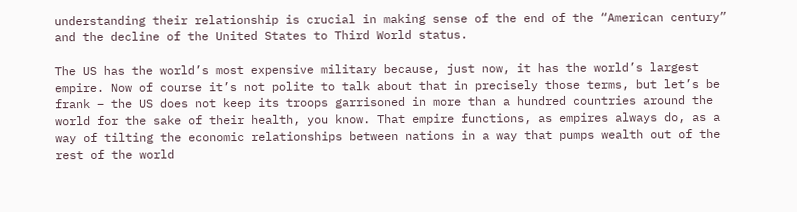understanding their relationship is crucial in making sense of the end of the “American century” and the decline of the United States to Third World status.

The US has the world’s most expensive military because, just now, it has the world’s largest empire. Now of course it’s not polite to talk about that in precisely those terms, but let’s be frank – the US does not keep its troops garrisoned in more than a hundred countries around the world for the sake of their health, you know. That empire functions, as empires always do, as a way of tilting the economic relationships between nations in a way that pumps wealth out of the rest of the world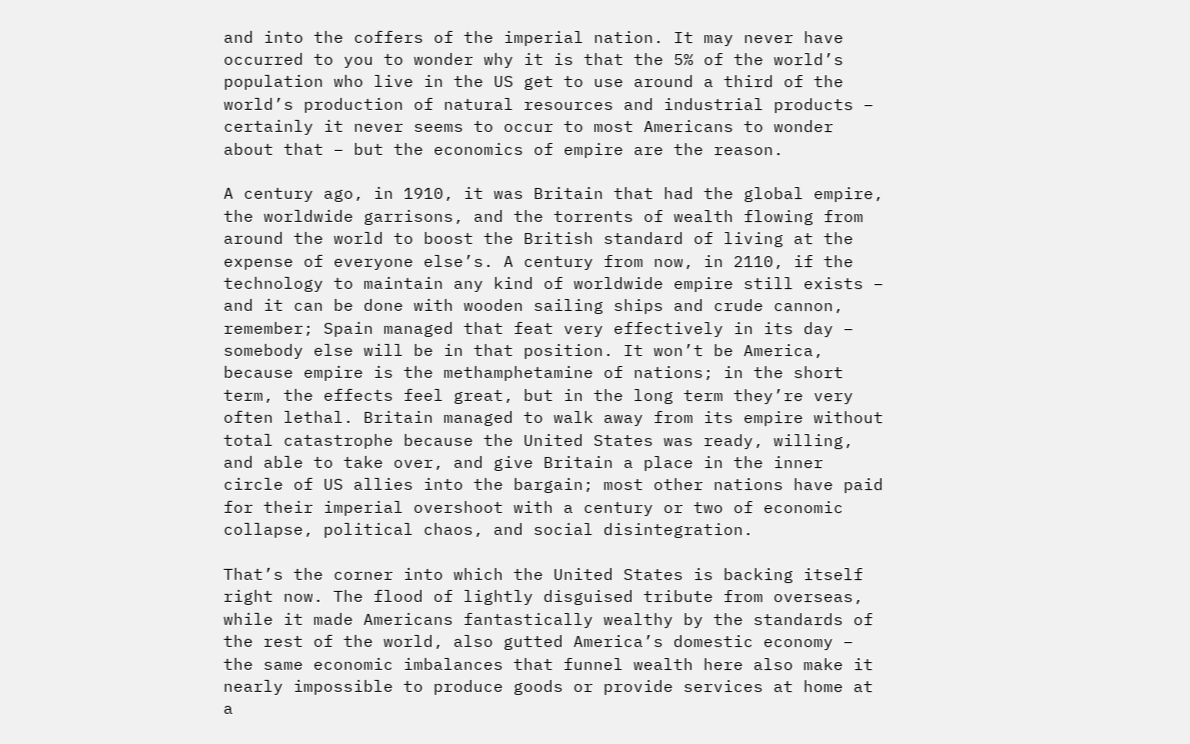and into the coffers of the imperial nation. It may never have occurred to you to wonder why it is that the 5% of the world’s population who live in the US get to use around a third of the world’s production of natural resources and industrial products – certainly it never seems to occur to most Americans to wonder about that – but the economics of empire are the reason.

A century ago, in 1910, it was Britain that had the global empire, the worldwide garrisons, and the torrents of wealth flowing from around the world to boost the British standard of living at the expense of everyone else’s. A century from now, in 2110, if the technology to maintain any kind of worldwide empire still exists – and it can be done with wooden sailing ships and crude cannon, remember; Spain managed that feat very effectively in its day – somebody else will be in that position. It won’t be America, because empire is the methamphetamine of nations; in the short term, the effects feel great, but in the long term they’re very often lethal. Britain managed to walk away from its empire without total catastrophe because the United States was ready, willing, and able to take over, and give Britain a place in the inner circle of US allies into the bargain; most other nations have paid for their imperial overshoot with a century or two of economic collapse, political chaos, and social disintegration.

That’s the corner into which the United States is backing itself right now. The flood of lightly disguised tribute from overseas, while it made Americans fantastically wealthy by the standards of the rest of the world, also gutted America’s domestic economy – the same economic imbalances that funnel wealth here also make it nearly impossible to produce goods or provide services at home at a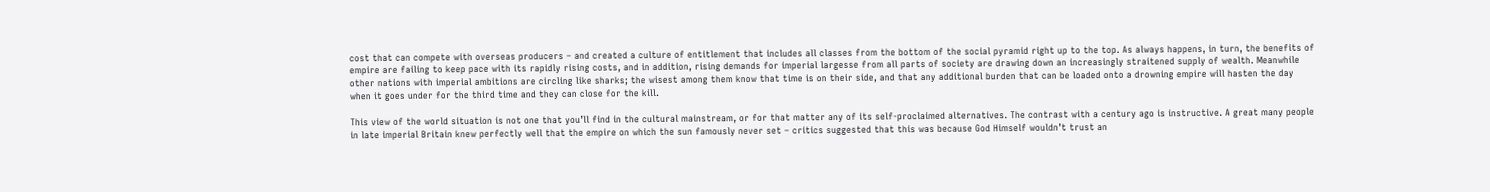cost that can compete with overseas producers – and created a culture of entitlement that includes all classes from the bottom of the social pyramid right up to the top. As always happens, in turn, the benefits of empire are failing to keep pace with its rapidly rising costs, and in addition, rising demands for imperial largesse from all parts of society are drawing down an increasingly straitened supply of wealth. Meanwhile other nations with imperial ambitions are circling like sharks; the wisest among them know that time is on their side, and that any additional burden that can be loaded onto a drowning empire will hasten the day when it goes under for the third time and they can close for the kill.

This view of the world situation is not one that you’ll find in the cultural mainstream, or for that matter any of its self-proclaimed alternatives. The contrast with a century ago is instructive. A great many people in late imperial Britain knew perfectly well that the empire on which the sun famously never set – critics suggested that this was because God Himself wouldn’t trust an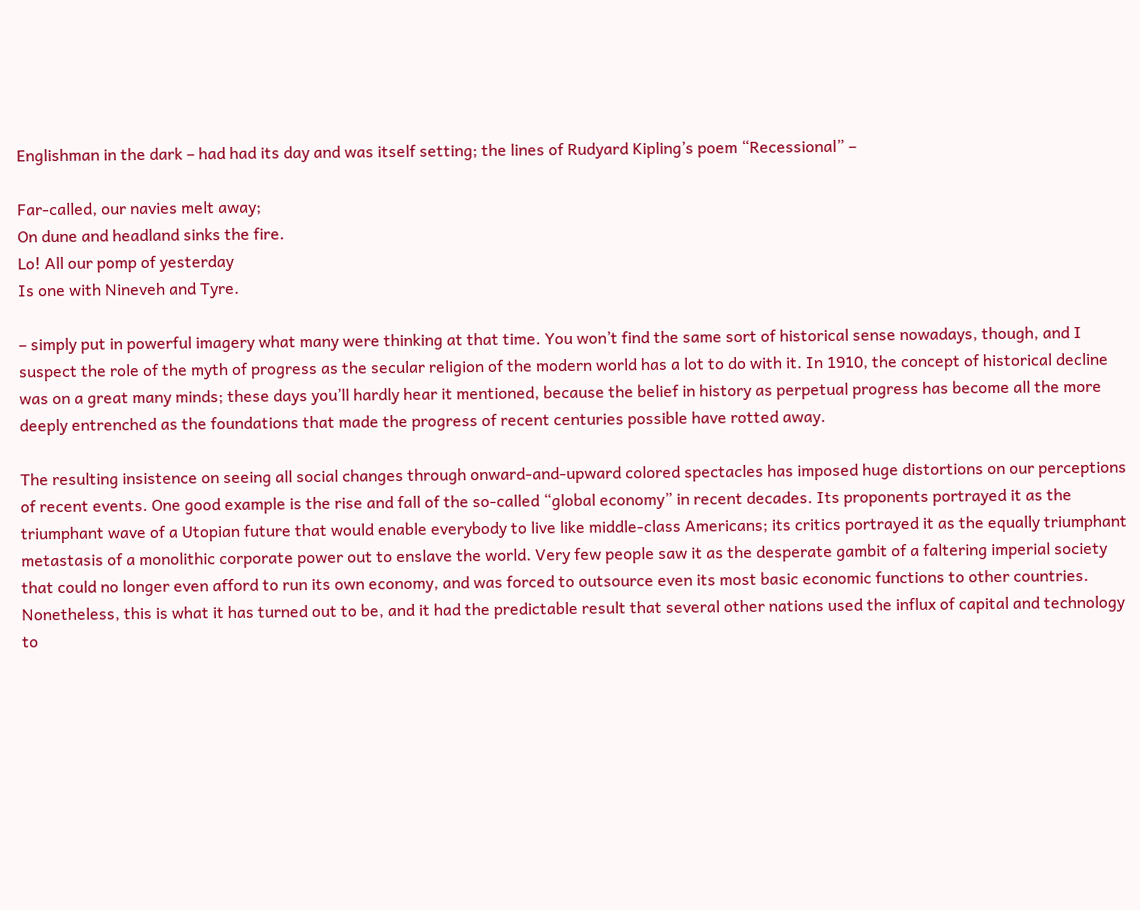Englishman in the dark – had had its day and was itself setting; the lines of Rudyard Kipling’s poem “Recessional” –

Far-called, our navies melt away;
On dune and headland sinks the fire.
Lo! All our pomp of yesterday
Is one with Nineveh and Tyre.

– simply put in powerful imagery what many were thinking at that time. You won’t find the same sort of historical sense nowadays, though, and I suspect the role of the myth of progress as the secular religion of the modern world has a lot to do with it. In 1910, the concept of historical decline was on a great many minds; these days you’ll hardly hear it mentioned, because the belief in history as perpetual progress has become all the more deeply entrenched as the foundations that made the progress of recent centuries possible have rotted away.

The resulting insistence on seeing all social changes through onward-and-upward colored spectacles has imposed huge distortions on our perceptions of recent events. One good example is the rise and fall of the so-called “global economy” in recent decades. Its proponents portrayed it as the triumphant wave of a Utopian future that would enable everybody to live like middle-class Americans; its critics portrayed it as the equally triumphant metastasis of a monolithic corporate power out to enslave the world. Very few people saw it as the desperate gambit of a faltering imperial society that could no longer even afford to run its own economy, and was forced to outsource even its most basic economic functions to other countries. Nonetheless, this is what it has turned out to be, and it had the predictable result that several other nations used the influx of capital and technology to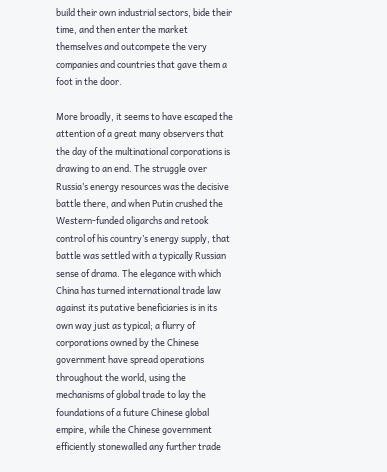build their own industrial sectors, bide their time, and then enter the market themselves and outcompete the very companies and countries that gave them a foot in the door.

More broadly, it seems to have escaped the attention of a great many observers that the day of the multinational corporations is drawing to an end. The struggle over Russia’s energy resources was the decisive battle there, and when Putin crushed the Western-funded oligarchs and retook control of his country’s energy supply, that battle was settled with a typically Russian sense of drama. The elegance with which China has turned international trade law against its putative beneficiaries is in its own way just as typical; a flurry of corporations owned by the Chinese government have spread operations throughout the world, using the mechanisms of global trade to lay the foundations of a future Chinese global empire, while the Chinese government efficiently stonewalled any further trade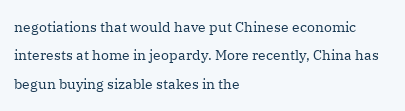negotiations that would have put Chinese economic interests at home in jeopardy. More recently, China has begun buying sizable stakes in the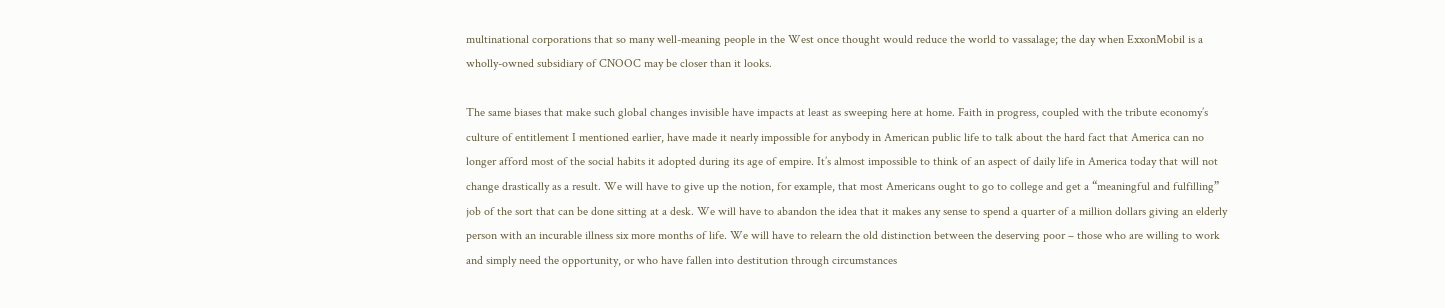multinational corporations that so many well-meaning people in the West once thought would reduce the world to vassalage; the day when ExxonMobil is a wholly-owned subsidiary of CNOOC may be closer than it looks.

The same biases that make such global changes invisible have impacts at least as sweeping here at home. Faith in progress, coupled with the tribute economy’s culture of entitlement I mentioned earlier, have made it nearly impossible for anybody in American public life to talk about the hard fact that America can no longer afford most of the social habits it adopted during its age of empire. It’s almost impossible to think of an aspect of daily life in America today that will not change drastically as a result. We will have to give up the notion, for example, that most Americans ought to go to college and get a “meaningful and fulfilling” job of the sort that can be done sitting at a desk. We will have to abandon the idea that it makes any sense to spend a quarter of a million dollars giving an elderly person with an incurable illness six more months of life. We will have to relearn the old distinction between the deserving poor – those who are willing to work and simply need the opportunity, or who have fallen into destitution through circumstances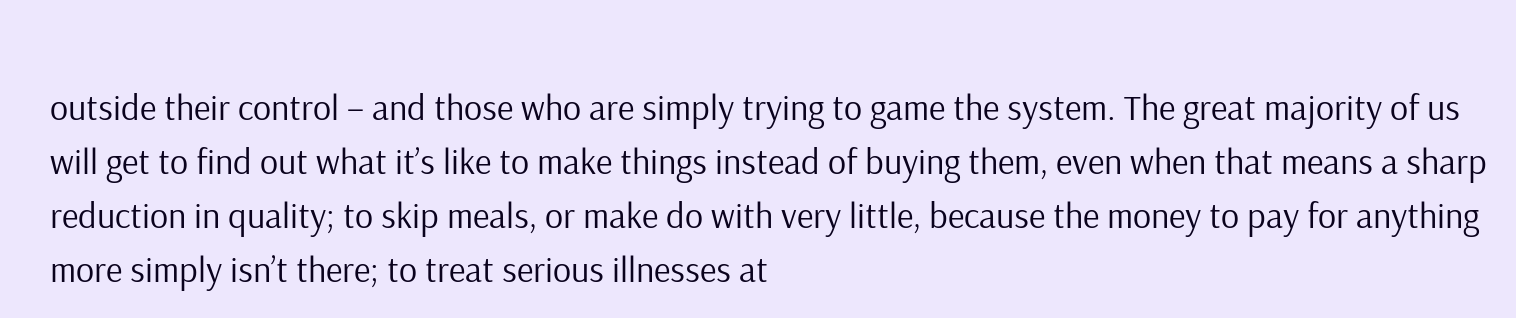outside their control – and those who are simply trying to game the system. The great majority of us will get to find out what it’s like to make things instead of buying them, even when that means a sharp reduction in quality; to skip meals, or make do with very little, because the money to pay for anything more simply isn’t there; to treat serious illnesses at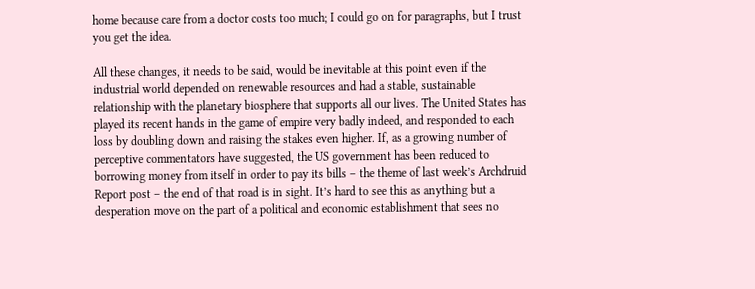home because care from a doctor costs too much; I could go on for paragraphs, but I trust you get the idea.

All these changes, it needs to be said, would be inevitable at this point even if the industrial world depended on renewable resources and had a stable, sustainable relationship with the planetary biosphere that supports all our lives. The United States has played its recent hands in the game of empire very badly indeed, and responded to each loss by doubling down and raising the stakes even higher. If, as a growing number of perceptive commentators have suggested, the US government has been reduced to borrowing money from itself in order to pay its bills – the theme of last week’s Archdruid Report post – the end of that road is in sight. It’s hard to see this as anything but a desperation move on the part of a political and economic establishment that sees no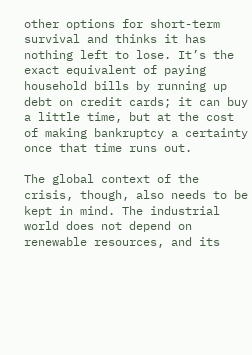other options for short-term survival and thinks it has nothing left to lose. It’s the exact equivalent of paying household bills by running up debt on credit cards; it can buy a little time, but at the cost of making bankruptcy a certainty once that time runs out.

The global context of the crisis, though, also needs to be kept in mind. The industrial world does not depend on renewable resources, and its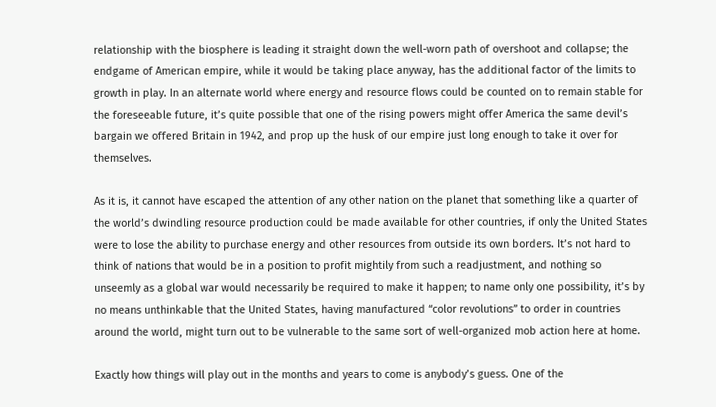relationship with the biosphere is leading it straight down the well-worn path of overshoot and collapse; the endgame of American empire, while it would be taking place anyway, has the additional factor of the limits to growth in play. In an alternate world where energy and resource flows could be counted on to remain stable for the foreseeable future, it’s quite possible that one of the rising powers might offer America the same devil’s bargain we offered Britain in 1942, and prop up the husk of our empire just long enough to take it over for themselves.

As it is, it cannot have escaped the attention of any other nation on the planet that something like a quarter of the world’s dwindling resource production could be made available for other countries, if only the United States were to lose the ability to purchase energy and other resources from outside its own borders. It’s not hard to think of nations that would be in a position to profit mightily from such a readjustment, and nothing so unseemly as a global war would necessarily be required to make it happen; to name only one possibility, it’s by no means unthinkable that the United States, having manufactured “color revolutions” to order in countries around the world, might turn out to be vulnerable to the same sort of well-organized mob action here at home.

Exactly how things will play out in the months and years to come is anybody’s guess. One of the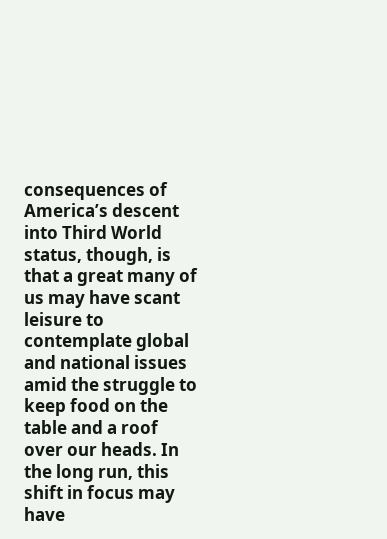consequences of America’s descent into Third World status, though, is that a great many of us may have scant leisure to contemplate global and national issues amid the struggle to keep food on the table and a roof over our heads. In the long run, this shift in focus may have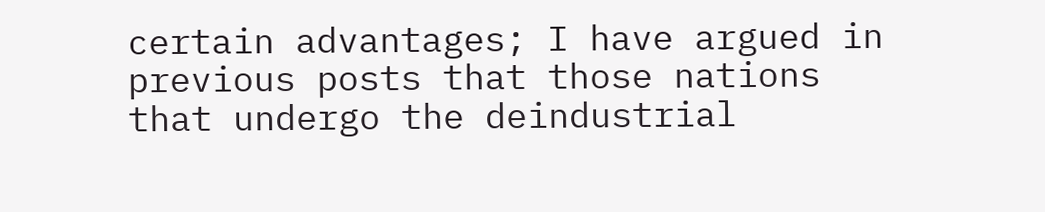certain advantages; I have argued in previous posts that those nations that undergo the deindustrial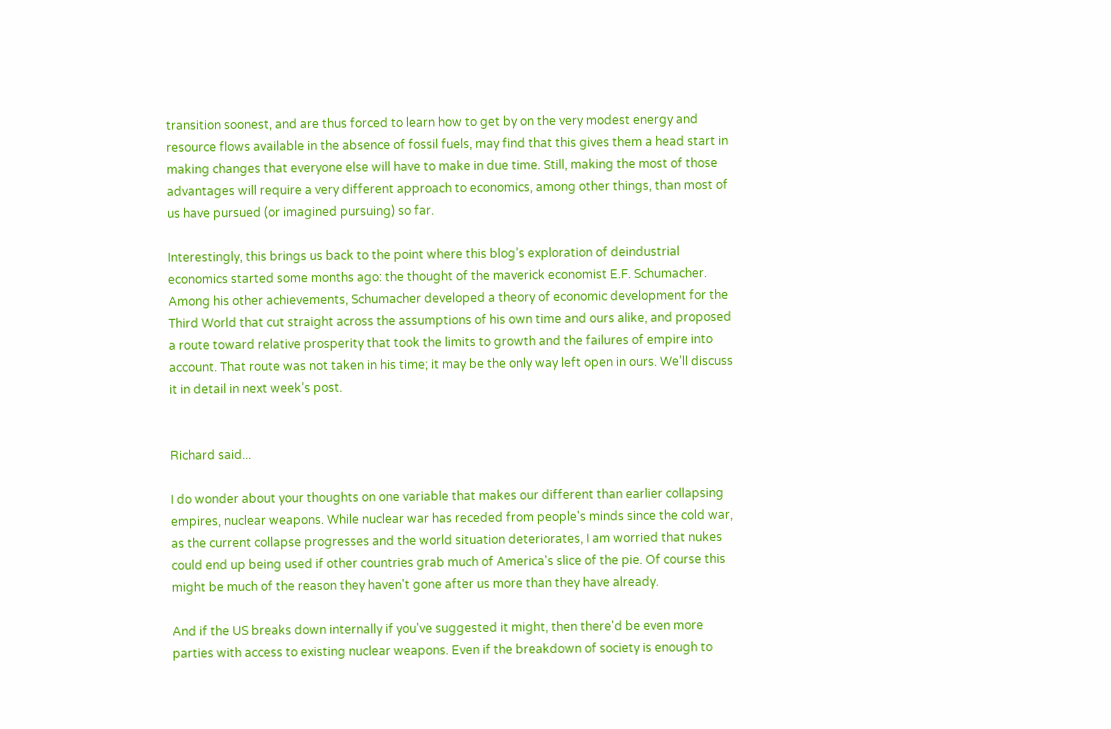transition soonest, and are thus forced to learn how to get by on the very modest energy and resource flows available in the absence of fossil fuels, may find that this gives them a head start in making changes that everyone else will have to make in due time. Still, making the most of those advantages will require a very different approach to economics, among other things, than most of us have pursued (or imagined pursuing) so far.

Interestingly, this brings us back to the point where this blog’s exploration of deindustrial economics started some months ago: the thought of the maverick economist E.F. Schumacher. Among his other achievements, Schumacher developed a theory of economic development for the Third World that cut straight across the assumptions of his own time and ours alike, and proposed a route toward relative prosperity that took the limits to growth and the failures of empire into account. That route was not taken in his time; it may be the only way left open in ours. We’ll discuss it in detail in next week’s post.


Richard said...

I do wonder about your thoughts on one variable that makes our different than earlier collapsing empires, nuclear weapons. While nuclear war has receded from people's minds since the cold war, as the current collapse progresses and the world situation deteriorates, I am worried that nukes could end up being used if other countries grab much of America's slice of the pie. Of course this might be much of the reason they haven't gone after us more than they have already.

And if the US breaks down internally if you've suggested it might, then there'd be even more parties with access to existing nuclear weapons. Even if the breakdown of society is enough to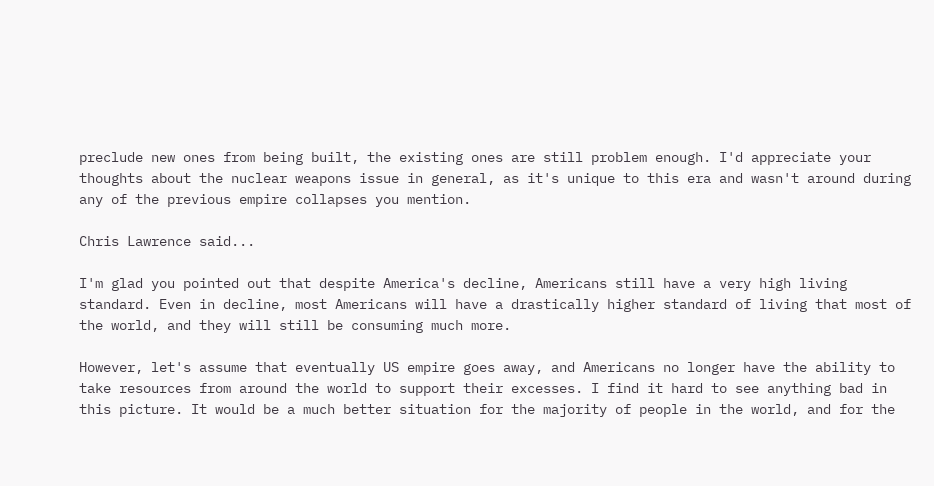preclude new ones from being built, the existing ones are still problem enough. I'd appreciate your thoughts about the nuclear weapons issue in general, as it's unique to this era and wasn't around during any of the previous empire collapses you mention.

Chris Lawrence said...

I'm glad you pointed out that despite America's decline, Americans still have a very high living standard. Even in decline, most Americans will have a drastically higher standard of living that most of the world, and they will still be consuming much more.

However, let's assume that eventually US empire goes away, and Americans no longer have the ability to take resources from around the world to support their excesses. I find it hard to see anything bad in this picture. It would be a much better situation for the majority of people in the world, and for the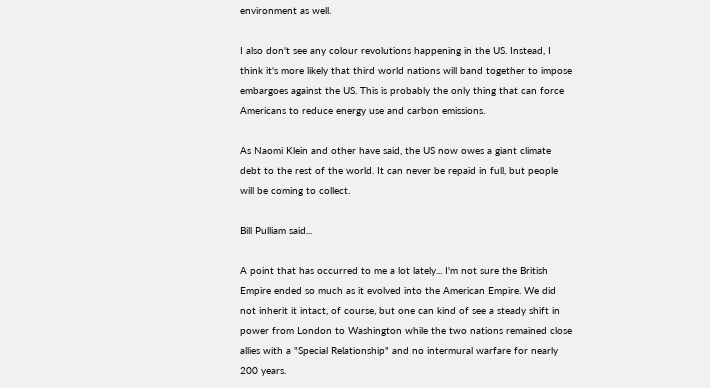environment as well.

I also don't see any colour revolutions happening in the US. Instead, I think it's more likely that third world nations will band together to impose embargoes against the US. This is probably the only thing that can force Americans to reduce energy use and carbon emissions.

As Naomi Klein and other have said, the US now owes a giant climate debt to the rest of the world. It can never be repaid in full, but people will be coming to collect.

Bill Pulliam said...

A point that has occurred to me a lot lately... I'm not sure the British Empire ended so much as it evolved into the American Empire. We did not inherit it intact, of course, but one can kind of see a steady shift in power from London to Washington while the two nations remained close allies with a "Special Relationship" and no intermural warfare for nearly 200 years.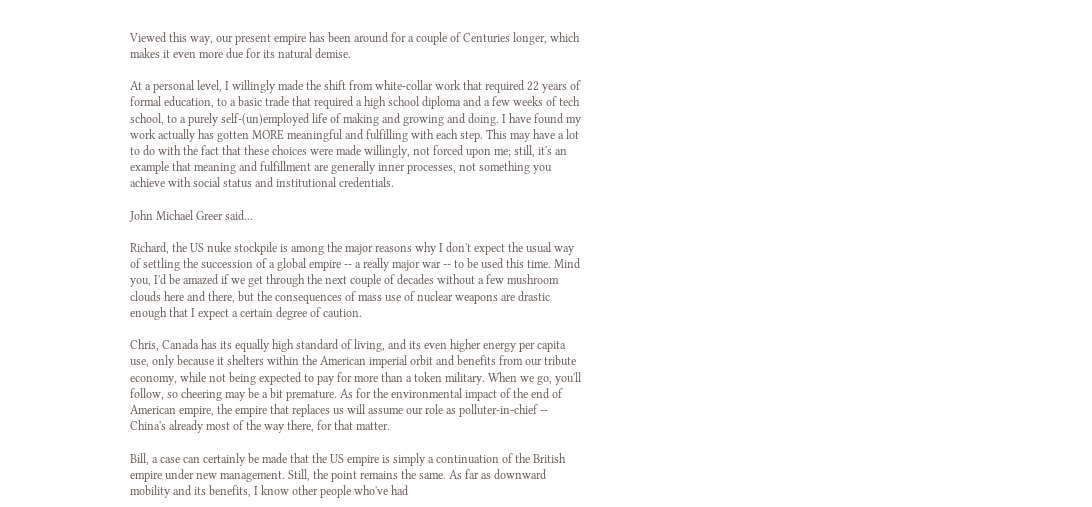Viewed this way, our present empire has been around for a couple of Centuries longer, which makes it even more due for its natural demise.

At a personal level, I willingly made the shift from white-collar work that required 22 years of formal education, to a basic trade that required a high school diploma and a few weeks of tech school, to a purely self-(un)employed life of making and growing and doing. I have found my work actually has gotten MORE meaningful and fulfilling with each step. This may have a lot to do with the fact that these choices were made willingly, not forced upon me; still, it's an example that meaning and fulfillment are generally inner processes, not something you achieve with social status and institutional credentials.

John Michael Greer said...

Richard, the US nuke stockpile is among the major reasons why I don't expect the usual way of settling the succession of a global empire -- a really major war -- to be used this time. Mind you, I'd be amazed if we get through the next couple of decades without a few mushroom clouds here and there, but the consequences of mass use of nuclear weapons are drastic enough that I expect a certain degree of caution.

Chris, Canada has its equally high standard of living, and its even higher energy per capita use, only because it shelters within the American imperial orbit and benefits from our tribute economy, while not being expected to pay for more than a token military. When we go, you'll follow, so cheering may be a bit premature. As for the environmental impact of the end of American empire, the empire that replaces us will assume our role as polluter-in-chief -- China's already most of the way there, for that matter.

Bill, a case can certainly be made that the US empire is simply a continuation of the British empire under new management. Still, the point remains the same. As far as downward mobility and its benefits, I know other people who've had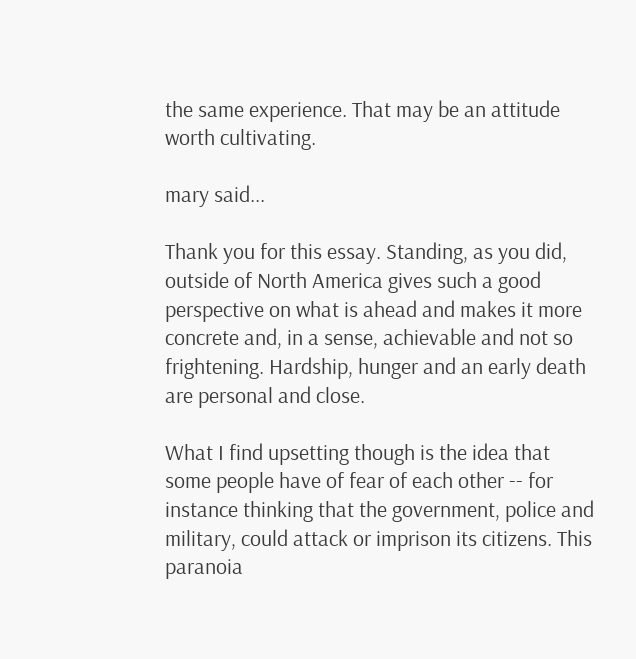the same experience. That may be an attitude worth cultivating.

mary said...

Thank you for this essay. Standing, as you did, outside of North America gives such a good perspective on what is ahead and makes it more concrete and, in a sense, achievable and not so frightening. Hardship, hunger and an early death are personal and close.

What I find upsetting though is the idea that some people have of fear of each other -- for instance thinking that the government, police and military, could attack or imprison its citizens. This paranoia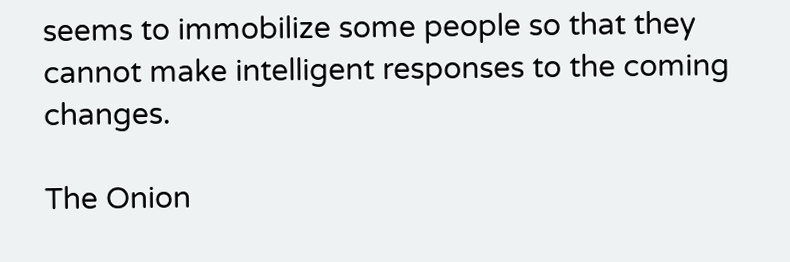seems to immobilize some people so that they cannot make intelligent responses to the coming changes.

The Onion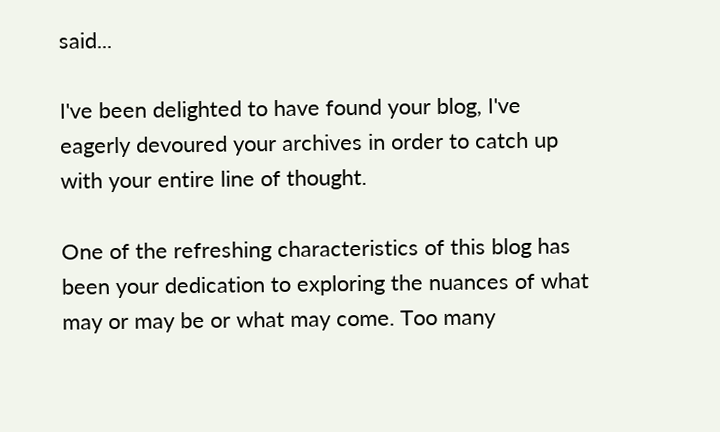said...

I've been delighted to have found your blog, I've eagerly devoured your archives in order to catch up with your entire line of thought.

One of the refreshing characteristics of this blog has been your dedication to exploring the nuances of what may or may be or what may come. Too many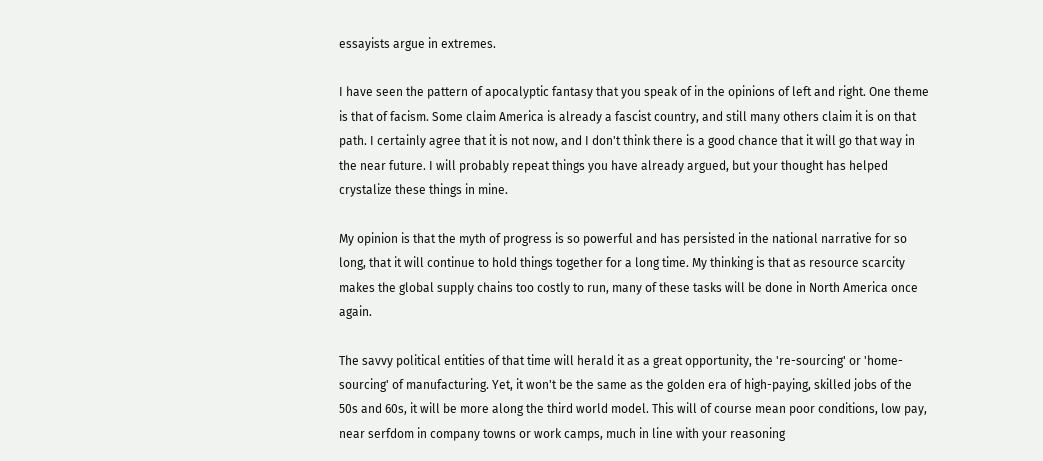essayists argue in extremes.

I have seen the pattern of apocalyptic fantasy that you speak of in the opinions of left and right. One theme is that of facism. Some claim America is already a fascist country, and still many others claim it is on that path. I certainly agree that it is not now, and I don't think there is a good chance that it will go that way in the near future. I will probably repeat things you have already argued, but your thought has helped crystalize these things in mine.

My opinion is that the myth of progress is so powerful and has persisted in the national narrative for so long, that it will continue to hold things together for a long time. My thinking is that as resource scarcity makes the global supply chains too costly to run, many of these tasks will be done in North America once again.

The savvy political entities of that time will herald it as a great opportunity, the 're-sourcing' or 'home-sourcing' of manufacturing. Yet, it won't be the same as the golden era of high-paying, skilled jobs of the 50s and 60s, it will be more along the third world model. This will of course mean poor conditions, low pay, near serfdom in company towns or work camps, much in line with your reasoning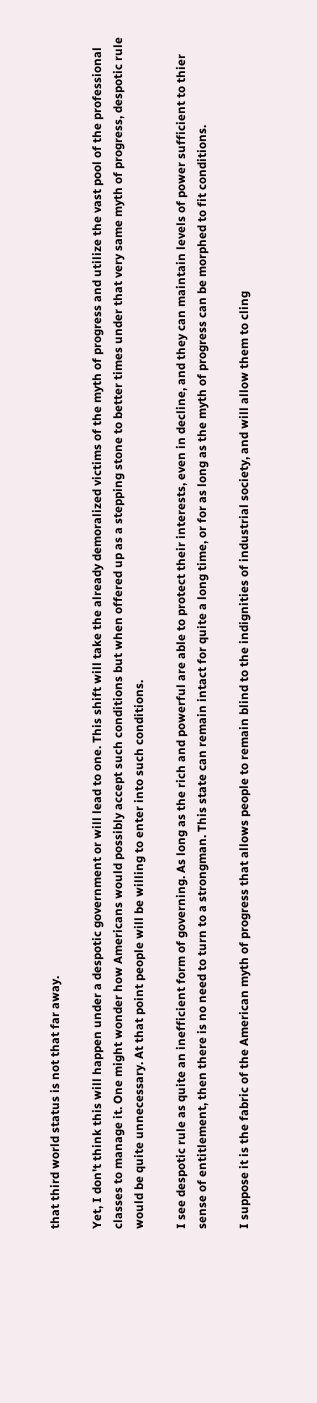that third world status is not that far away.

Yet, I don't think this will happen under a despotic government or will lead to one. This shift will take the already demoralized victims of the myth of progress and utilize the vast pool of the professional classes to manage it. One might wonder how Americans would possibly accept such conditions but when offered up as a stepping stone to better times under that very same myth of progress, despotic rule would be quite unnecessary. At that point people will be willing to enter into such conditions.

I see despotic rule as quite an inefficient form of governing. As long as the rich and powerful are able to protect their interests, even in decline, and they can maintain levels of power sufficient to thier sense of entitlement, then there is no need to turn to a strongman. This state can remain intact for quite a long time, or for as long as the myth of progress can be morphed to fit conditions.

I suppose it is the fabric of the American myth of progress that allows people to remain blind to the indignities of industrial society, and will allow them to cling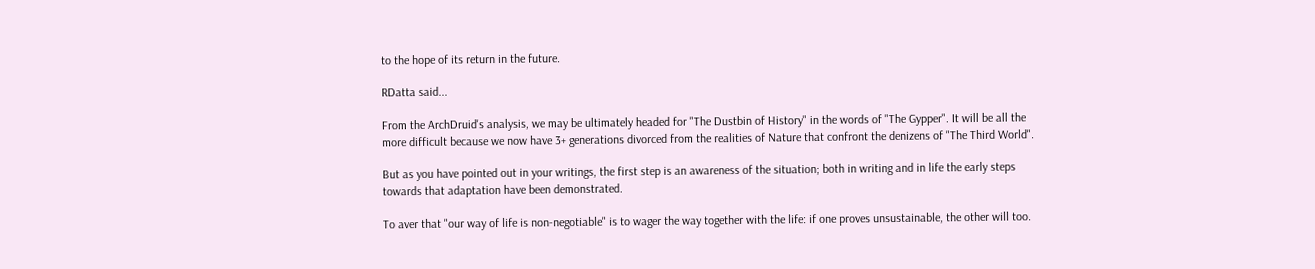to the hope of its return in the future.

RDatta said...

From the ArchDruid's analysis, we may be ultimately headed for "The Dustbin of History" in the words of "The Gypper". It will be all the more difficult because we now have 3+ generations divorced from the realities of Nature that confront the denizens of "The Third World".

But as you have pointed out in your writings, the first step is an awareness of the situation; both in writing and in life the early steps towards that adaptation have been demonstrated.

To aver that "our way of life is non-negotiable" is to wager the way together with the life: if one proves unsustainable, the other will too.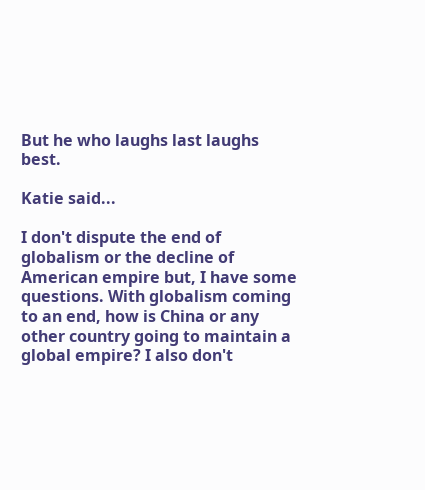But he who laughs last laughs best.

Katie said...

I don't dispute the end of globalism or the decline of American empire but, I have some questions. With globalism coming to an end, how is China or any other country going to maintain a global empire? I also don't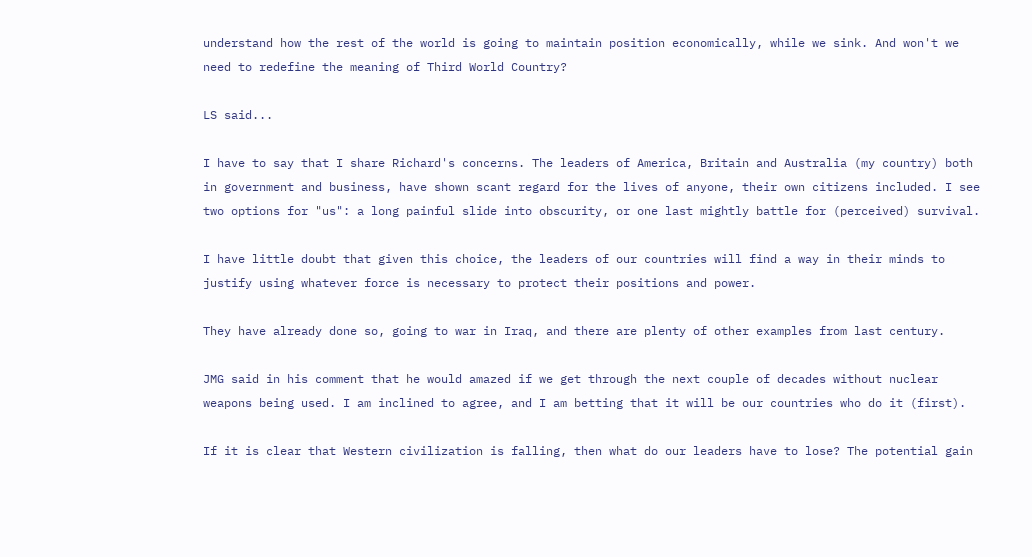understand how the rest of the world is going to maintain position economically, while we sink. And won't we need to redefine the meaning of Third World Country?

LS said...

I have to say that I share Richard's concerns. The leaders of America, Britain and Australia (my country) both in government and business, have shown scant regard for the lives of anyone, their own citizens included. I see two options for "us": a long painful slide into obscurity, or one last mightly battle for (perceived) survival.

I have little doubt that given this choice, the leaders of our countries will find a way in their minds to justify using whatever force is necessary to protect their positions and power.

They have already done so, going to war in Iraq, and there are plenty of other examples from last century.

JMG said in his comment that he would amazed if we get through the next couple of decades without nuclear weapons being used. I am inclined to agree, and I am betting that it will be our countries who do it (first).

If it is clear that Western civilization is falling, then what do our leaders have to lose? The potential gain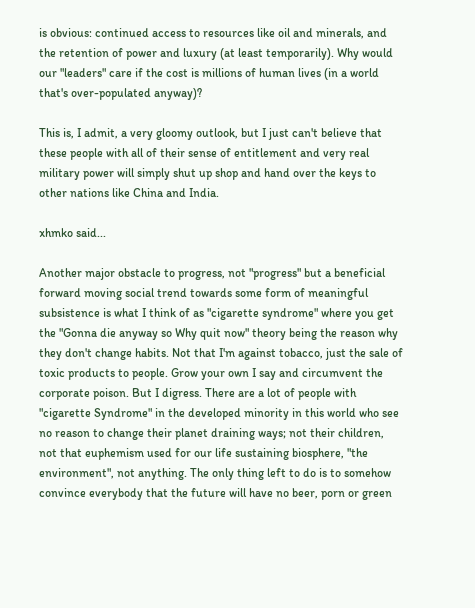is obvious: continued access to resources like oil and minerals, and the retention of power and luxury (at least temporarily). Why would our "leaders" care if the cost is millions of human lives (in a world that's over-populated anyway)?

This is, I admit, a very gloomy outlook, but I just can't believe that these people with all of their sense of entitlement and very real military power will simply shut up shop and hand over the keys to other nations like China and India.

xhmko said...

Another major obstacle to progress, not "progress" but a beneficial forward moving social trend towards some form of meaningful subsistence is what I think of as "cigarette syndrome" where you get the "Gonna die anyway so Why quit now" theory being the reason why they don't change habits. Not that I'm against tobacco, just the sale of toxic products to people. Grow your own I say and circumvent the corporate poison. But I digress. There are a lot of people with "cigarette Syndrome" in the developed minority in this world who see no reason to change their planet draining ways; not their children, not that euphemism used for our life sustaining biosphere, "the environment", not anything. The only thing left to do is to somehow convince everybody that the future will have no beer, porn or green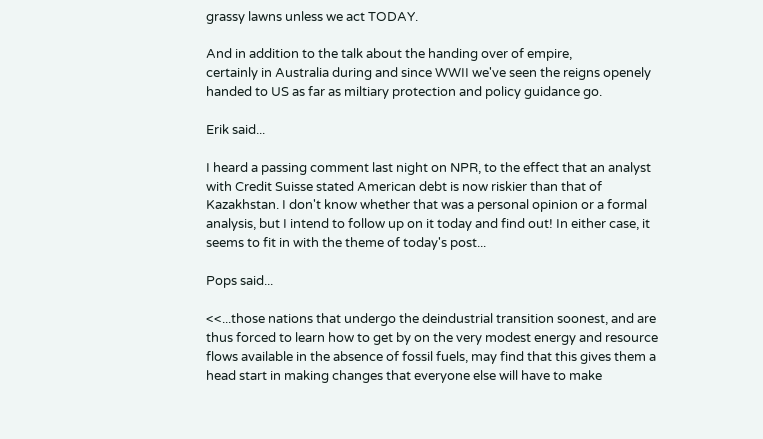grassy lawns unless we act TODAY.

And in addition to the talk about the handing over of empire,
certainly in Australia during and since WWII we've seen the reigns openely handed to US as far as miltiary protection and policy guidance go.

Erik said...

I heard a passing comment last night on NPR, to the effect that an analyst with Credit Suisse stated American debt is now riskier than that of Kazakhstan. I don't know whether that was a personal opinion or a formal analysis, but I intend to follow up on it today and find out! In either case, it seems to fit in with the theme of today's post...

Pops said...

<<...those nations that undergo the deindustrial transition soonest, and are thus forced to learn how to get by on the very modest energy and resource flows available in the absence of fossil fuels, may find that this gives them a head start in making changes that everyone else will have to make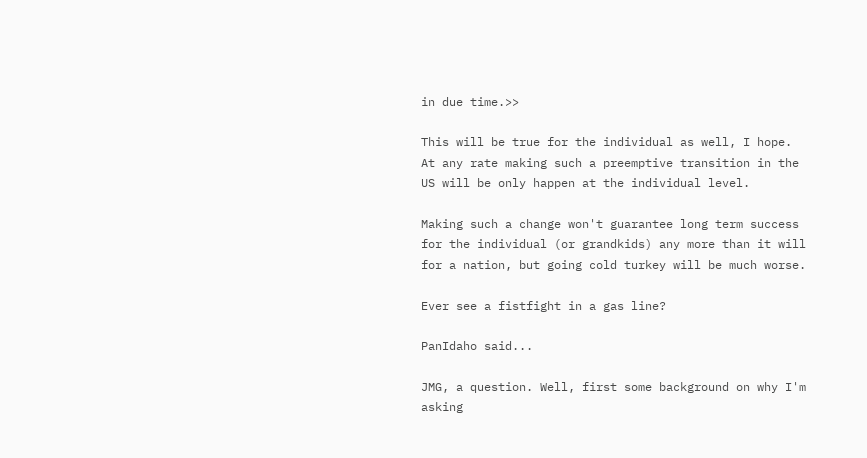in due time.>>

This will be true for the individual as well, I hope. At any rate making such a preemptive transition in the US will be only happen at the individual level.

Making such a change won't guarantee long term success for the individual (or grandkids) any more than it will for a nation, but going cold turkey will be much worse.

Ever see a fistfight in a gas line?

PanIdaho said...

JMG, a question. Well, first some background on why I'm asking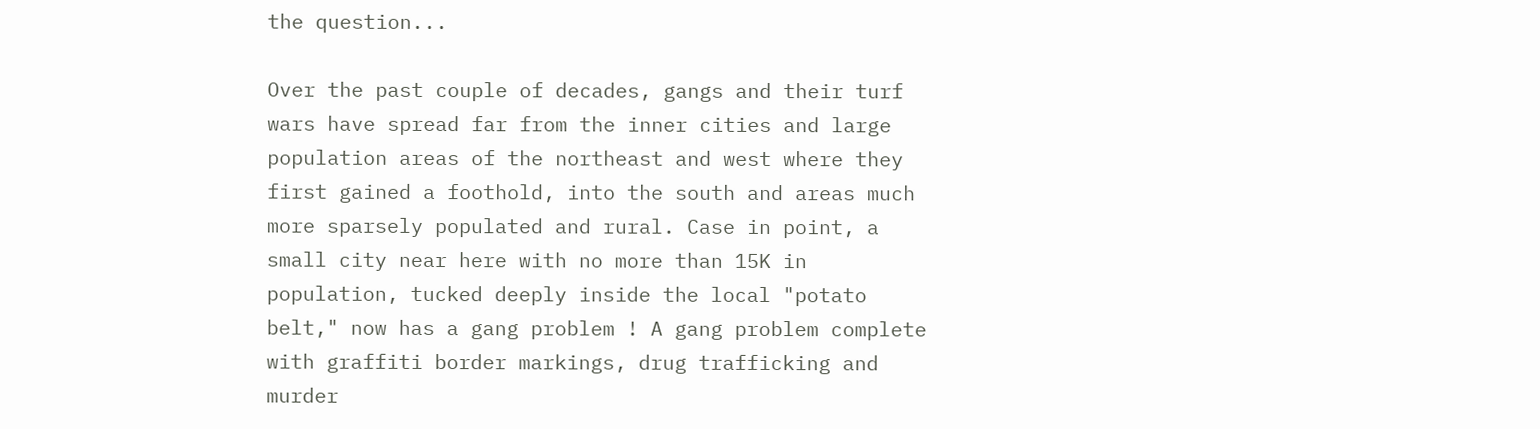the question...

Over the past couple of decades, gangs and their turf wars have spread far from the inner cities and large population areas of the northeast and west where they first gained a foothold, into the south and areas much more sparsely populated and rural. Case in point, a small city near here with no more than 15K in population, tucked deeply inside the local "potato belt," now has a gang problem ! A gang problem complete with graffiti border markings, drug trafficking and murder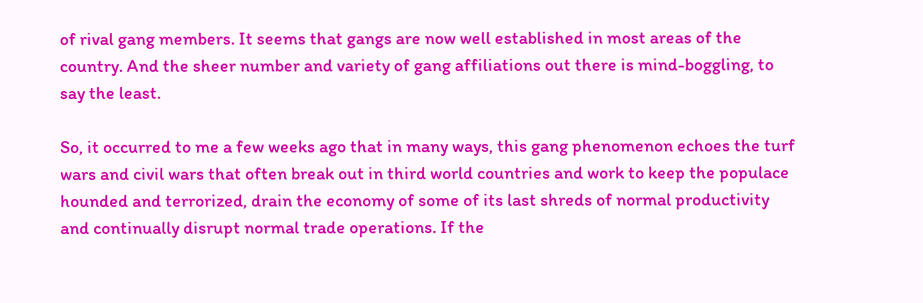of rival gang members. It seems that gangs are now well established in most areas of the country. And the sheer number and variety of gang affiliations out there is mind-boggling, to say the least.

So, it occurred to me a few weeks ago that in many ways, this gang phenomenon echoes the turf wars and civil wars that often break out in third world countries and work to keep the populace hounded and terrorized, drain the economy of some of its last shreds of normal productivity and continually disrupt normal trade operations. If the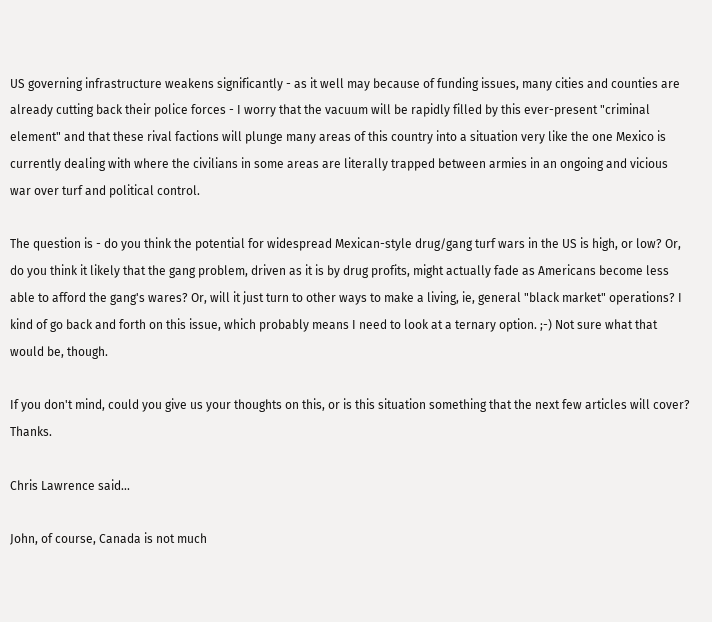US governing infrastructure weakens significantly - as it well may because of funding issues, many cities and counties are already cutting back their police forces - I worry that the vacuum will be rapidly filled by this ever-present "criminal element" and that these rival factions will plunge many areas of this country into a situation very like the one Mexico is currently dealing with where the civilians in some areas are literally trapped between armies in an ongoing and vicious war over turf and political control.

The question is - do you think the potential for widespread Mexican-style drug/gang turf wars in the US is high, or low? Or, do you think it likely that the gang problem, driven as it is by drug profits, might actually fade as Americans become less able to afford the gang's wares? Or, will it just turn to other ways to make a living, ie, general "black market" operations? I kind of go back and forth on this issue, which probably means I need to look at a ternary option. ;-) Not sure what that would be, though.

If you don't mind, could you give us your thoughts on this, or is this situation something that the next few articles will cover? Thanks.

Chris Lawrence said...

John, of course, Canada is not much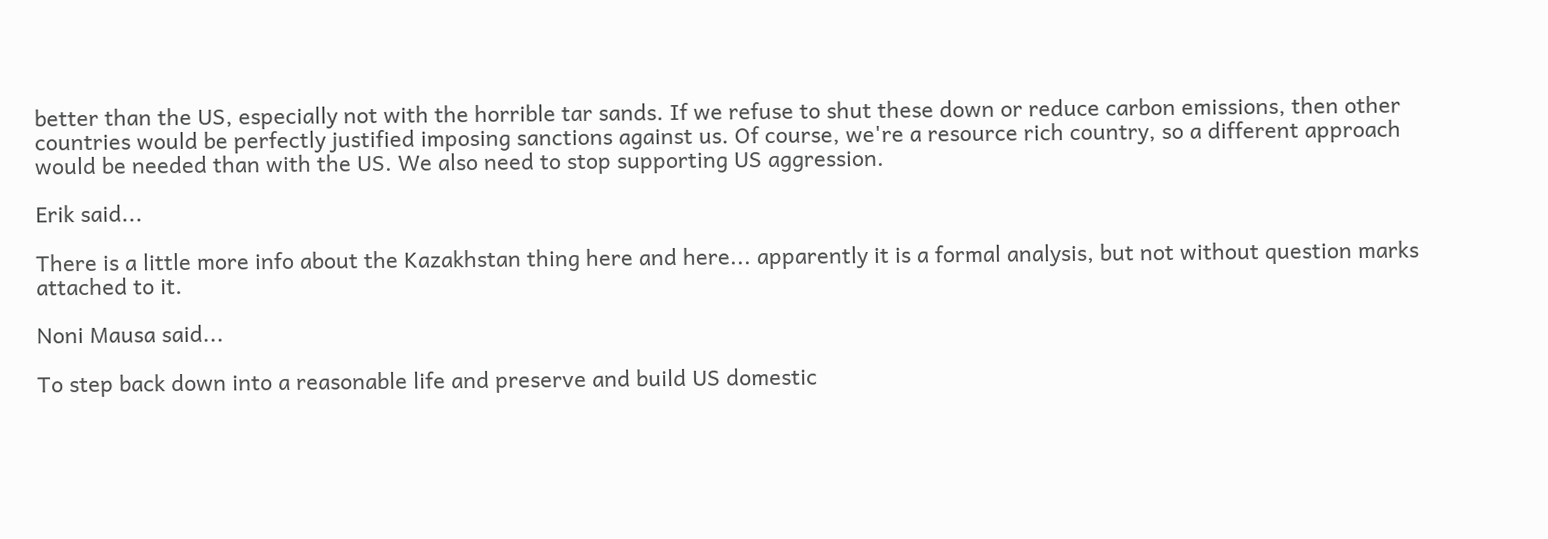better than the US, especially not with the horrible tar sands. If we refuse to shut these down or reduce carbon emissions, then other countries would be perfectly justified imposing sanctions against us. Of course, we're a resource rich country, so a different approach would be needed than with the US. We also need to stop supporting US aggression.

Erik said...

There is a little more info about the Kazakhstan thing here and here... apparently it is a formal analysis, but not without question marks attached to it.

Noni Mausa said...

To step back down into a reasonable life and preserve and build US domestic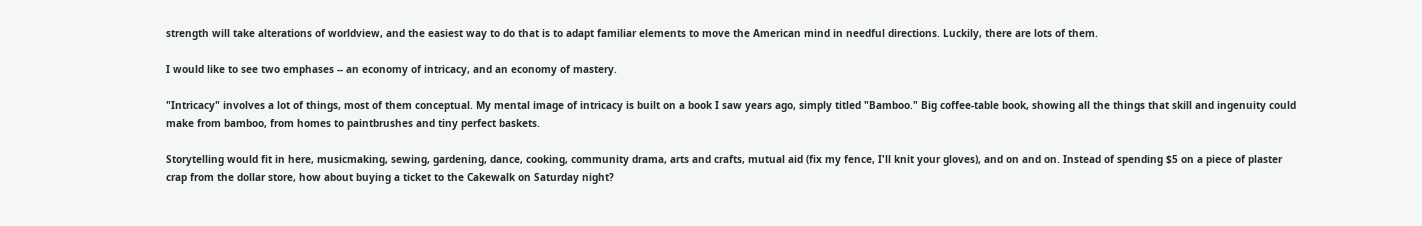strength will take alterations of worldview, and the easiest way to do that is to adapt familiar elements to move the American mind in needful directions. Luckily, there are lots of them.

I would like to see two emphases -- an economy of intricacy, and an economy of mastery.

"Intricacy" involves a lot of things, most of them conceptual. My mental image of intricacy is built on a book I saw years ago, simply titled "Bamboo." Big coffee-table book, showing all the things that skill and ingenuity could make from bamboo, from homes to paintbrushes and tiny perfect baskets.

Storytelling would fit in here, musicmaking, sewing, gardening, dance, cooking, community drama, arts and crafts, mutual aid (fix my fence, I'll knit your gloves), and on and on. Instead of spending $5 on a piece of plaster crap from the dollar store, how about buying a ticket to the Cakewalk on Saturday night?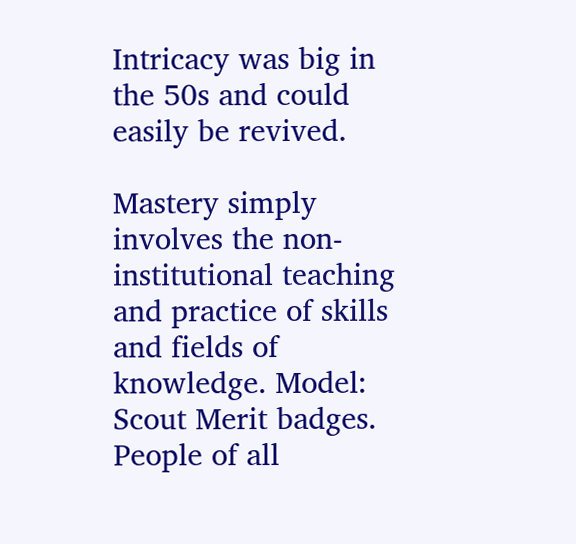Intricacy was big in the 50s and could easily be revived.

Mastery simply involves the non-institutional teaching and practice of skills and fields of knowledge. Model: Scout Merit badges. People of all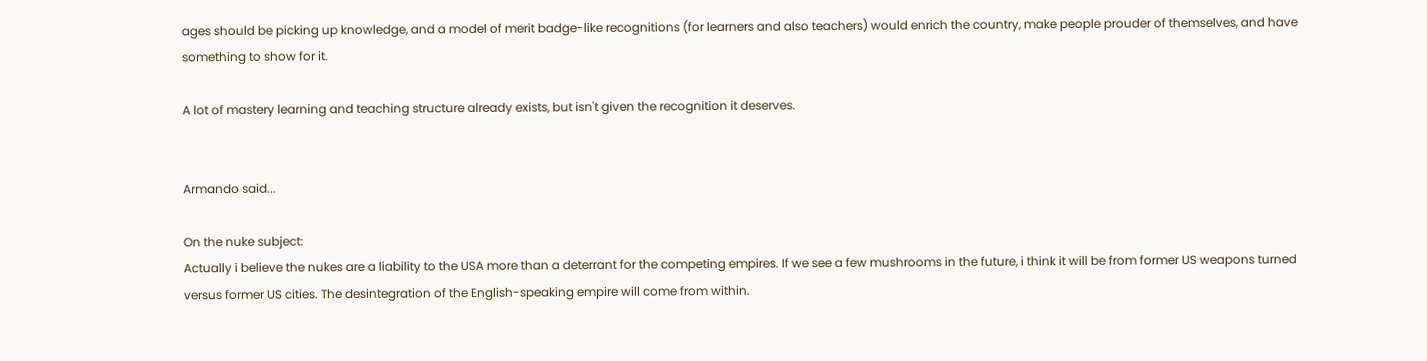ages should be picking up knowledge, and a model of merit badge-like recognitions (for learners and also teachers) would enrich the country, make people prouder of themselves, and have something to show for it.

A lot of mastery learning and teaching structure already exists, but isn't given the recognition it deserves.


Armando said...

On the nuke subject:
Actually i believe the nukes are a liability to the USA more than a deterrant for the competing empires. If we see a few mushrooms in the future, i think it will be from former US weapons turned versus former US cities. The desintegration of the English-speaking empire will come from within.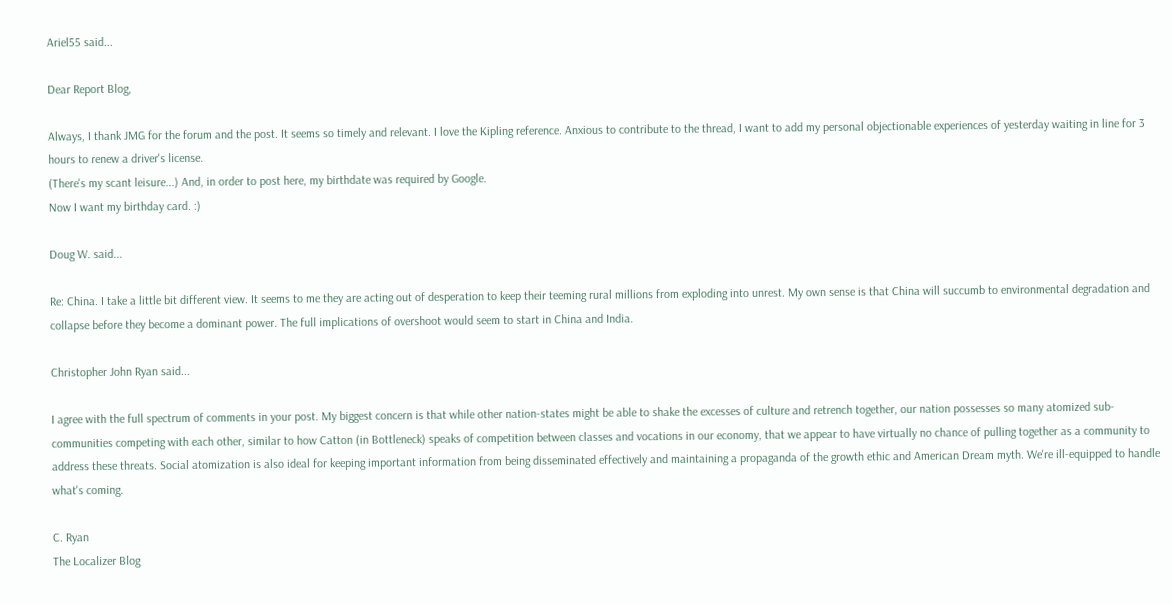Ariel55 said...

Dear Report Blog,

Always, I thank JMG for the forum and the post. It seems so timely and relevant. I love the Kipling reference. Anxious to contribute to the thread, I want to add my personal objectionable experiences of yesterday waiting in line for 3 hours to renew a driver's license.
(There's my scant leisure...) And, in order to post here, my birthdate was required by Google.
Now I want my birthday card. :)

Doug W. said...

Re: China. I take a little bit different view. It seems to me they are acting out of desperation to keep their teeming rural millions from exploding into unrest. My own sense is that China will succumb to environmental degradation and collapse before they become a dominant power. The full implications of overshoot would seem to start in China and India.

Christopher John Ryan said...

I agree with the full spectrum of comments in your post. My biggest concern is that while other nation-states might be able to shake the excesses of culture and retrench together, our nation possesses so many atomized sub-communities competing with each other, similar to how Catton (in Bottleneck) speaks of competition between classes and vocations in our economy, that we appear to have virtually no chance of pulling together as a community to address these threats. Social atomization is also ideal for keeping important information from being disseminated effectively and maintaining a propaganda of the growth ethic and American Dream myth. We're ill-equipped to handle what's coming.

C. Ryan
The Localizer Blog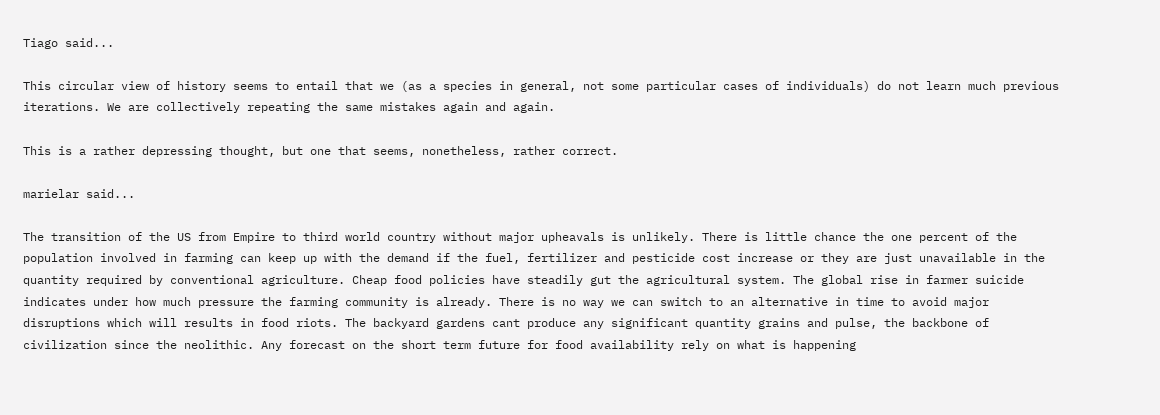Tiago said...

This circular view of history seems to entail that we (as a species in general, not some particular cases of individuals) do not learn much previous iterations. We are collectively repeating the same mistakes again and again.

This is a rather depressing thought, but one that seems, nonetheless, rather correct.

marielar said...

The transition of the US from Empire to third world country without major upheavals is unlikely. There is little chance the one percent of the population involved in farming can keep up with the demand if the fuel, fertilizer and pesticide cost increase or they are just unavailable in the quantity required by conventional agriculture. Cheap food policies have steadily gut the agricultural system. The global rise in farmer suicide indicates under how much pressure the farming community is already. There is no way we can switch to an alternative in time to avoid major disruptions which will results in food riots. The backyard gardens cant produce any significant quantity grains and pulse, the backbone of civilization since the neolithic. Any forecast on the short term future for food availability rely on what is happening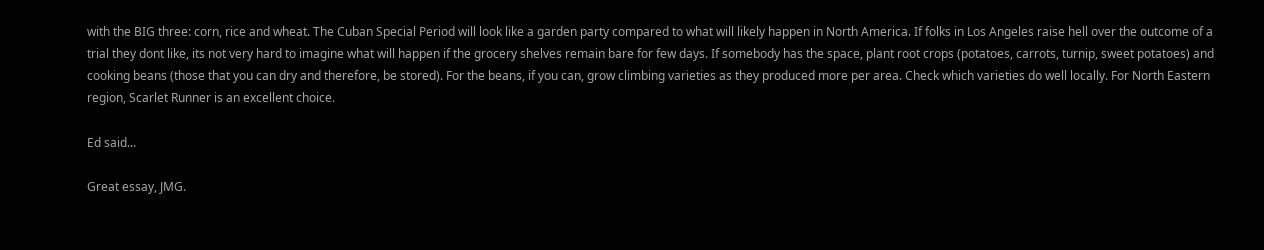with the BIG three: corn, rice and wheat. The Cuban Special Period will look like a garden party compared to what will likely happen in North America. If folks in Los Angeles raise hell over the outcome of a trial they dont like, its not very hard to imagine what will happen if the grocery shelves remain bare for few days. If somebody has the space, plant root crops (potatoes, carrots, turnip, sweet potatoes) and cooking beans (those that you can dry and therefore, be stored). For the beans, if you can, grow climbing varieties as they produced more per area. Check which varieties do well locally. For North Eastern region, Scarlet Runner is an excellent choice.

Ed said...

Great essay, JMG.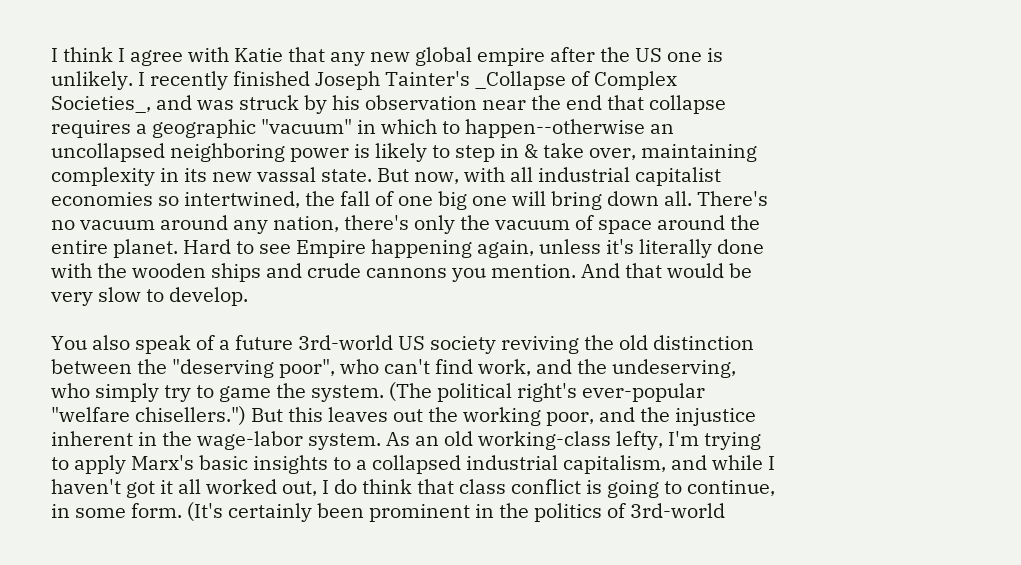I think I agree with Katie that any new global empire after the US one is unlikely. I recently finished Joseph Tainter's _Collapse of Complex Societies_, and was struck by his observation near the end that collapse requires a geographic "vacuum" in which to happen--otherwise an uncollapsed neighboring power is likely to step in & take over, maintaining complexity in its new vassal state. But now, with all industrial capitalist economies so intertwined, the fall of one big one will bring down all. There's no vacuum around any nation, there's only the vacuum of space around the entire planet. Hard to see Empire happening again, unless it's literally done with the wooden ships and crude cannons you mention. And that would be very slow to develop.

You also speak of a future 3rd-world US society reviving the old distinction between the "deserving poor", who can't find work, and the undeserving, who simply try to game the system. (The political right's ever-popular "welfare chisellers.") But this leaves out the working poor, and the injustice inherent in the wage-labor system. As an old working-class lefty, I'm trying to apply Marx's basic insights to a collapsed industrial capitalism, and while I haven't got it all worked out, I do think that class conflict is going to continue, in some form. (It's certainly been prominent in the politics of 3rd-world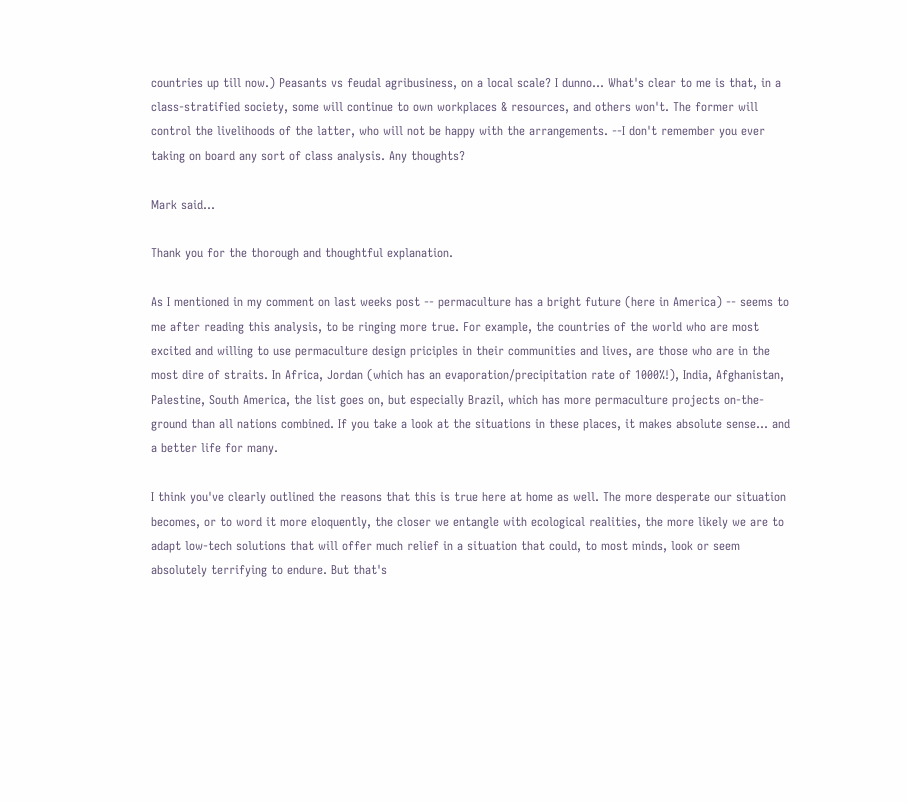countries up till now.) Peasants vs feudal agribusiness, on a local scale? I dunno... What's clear to me is that, in a class-stratified society, some will continue to own workplaces & resources, and others won't. The former will control the livelihoods of the latter, who will not be happy with the arrangements. --I don't remember you ever taking on board any sort of class analysis. Any thoughts?

Mark said...

Thank you for the thorough and thoughtful explanation.

As I mentioned in my comment on last weeks post -- permaculture has a bright future (here in America) -- seems to me after reading this analysis, to be ringing more true. For example, the countries of the world who are most excited and willing to use permaculture design priciples in their communities and lives, are those who are in the most dire of straits. In Africa, Jordan (which has an evaporation/precipitation rate of 1000%!), India, Afghanistan, Palestine, South America, the list goes on, but especially Brazil, which has more permaculture projects on-the-ground than all nations combined. If you take a look at the situations in these places, it makes absolute sense... and a better life for many.

I think you've clearly outlined the reasons that this is true here at home as well. The more desperate our situation becomes, or to word it more eloquently, the closer we entangle with ecological realities, the more likely we are to adapt low-tech solutions that will offer much relief in a situation that could, to most minds, look or seem absolutely terrifying to endure. But that's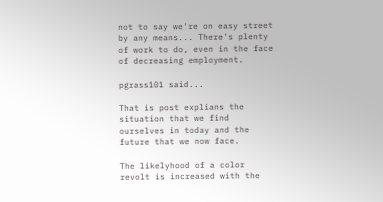not to say we're on easy street by any means... There's plenty of work to do, even in the face of decreasing employment.

pgrass101 said...

That is post explians the situation that we find ourselves in today and the future that we now face.

The likelyhood of a color revolt is increased with the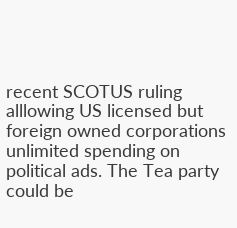recent SCOTUS ruling alllowing US licensed but foreign owned corporations unlimited spending on political ads. The Tea party could be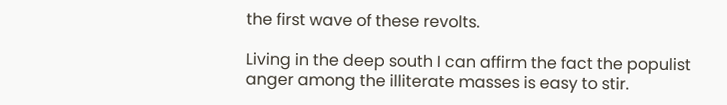the first wave of these revolts.

Living in the deep south I can affirm the fact the populist anger among the illiterate masses is easy to stir.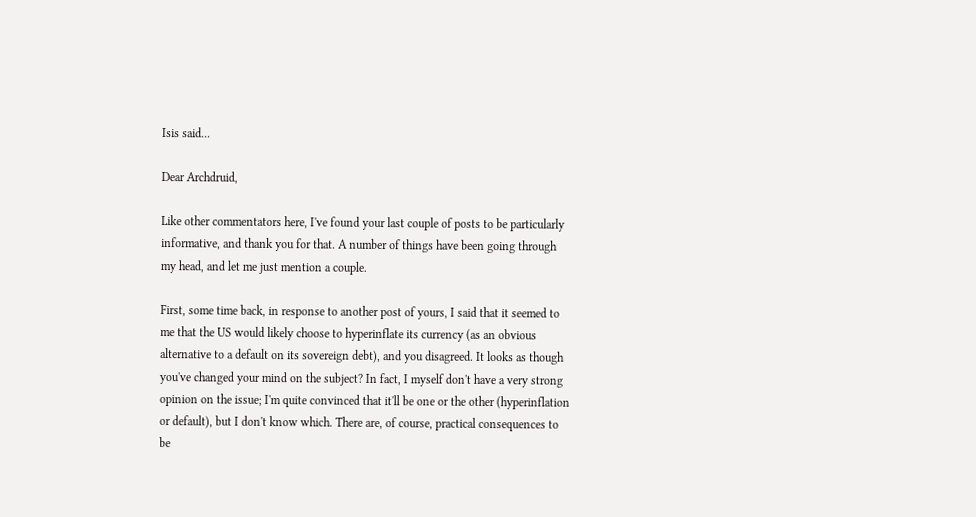Isis said...

Dear Archdruid,

Like other commentators here, I've found your last couple of posts to be particularly informative, and thank you for that. A number of things have been going through my head, and let me just mention a couple.

First, some time back, in response to another post of yours, I said that it seemed to me that the US would likely choose to hyperinflate its currency (as an obvious alternative to a default on its sovereign debt), and you disagreed. It looks as though you've changed your mind on the subject? In fact, I myself don't have a very strong opinion on the issue; I'm quite convinced that it'll be one or the other (hyperinflation or default), but I don't know which. There are, of course, practical consequences to be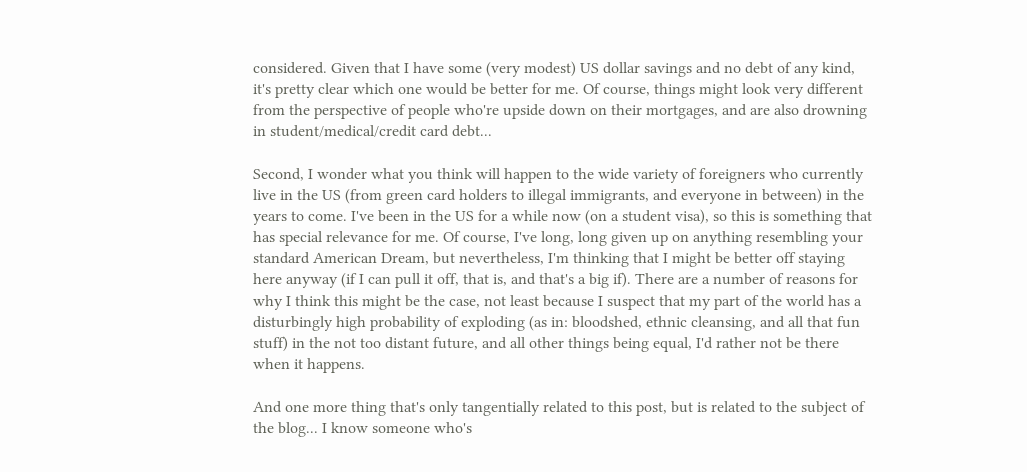considered. Given that I have some (very modest) US dollar savings and no debt of any kind, it's pretty clear which one would be better for me. Of course, things might look very different from the perspective of people who're upside down on their mortgages, and are also drowning in student/medical/credit card debt...

Second, I wonder what you think will happen to the wide variety of foreigners who currently live in the US (from green card holders to illegal immigrants, and everyone in between) in the years to come. I've been in the US for a while now (on a student visa), so this is something that has special relevance for me. Of course, I've long, long given up on anything resembling your standard American Dream, but nevertheless, I'm thinking that I might be better off staying here anyway (if I can pull it off, that is, and that's a big if). There are a number of reasons for why I think this might be the case, not least because I suspect that my part of the world has a disturbingly high probability of exploding (as in: bloodshed, ethnic cleansing, and all that fun stuff) in the not too distant future, and all other things being equal, I'd rather not be there when it happens.

And one more thing that's only tangentially related to this post, but is related to the subject of the blog... I know someone who's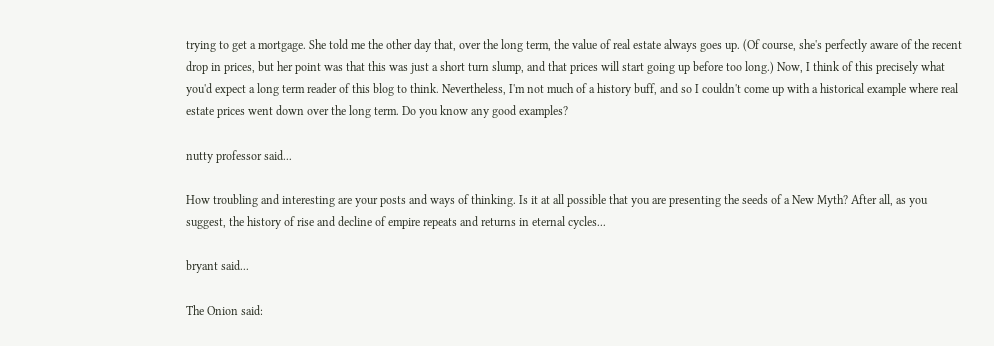trying to get a mortgage. She told me the other day that, over the long term, the value of real estate always goes up. (Of course, she's perfectly aware of the recent drop in prices, but her point was that this was just a short turn slump, and that prices will start going up before too long.) Now, I think of this precisely what you'd expect a long term reader of this blog to think. Nevertheless, I'm not much of a history buff, and so I couldn't come up with a historical example where real estate prices went down over the long term. Do you know any good examples?

nutty professor said...

How troubling and interesting are your posts and ways of thinking. Is it at all possible that you are presenting the seeds of a New Myth? After all, as you suggest, the history of rise and decline of empire repeats and returns in eternal cycles...

bryant said...

The Onion said: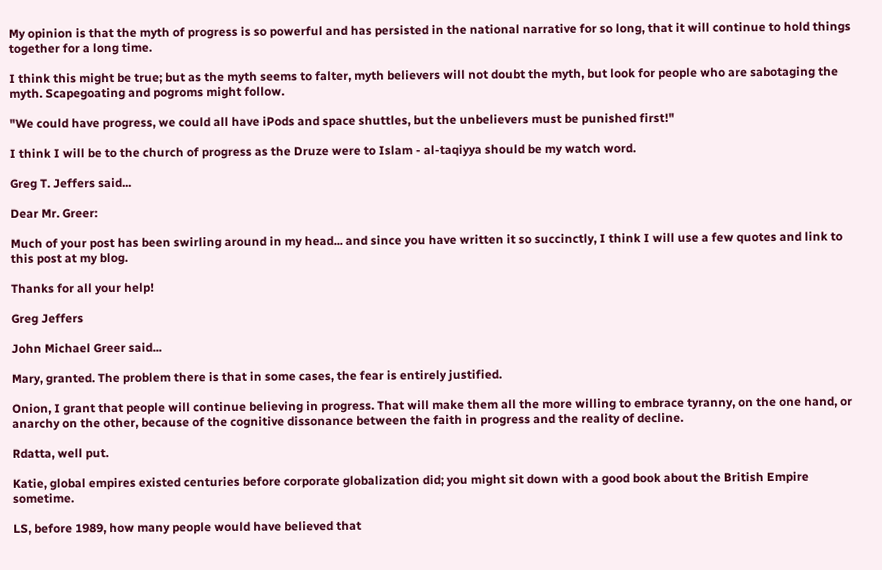My opinion is that the myth of progress is so powerful and has persisted in the national narrative for so long, that it will continue to hold things together for a long time.

I think this might be true; but as the myth seems to falter, myth believers will not doubt the myth, but look for people who are sabotaging the myth. Scapegoating and pogroms might follow.

"We could have progress, we could all have iPods and space shuttles, but the unbelievers must be punished first!"

I think I will be to the church of progress as the Druze were to Islam - al-taqiyya should be my watch word.

Greg T. Jeffers said...

Dear Mr. Greer:

Much of your post has been swirling around in my head... and since you have written it so succinctly, I think I will use a few quotes and link to this post at my blog.

Thanks for all your help!

Greg Jeffers

John Michael Greer said...

Mary, granted. The problem there is that in some cases, the fear is entirely justified.

Onion, I grant that people will continue believing in progress. That will make them all the more willing to embrace tyranny, on the one hand, or anarchy on the other, because of the cognitive dissonance between the faith in progress and the reality of decline.

Rdatta, well put.

Katie, global empires existed centuries before corporate globalization did; you might sit down with a good book about the British Empire sometime.

LS, before 1989, how many people would have believed that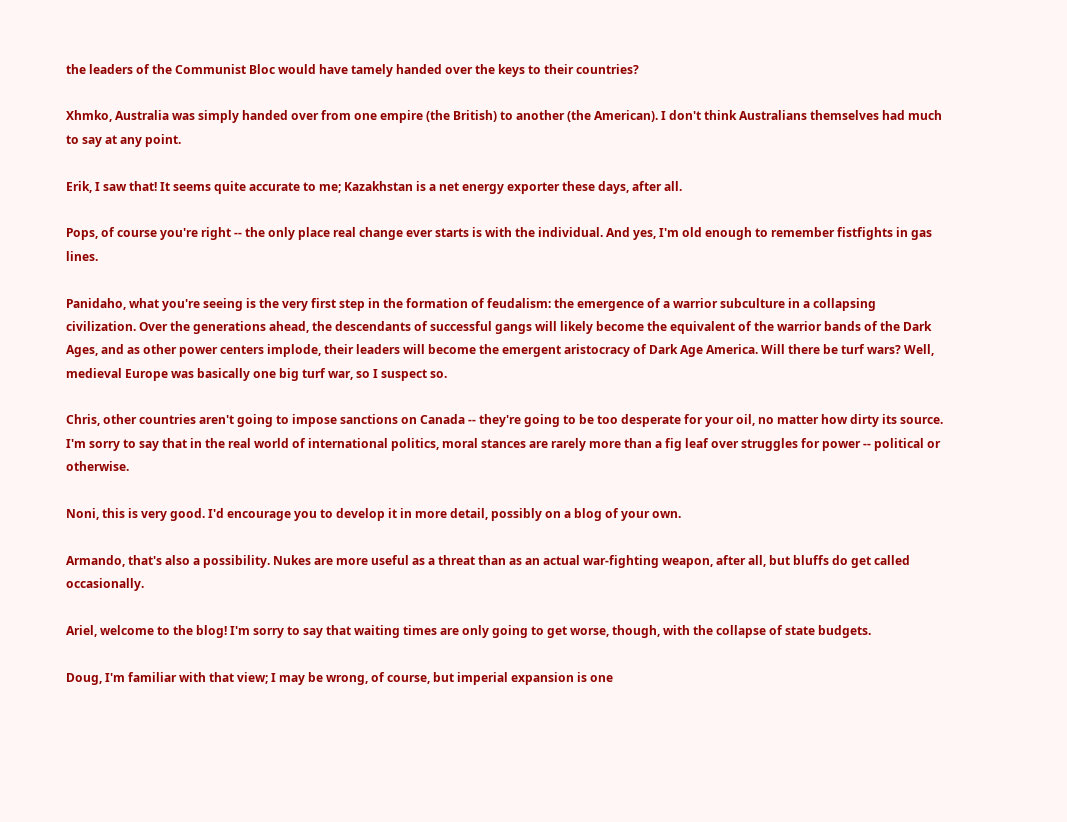the leaders of the Communist Bloc would have tamely handed over the keys to their countries?

Xhmko, Australia was simply handed over from one empire (the British) to another (the American). I don't think Australians themselves had much to say at any point.

Erik, I saw that! It seems quite accurate to me; Kazakhstan is a net energy exporter these days, after all.

Pops, of course you're right -- the only place real change ever starts is with the individual. And yes, I'm old enough to remember fistfights in gas lines.

Panidaho, what you're seeing is the very first step in the formation of feudalism: the emergence of a warrior subculture in a collapsing civilization. Over the generations ahead, the descendants of successful gangs will likely become the equivalent of the warrior bands of the Dark Ages, and as other power centers implode, their leaders will become the emergent aristocracy of Dark Age America. Will there be turf wars? Well, medieval Europe was basically one big turf war, so I suspect so.

Chris, other countries aren't going to impose sanctions on Canada -- they're going to be too desperate for your oil, no matter how dirty its source. I'm sorry to say that in the real world of international politics, moral stances are rarely more than a fig leaf over struggles for power -- political or otherwise.

Noni, this is very good. I'd encourage you to develop it in more detail, possibly on a blog of your own.

Armando, that's also a possibility. Nukes are more useful as a threat than as an actual war-fighting weapon, after all, but bluffs do get called occasionally.

Ariel, welcome to the blog! I'm sorry to say that waiting times are only going to get worse, though, with the collapse of state budgets.

Doug, I'm familiar with that view; I may be wrong, of course, but imperial expansion is one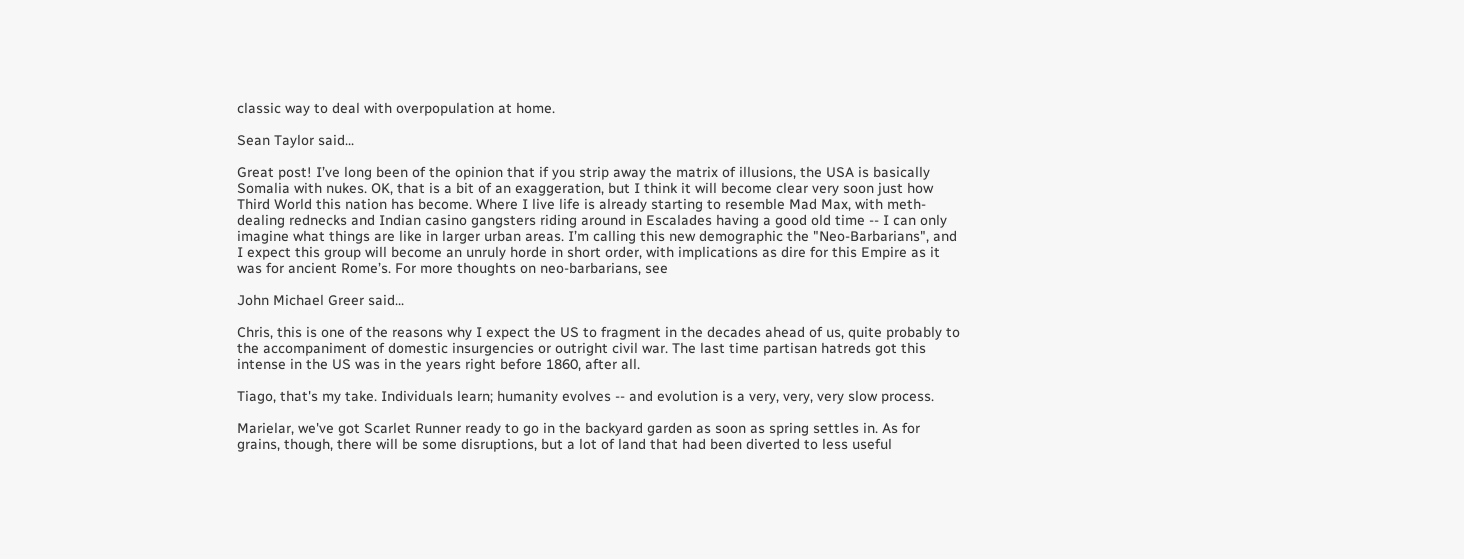classic way to deal with overpopulation at home.

Sean Taylor said...

Great post! I’ve long been of the opinion that if you strip away the matrix of illusions, the USA is basically Somalia with nukes. OK, that is a bit of an exaggeration, but I think it will become clear very soon just how Third World this nation has become. Where I live life is already starting to resemble Mad Max, with meth-dealing rednecks and Indian casino gangsters riding around in Escalades having a good old time -- I can only imagine what things are like in larger urban areas. I’m calling this new demographic the "Neo-Barbarians", and I expect this group will become an unruly horde in short order, with implications as dire for this Empire as it was for ancient Rome’s. For more thoughts on neo-barbarians, see

John Michael Greer said...

Chris, this is one of the reasons why I expect the US to fragment in the decades ahead of us, quite probably to the accompaniment of domestic insurgencies or outright civil war. The last time partisan hatreds got this intense in the US was in the years right before 1860, after all.

Tiago, that's my take. Individuals learn; humanity evolves -- and evolution is a very, very, very slow process.

Marielar, we've got Scarlet Runner ready to go in the backyard garden as soon as spring settles in. As for grains, though, there will be some disruptions, but a lot of land that had been diverted to less useful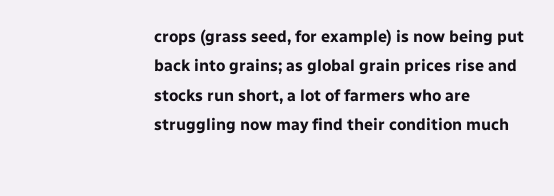crops (grass seed, for example) is now being put back into grains; as global grain prices rise and stocks run short, a lot of farmers who are struggling now may find their condition much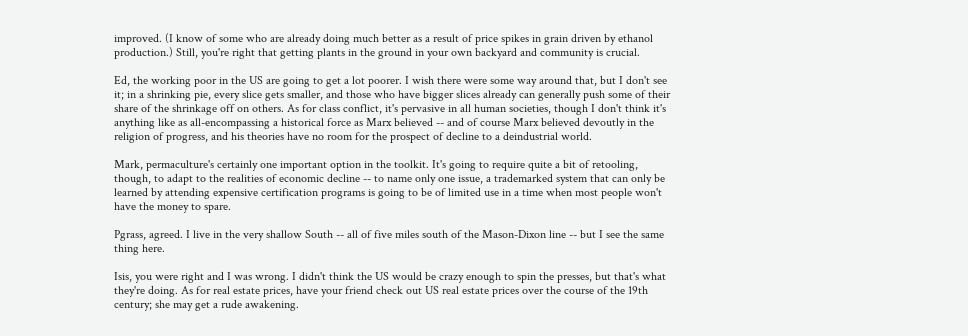improved. (I know of some who are already doing much better as a result of price spikes in grain driven by ethanol production.) Still, you're right that getting plants in the ground in your own backyard and community is crucial.

Ed, the working poor in the US are going to get a lot poorer. I wish there were some way around that, but I don't see it; in a shrinking pie, every slice gets smaller, and those who have bigger slices already can generally push some of their share of the shrinkage off on others. As for class conflict, it's pervasive in all human societies, though I don't think it's anything like as all-encompassing a historical force as Marx believed -- and of course Marx believed devoutly in the religion of progress, and his theories have no room for the prospect of decline to a deindustrial world.

Mark, permaculture's certainly one important option in the toolkit. It's going to require quite a bit of retooling, though, to adapt to the realities of economic decline -- to name only one issue, a trademarked system that can only be learned by attending expensive certification programs is going to be of limited use in a time when most people won't have the money to spare.

Pgrass, agreed. I live in the very shallow South -- all of five miles south of the Mason-Dixon line -- but I see the same thing here.

Isis, you were right and I was wrong. I didn't think the US would be crazy enough to spin the presses, but that's what they're doing. As for real estate prices, have your friend check out US real estate prices over the course of the 19th century; she may get a rude awakening.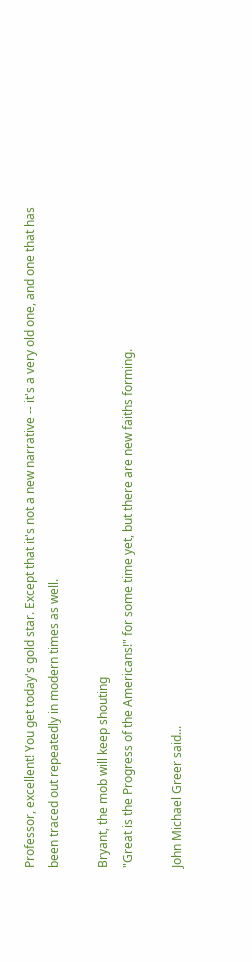Professor, excellent! You get today's gold star. Except that it's not a new narrative -- it's a very old one, and one that has been traced out repeatedly in modern times as well.

Bryant, the mob will keep shouting
"Great is the Progress of the Americans!" for some time yet, but there are new faiths forming.

John Michael Greer said...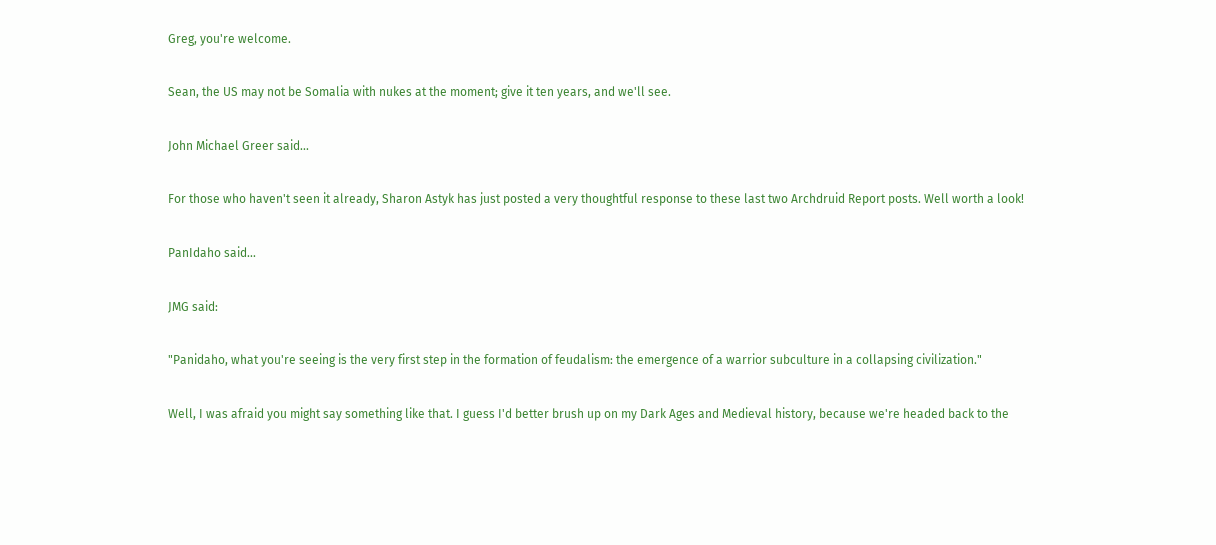Greg, you're welcome.

Sean, the US may not be Somalia with nukes at the moment; give it ten years, and we'll see.

John Michael Greer said...

For those who haven't seen it already, Sharon Astyk has just posted a very thoughtful response to these last two Archdruid Report posts. Well worth a look!

PanIdaho said...

JMG said:

"Panidaho, what you're seeing is the very first step in the formation of feudalism: the emergence of a warrior subculture in a collapsing civilization."

Well, I was afraid you might say something like that. I guess I'd better brush up on my Dark Ages and Medieval history, because we're headed back to the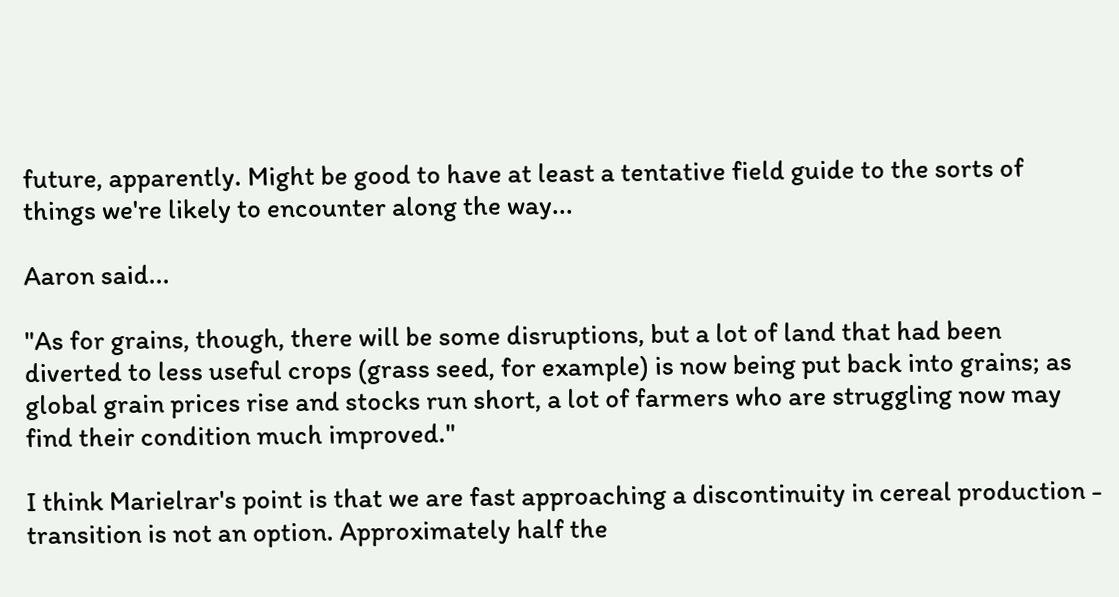future, apparently. Might be good to have at least a tentative field guide to the sorts of things we're likely to encounter along the way...

Aaron said...

"As for grains, though, there will be some disruptions, but a lot of land that had been diverted to less useful crops (grass seed, for example) is now being put back into grains; as global grain prices rise and stocks run short, a lot of farmers who are struggling now may find their condition much improved."

I think Marielrar's point is that we are fast approaching a discontinuity in cereal production - transition is not an option. Approximately half the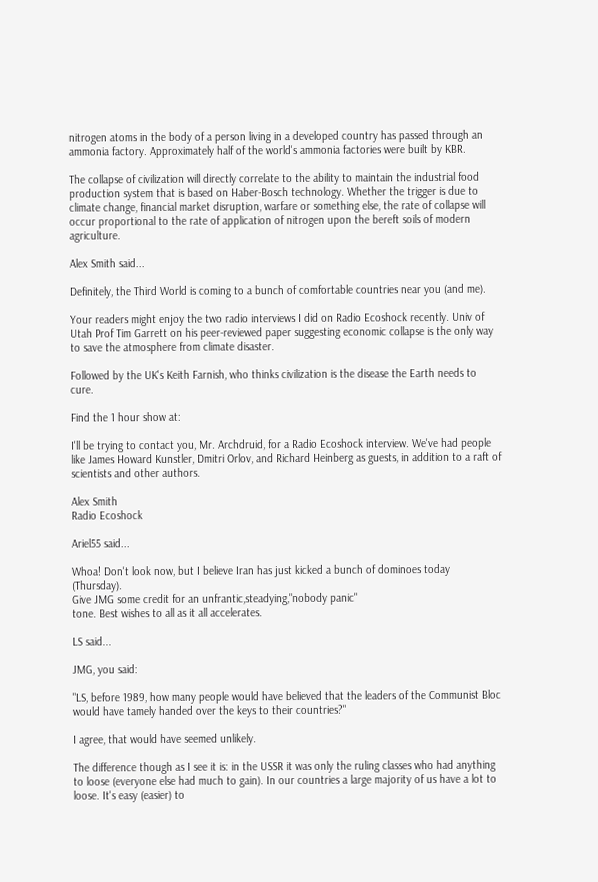nitrogen atoms in the body of a person living in a developed country has passed through an ammonia factory. Approximately half of the world's ammonia factories were built by KBR.

The collapse of civilization will directly correlate to the ability to maintain the industrial food production system that is based on Haber-Bosch technology. Whether the trigger is due to climate change, financial market disruption, warfare or something else, the rate of collapse will occur proportional to the rate of application of nitrogen upon the bereft soils of modern agriculture.

Alex Smith said...

Definitely, the Third World is coming to a bunch of comfortable countries near you (and me).

Your readers might enjoy the two radio interviews I did on Radio Ecoshock recently. Univ of Utah Prof Tim Garrett on his peer-reviewed paper suggesting economic collapse is the only way to save the atmosphere from climate disaster.

Followed by the UK's Keith Farnish, who thinks civilization is the disease the Earth needs to cure.

Find the 1 hour show at:

I'll be trying to contact you, Mr. Archdruid, for a Radio Ecoshock interview. We've had people like James Howard Kunstler, Dmitri Orlov, and Richard Heinberg as guests, in addition to a raft of scientists and other authors.

Alex Smith
Radio Ecoshock

Ariel55 said...

Whoa! Don't look now, but I believe Iran has just kicked a bunch of dominoes today (Thursday).
Give JMG some credit for an unfrantic,steadying,"nobody panic"
tone. Best wishes to all as it all accelerates.

LS said...

JMG, you said:

"LS, before 1989, how many people would have believed that the leaders of the Communist Bloc would have tamely handed over the keys to their countries?"

I agree, that would have seemed unlikely.

The difference though as I see it is: in the USSR it was only the ruling classes who had anything to loose (everyone else had much to gain). In our countries a large majority of us have a lot to loose. It's easy (easier) to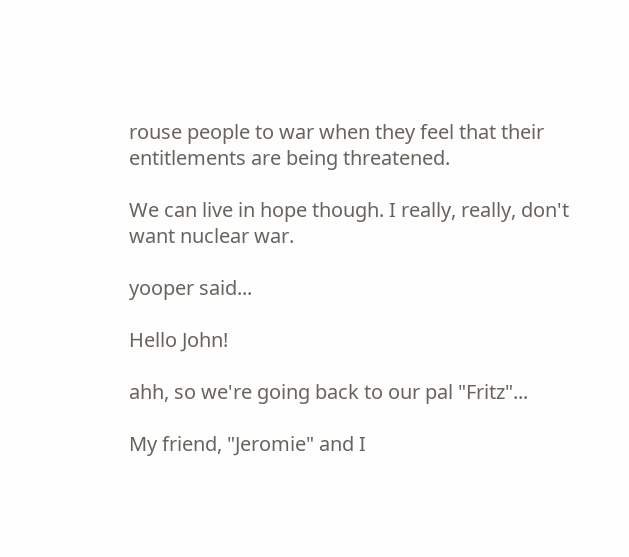rouse people to war when they feel that their entitlements are being threatened.

We can live in hope though. I really, really, don't want nuclear war.

yooper said...

Hello John!

ahh, so we're going back to our pal "Fritz"...

My friend, "Jeromie" and I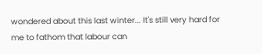wondered about this last winter... It's still very hard for me to fathom that labour can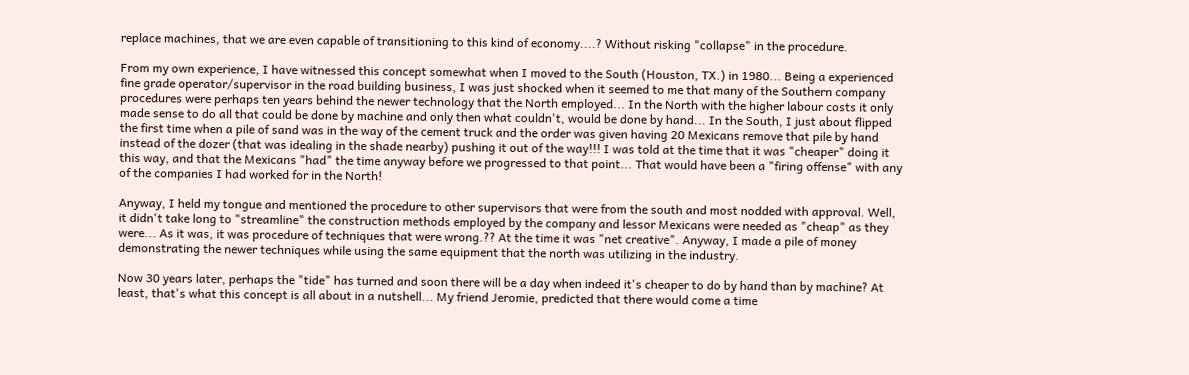replace machines, that we are even capable of transitioning to this kind of economy....? Without risking "collapse" in the procedure.

From my own experience, I have witnessed this concept somewhat when I moved to the South (Houston, TX.) in 1980... Being a experienced fine grade operator/supervisor in the road building business, I was just shocked when it seemed to me that many of the Southern company procedures were perhaps ten years behind the newer technology that the North employed... In the North with the higher labour costs it only made sense to do all that could be done by machine and only then what couldn't, would be done by hand... In the South, I just about flipped the first time when a pile of sand was in the way of the cement truck and the order was given having 20 Mexicans remove that pile by hand instead of the dozer (that was idealing in the shade nearby) pushing it out of the way!!! I was told at the time that it was "cheaper" doing it this way, and that the Mexicans "had" the time anyway before we progressed to that point... That would have been a "firing offense" with any of the companies I had worked for in the North!

Anyway, I held my tongue and mentioned the procedure to other supervisors that were from the south and most nodded with approval. Well, it didn't take long to "streamline" the construction methods employed by the company and lessor Mexicans were needed as "cheap" as they were... As it was, it was procedure of techniques that were wrong.?? At the time it was "net creative". Anyway, I made a pile of money demonstrating the newer techniques while using the same equipment that the north was utilizing in the industry.

Now 30 years later, perhaps the "tide" has turned and soon there will be a day when indeed it's cheaper to do by hand than by machine? At least, that's what this concept is all about in a nutshell... My friend Jeromie, predicted that there would come a time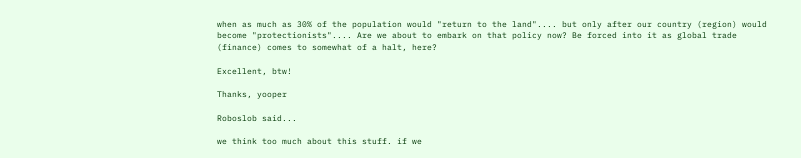when as much as 30% of the population would "return to the land".... but only after our country (region) would become "protectionists".... Are we about to embark on that policy now? Be forced into it as global trade (finance) comes to somewhat of a halt, here?

Excellent, btw!

Thanks, yooper

Roboslob said...

we think too much about this stuff. if we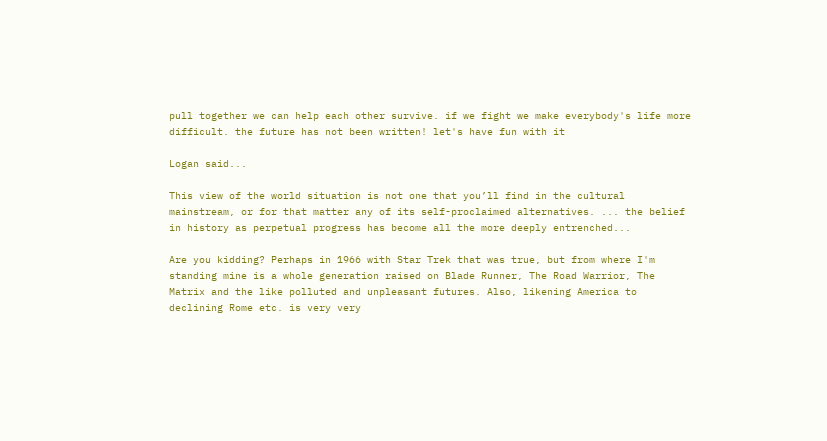pull together we can help each other survive. if we fight we make everybody's life more difficult. the future has not been written! let's have fun with it

Logan said...

This view of the world situation is not one that you’ll find in the cultural mainstream, or for that matter any of its self-proclaimed alternatives. ... the belief in history as perpetual progress has become all the more deeply entrenched...

Are you kidding? Perhaps in 1966 with Star Trek that was true, but from where I'm standing mine is a whole generation raised on Blade Runner, The Road Warrior, The Matrix and the like polluted and unpleasant futures. Also, likening America to declining Rome etc. is very very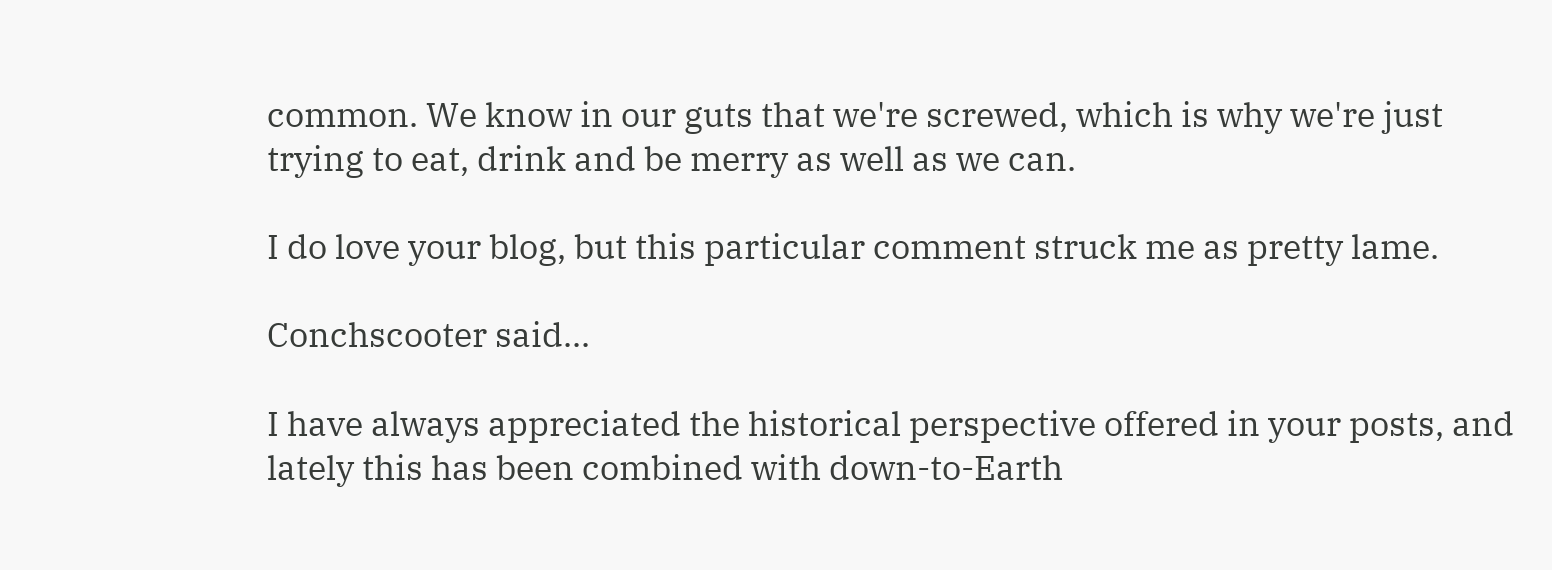common. We know in our guts that we're screwed, which is why we're just trying to eat, drink and be merry as well as we can.

I do love your blog, but this particular comment struck me as pretty lame.

Conchscooter said...

I have always appreciated the historical perspective offered in your posts, and lately this has been combined with down-to-Earth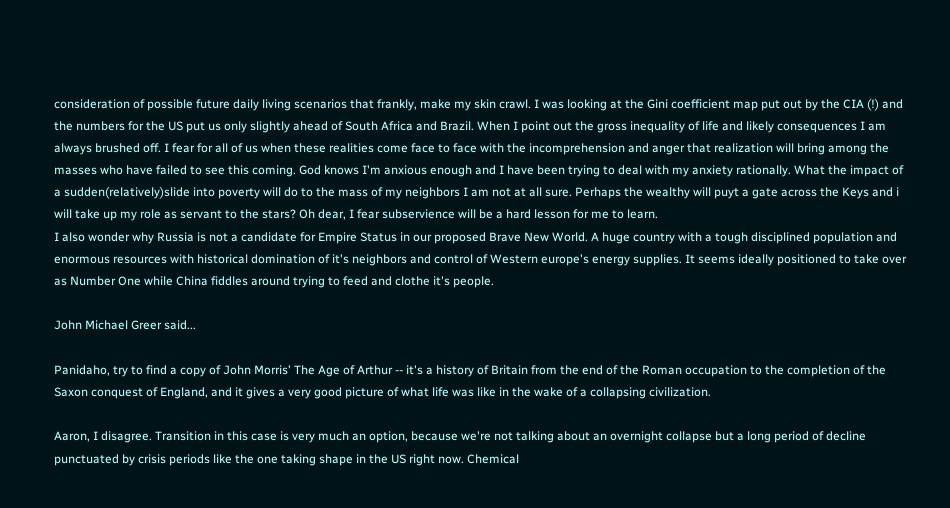consideration of possible future daily living scenarios that frankly, make my skin crawl. I was looking at the Gini coefficient map put out by the CIA (!) and the numbers for the US put us only slightly ahead of South Africa and Brazil. When I point out the gross inequality of life and likely consequences I am always brushed off. I fear for all of us when these realities come face to face with the incomprehension and anger that realization will bring among the masses who have failed to see this coming. God knows I'm anxious enough and I have been trying to deal with my anxiety rationally. What the impact of a sudden(relatively)slide into poverty will do to the mass of my neighbors I am not at all sure. Perhaps the wealthy will puyt a gate across the Keys and i will take up my role as servant to the stars? Oh dear, I fear subservience will be a hard lesson for me to learn.
I also wonder why Russia is not a candidate for Empire Status in our proposed Brave New World. A huge country with a tough disciplined population and enormous resources with historical domination of it's neighbors and control of Western europe's energy supplies. It seems ideally positioned to take over as Number One while China fiddles around trying to feed and clothe it's people.

John Michael Greer said...

Panidaho, try to find a copy of John Morris' The Age of Arthur -- it's a history of Britain from the end of the Roman occupation to the completion of the Saxon conquest of England, and it gives a very good picture of what life was like in the wake of a collapsing civilization.

Aaron, I disagree. Transition in this case is very much an option, because we're not talking about an overnight collapse but a long period of decline punctuated by crisis periods like the one taking shape in the US right now. Chemical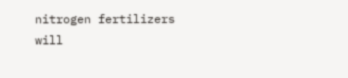nitrogen fertilizers will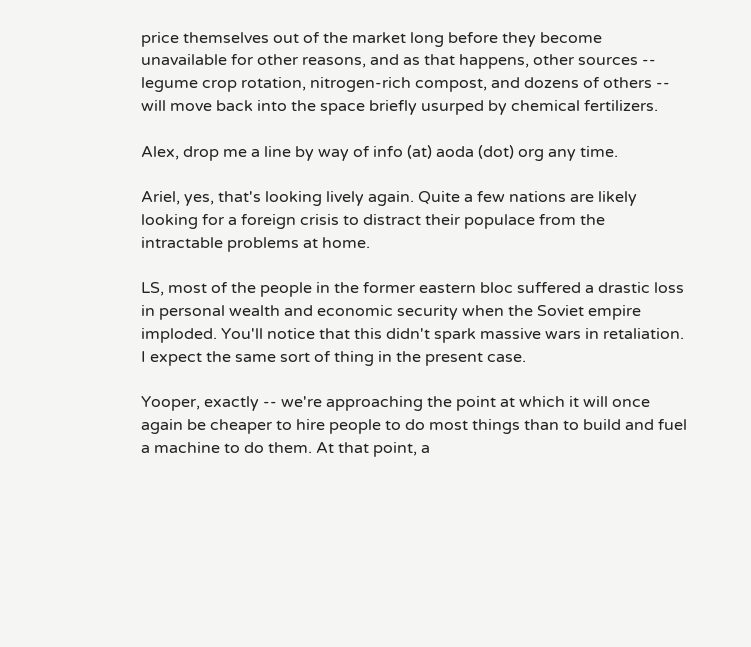price themselves out of the market long before they become unavailable for other reasons, and as that happens, other sources -- legume crop rotation, nitrogen-rich compost, and dozens of others -- will move back into the space briefly usurped by chemical fertilizers.

Alex, drop me a line by way of info (at) aoda (dot) org any time.

Ariel, yes, that's looking lively again. Quite a few nations are likely looking for a foreign crisis to distract their populace from the intractable problems at home.

LS, most of the people in the former eastern bloc suffered a drastic loss in personal wealth and economic security when the Soviet empire imploded. You'll notice that this didn't spark massive wars in retaliation. I expect the same sort of thing in the present case.

Yooper, exactly -- we're approaching the point at which it will once again be cheaper to hire people to do most things than to build and fuel a machine to do them. At that point, a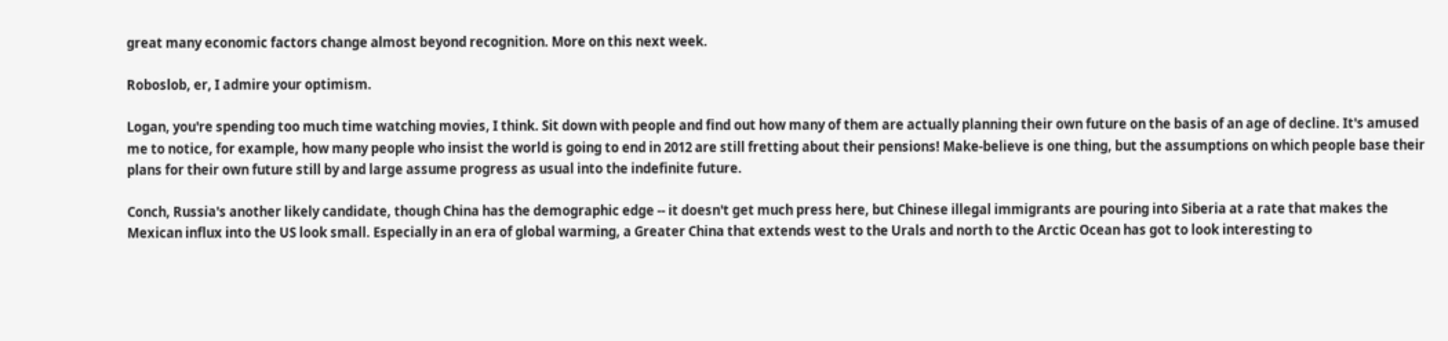great many economic factors change almost beyond recognition. More on this next week.

Roboslob, er, I admire your optimism.

Logan, you're spending too much time watching movies, I think. Sit down with people and find out how many of them are actually planning their own future on the basis of an age of decline. It's amused me to notice, for example, how many people who insist the world is going to end in 2012 are still fretting about their pensions! Make-believe is one thing, but the assumptions on which people base their plans for their own future still by and large assume progress as usual into the indefinite future.

Conch, Russia's another likely candidate, though China has the demographic edge -- it doesn't get much press here, but Chinese illegal immigrants are pouring into Siberia at a rate that makes the Mexican influx into the US look small. Especially in an era of global warming, a Greater China that extends west to the Urals and north to the Arctic Ocean has got to look interesting to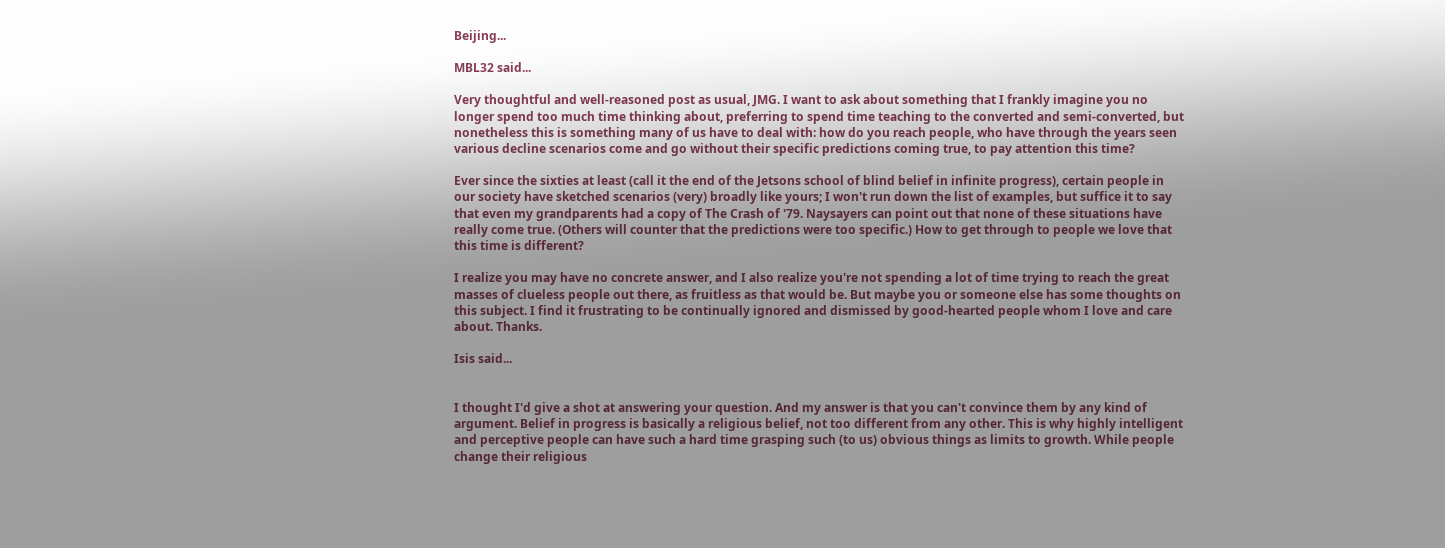Beijing...

MBL32 said...

Very thoughtful and well-reasoned post as usual, JMG. I want to ask about something that I frankly imagine you no longer spend too much time thinking about, preferring to spend time teaching to the converted and semi-converted, but nonetheless this is something many of us have to deal with: how do you reach people, who have through the years seen various decline scenarios come and go without their specific predictions coming true, to pay attention this time?

Ever since the sixties at least (call it the end of the Jetsons school of blind belief in infinite progress), certain people in our society have sketched scenarios (very) broadly like yours; I won't run down the list of examples, but suffice it to say that even my grandparents had a copy of The Crash of '79. Naysayers can point out that none of these situations have really come true. (Others will counter that the predictions were too specific.) How to get through to people we love that this time is different?

I realize you may have no concrete answer, and I also realize you're not spending a lot of time trying to reach the great masses of clueless people out there, as fruitless as that would be. But maybe you or someone else has some thoughts on this subject. I find it frustrating to be continually ignored and dismissed by good-hearted people whom I love and care about. Thanks.

Isis said...


I thought I'd give a shot at answering your question. And my answer is that you can't convince them by any kind of argument. Belief in progress is basically a religious belief, not too different from any other. This is why highly intelligent and perceptive people can have such a hard time grasping such (to us) obvious things as limits to growth. While people change their religious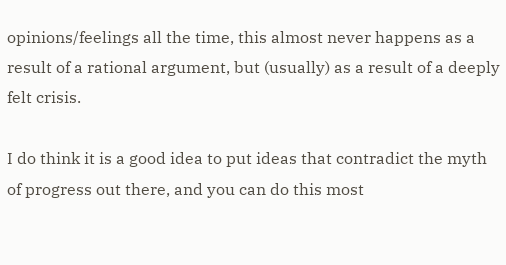opinions/feelings all the time, this almost never happens as a result of a rational argument, but (usually) as a result of a deeply felt crisis.

I do think it is a good idea to put ideas that contradict the myth of progress out there, and you can do this most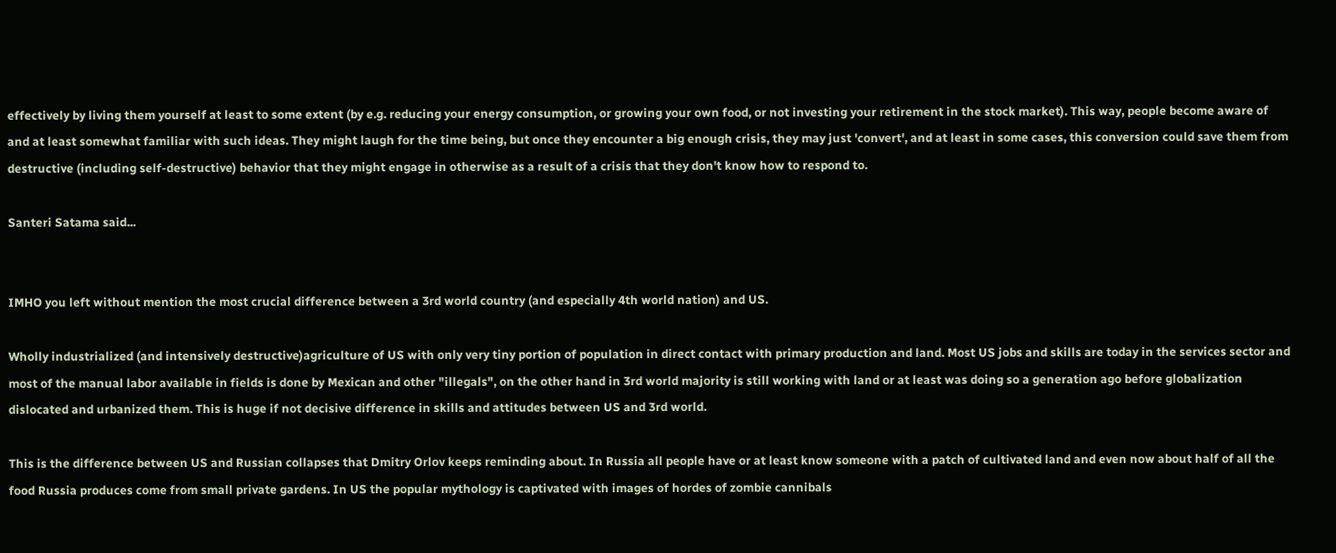effectively by living them yourself at least to some extent (by e.g. reducing your energy consumption, or growing your own food, or not investing your retirement in the stock market). This way, people become aware of and at least somewhat familiar with such ideas. They might laugh for the time being, but once they encounter a big enough crisis, they may just 'convert', and at least in some cases, this conversion could save them from destructive (including self-destructive) behavior that they might engage in otherwise as a result of a crisis that they don't know how to respond to.

Santeri Satama said...


IMHO you left without mention the most crucial difference between a 3rd world country (and especially 4th world nation) and US.

Wholly industrialized (and intensively destructive)agriculture of US with only very tiny portion of population in direct contact with primary production and land. Most US jobs and skills are today in the services sector and most of the manual labor available in fields is done by Mexican and other "illegals", on the other hand in 3rd world majority is still working with land or at least was doing so a generation ago before globalization dislocated and urbanized them. This is huge if not decisive difference in skills and attitudes between US and 3rd world.

This is the difference between US and Russian collapses that Dmitry Orlov keeps reminding about. In Russia all people have or at least know someone with a patch of cultivated land and even now about half of all the food Russia produces come from small private gardens. In US the popular mythology is captivated with images of hordes of zombie cannibals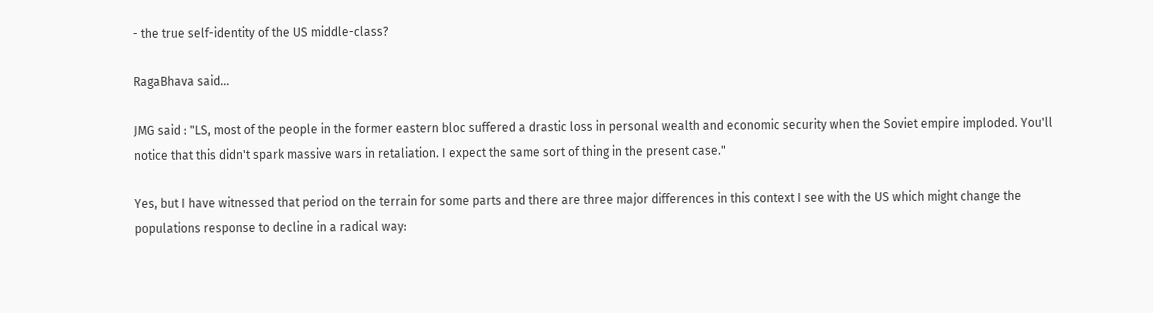- the true self-identity of the US middle-class?

RagaBhava said...

JMG said : "LS, most of the people in the former eastern bloc suffered a drastic loss in personal wealth and economic security when the Soviet empire imploded. You'll notice that this didn't spark massive wars in retaliation. I expect the same sort of thing in the present case."

Yes, but I have witnessed that period on the terrain for some parts and there are three major differences in this context I see with the US which might change the populations response to decline in a radical way: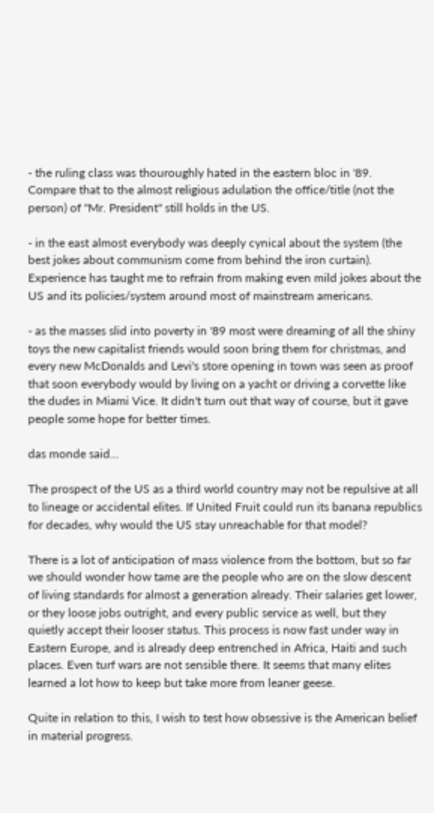- the ruling class was thouroughly hated in the eastern bloc in '89. Compare that to the almost religious adulation the office/title (not the person) of "Mr. President" still holds in the US.

- in the east almost everybody was deeply cynical about the system (the best jokes about communism come from behind the iron curtain). Experience has taught me to refrain from making even mild jokes about the US and its policies/system around most of mainstream americans.

- as the masses slid into poverty in '89 most were dreaming of all the shiny toys the new capitalist friends would soon bring them for christmas, and every new McDonalds and Levi's store opening in town was seen as proof that soon everybody would by living on a yacht or driving a corvette like the dudes in Miami Vice. It didn't turn out that way of course, but it gave people some hope for better times.

das monde said...

The prospect of the US as a third world country may not be repulsive at all to lineage or accidental elites. If United Fruit could run its banana republics for decades, why would the US stay unreachable for that model?

There is a lot of anticipation of mass violence from the bottom, but so far we should wonder how tame are the people who are on the slow descent of living standards for almost a generation already. Their salaries get lower, or they loose jobs outright, and every public service as well, but they quietly accept their looser status. This process is now fast under way in Eastern Europe, and is already deep entrenched in Africa, Haiti and such places. Even turf wars are not sensible there. It seems that many elites learned a lot how to keep but take more from leaner geese.

Quite in relation to this, I wish to test how obsessive is the American belief in material progress.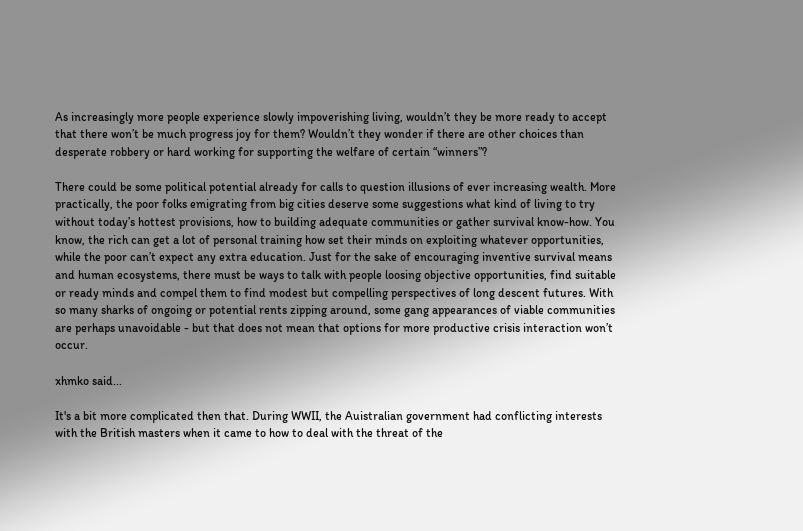As increasingly more people experience slowly impoverishing living, wouldn’t they be more ready to accept that there won’t be much progress joy for them? Wouldn’t they wonder if there are other choices than desperate robbery or hard working for supporting the welfare of certain “winners”?

There could be some political potential already for calls to question illusions of ever increasing wealth. More practically, the poor folks emigrating from big cities deserve some suggestions what kind of living to try without today’s hottest provisions, how to building adequate communities or gather survival know-how. You know, the rich can get a lot of personal training how set their minds on exploiting whatever opportunities, while the poor can’t expect any extra education. Just for the sake of encouraging inventive survival means and human ecosystems, there must be ways to talk with people loosing objective opportunities, find suitable or ready minds and compel them to find modest but compelling perspectives of long descent futures. With so many sharks of ongoing or potential rents zipping around, some gang appearances of viable communities are perhaps unavoidable - but that does not mean that options for more productive crisis interaction won’t occur.

xhmko said...

It's a bit more complicated then that. During WWII, the Auistralian government had conflicting interests with the British masters when it came to how to deal with the threat of the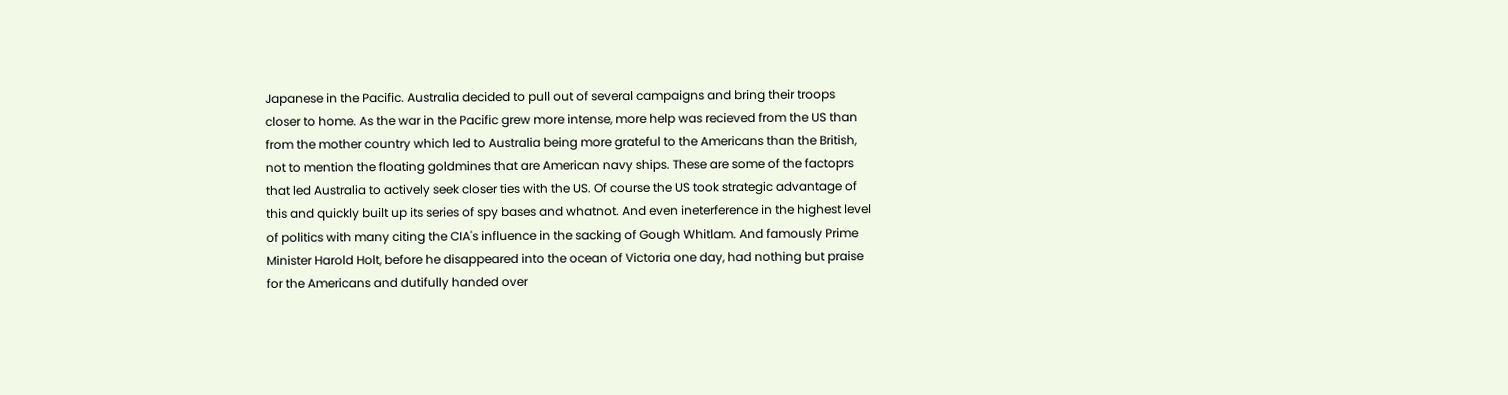Japanese in the Pacific. Australia decided to pull out of several campaigns and bring their troops closer to home. As the war in the Pacific grew more intense, more help was recieved from the US than from the mother country which led to Australia being more grateful to the Americans than the British, not to mention the floating goldmines that are American navy ships. These are some of the factoprs that led Australia to actively seek closer ties with the US. Of course the US took strategic advantage of this and quickly built up its series of spy bases and whatnot. And even ineterference in the highest level of politics with many citing the CIA's influence in the sacking of Gough Whitlam. And famously Prime Minister Harold Holt, before he disappeared into the ocean of Victoria one day, had nothing but praise for the Americans and dutifully handed over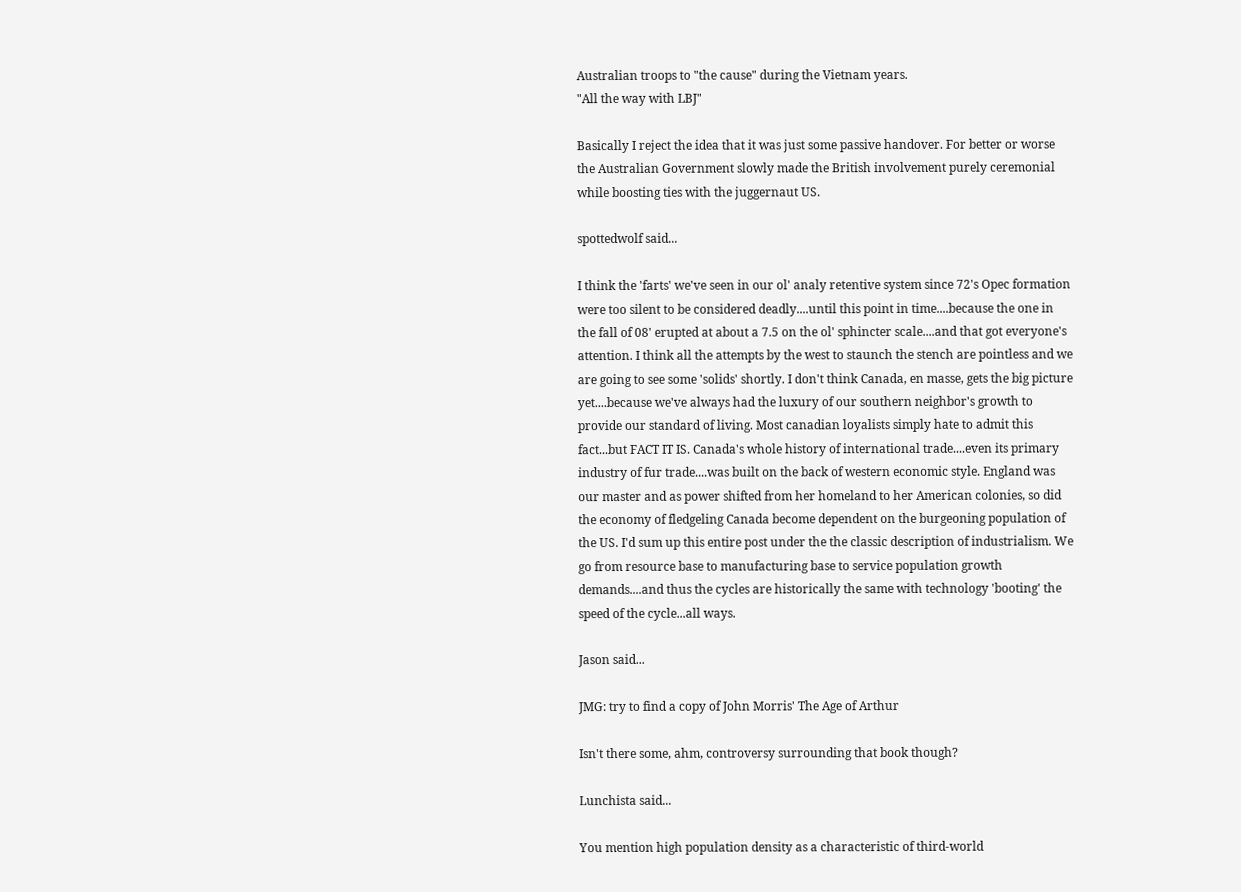Australian troops to "the cause" during the Vietnam years.
"All the way with LBJ"

Basically I reject the idea that it was just some passive handover. For better or worse the Australian Government slowly made the British involvement purely ceremonial while boosting ties with the juggernaut US.

spottedwolf said...

I think the 'farts' we've seen in our ol' analy retentive system since 72's Opec formation were too silent to be considered deadly....until this point in time....because the one in the fall of 08' erupted at about a 7.5 on the ol' sphincter scale....and that got everyone's attention. I think all the attempts by the west to staunch the stench are pointless and we are going to see some 'solids' shortly. I don't think Canada, en masse, gets the big picture yet....because we've always had the luxury of our southern neighbor's growth to provide our standard of living. Most canadian loyalists simply hate to admit this fact...but FACT IT IS. Canada's whole history of international trade....even its primary industry of fur trade....was built on the back of western economic style. England was our master and as power shifted from her homeland to her American colonies, so did the economy of fledgeling Canada become dependent on the burgeoning population of the US. I'd sum up this entire post under the the classic description of industrialism. We go from resource base to manufacturing base to service population growth demands....and thus the cycles are historically the same with technology 'booting' the speed of the cycle...all ways.

Jason said...

JMG: try to find a copy of John Morris' The Age of Arthur

Isn't there some, ahm, controversy surrounding that book though?

Lunchista said...

You mention high population density as a characteristic of third-world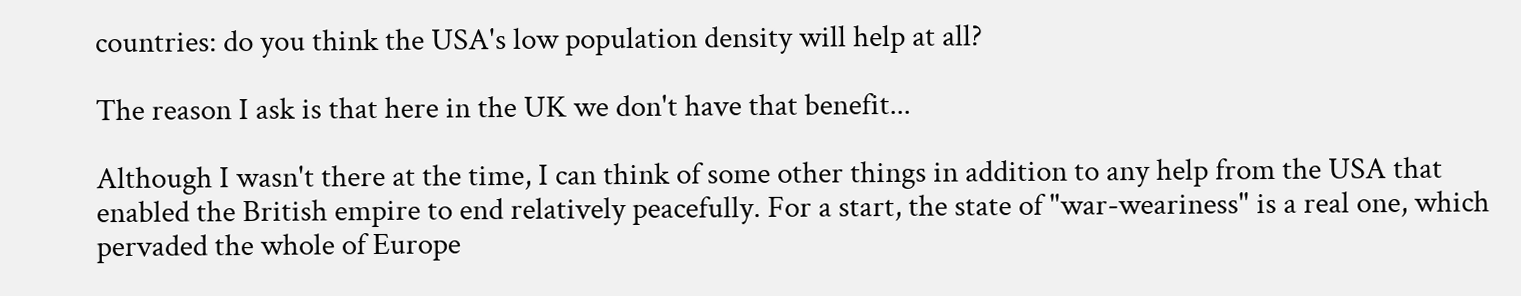countries: do you think the USA's low population density will help at all?

The reason I ask is that here in the UK we don't have that benefit...

Although I wasn't there at the time, I can think of some other things in addition to any help from the USA that enabled the British empire to end relatively peacefully. For a start, the state of "war-weariness" is a real one, which pervaded the whole of Europe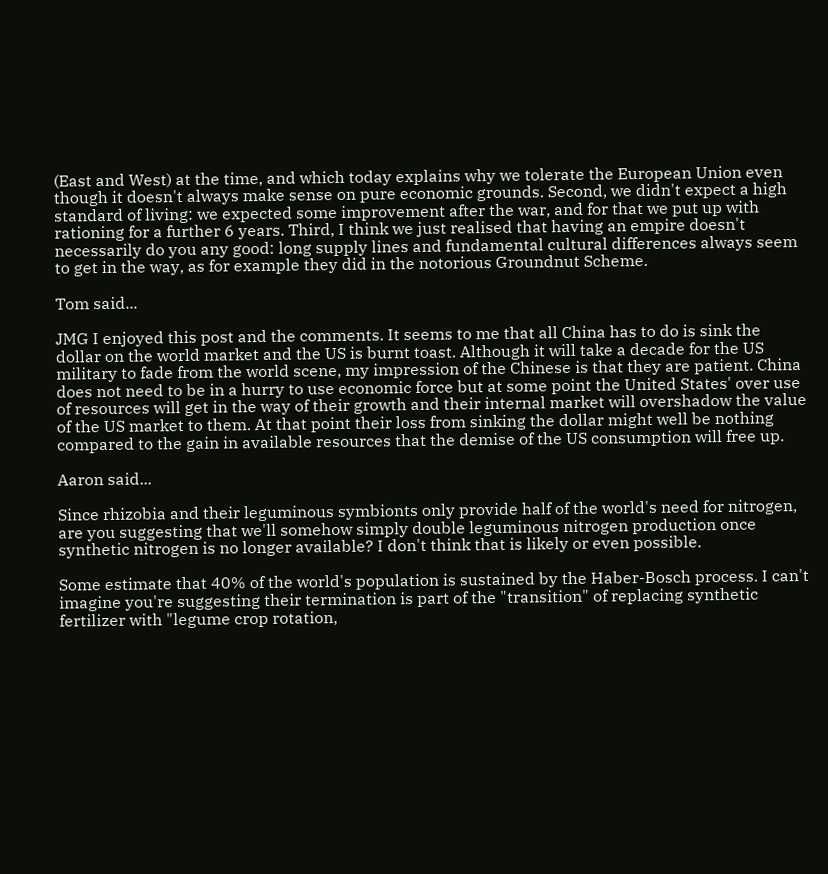(East and West) at the time, and which today explains why we tolerate the European Union even though it doesn't always make sense on pure economic grounds. Second, we didn't expect a high standard of living: we expected some improvement after the war, and for that we put up with rationing for a further 6 years. Third, I think we just realised that having an empire doesn't necessarily do you any good: long supply lines and fundamental cultural differences always seem to get in the way, as for example they did in the notorious Groundnut Scheme.

Tom said...

JMG I enjoyed this post and the comments. It seems to me that all China has to do is sink the dollar on the world market and the US is burnt toast. Although it will take a decade for the US military to fade from the world scene, my impression of the Chinese is that they are patient. China does not need to be in a hurry to use economic force but at some point the United States' over use of resources will get in the way of their growth and their internal market will overshadow the value of the US market to them. At that point their loss from sinking the dollar might well be nothing compared to the gain in available resources that the demise of the US consumption will free up.

Aaron said...

Since rhizobia and their leguminous symbionts only provide half of the world's need for nitrogen, are you suggesting that we'll somehow simply double leguminous nitrogen production once synthetic nitrogen is no longer available? I don't think that is likely or even possible.

Some estimate that 40% of the world's population is sustained by the Haber-Bosch process. I can't imagine you're suggesting their termination is part of the "transition" of replacing synthetic fertilizer with "legume crop rotation,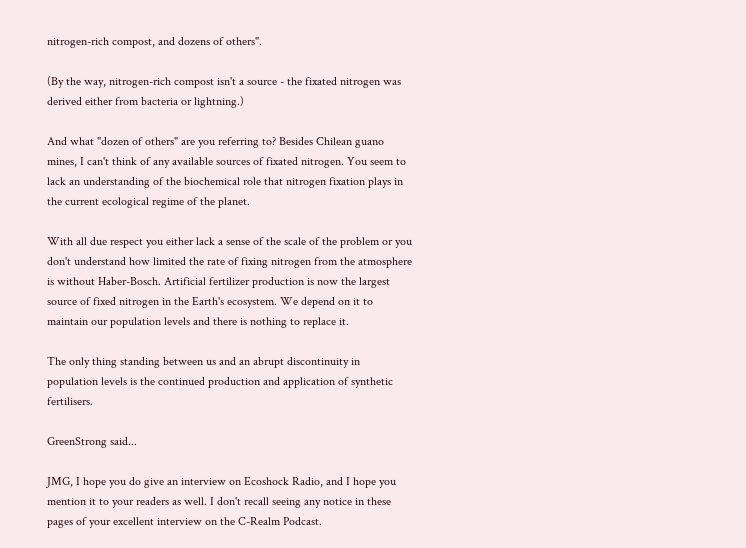nitrogen-rich compost, and dozens of others".

(By the way, nitrogen-rich compost isn't a source - the fixated nitrogen was derived either from bacteria or lightning.)

And what "dozen of others" are you referring to? Besides Chilean guano mines, I can't think of any available sources of fixated nitrogen. You seem to lack an understanding of the biochemical role that nitrogen fixation plays in the current ecological regime of the planet.

With all due respect you either lack a sense of the scale of the problem or you don't understand how limited the rate of fixing nitrogen from the atmosphere is without Haber-Bosch. Artificial fertilizer production is now the largest source of fixed nitrogen in the Earth's ecosystem. We depend on it to maintain our population levels and there is nothing to replace it.

The only thing standing between us and an abrupt discontinuity in population levels is the continued production and application of synthetic fertilisers.

GreenStrong said...

JMG, I hope you do give an interview on Ecoshock Radio, and I hope you mention it to your readers as well. I don't recall seeing any notice in these pages of your excellent interview on the C-Realm Podcast.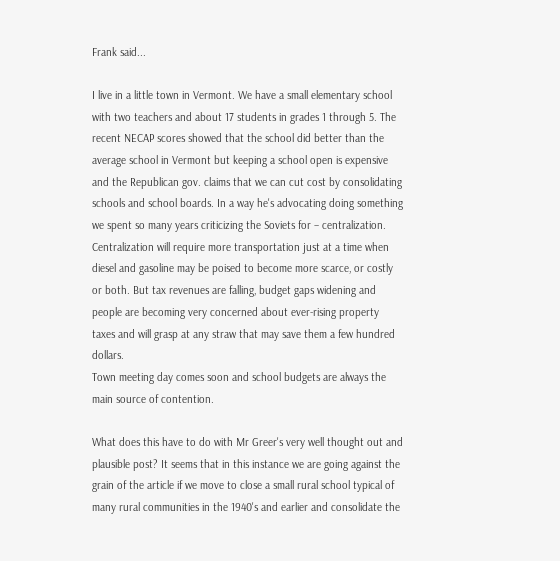Frank said...

I live in a little town in Vermont. We have a small elementary school with two teachers and about 17 students in grades 1 through 5. The recent NECAP scores showed that the school did better than the average school in Vermont but keeping a school open is expensive and the Republican gov. claims that we can cut cost by consolidating schools and school boards. In a way he's advocating doing something we spent so many years criticizing the Soviets for – centralization. Centralization will require more transportation just at a time when diesel and gasoline may be poised to become more scarce, or costly or both. But tax revenues are falling, budget gaps widening and people are becoming very concerned about ever-rising property taxes and will grasp at any straw that may save them a few hundred dollars.
Town meeting day comes soon and school budgets are always the main source of contention.

What does this have to do with Mr Greer's very well thought out and plausible post? It seems that in this instance we are going against the grain of the article if we move to close a small rural school typical of many rural communities in the 1940's and earlier and consolidate the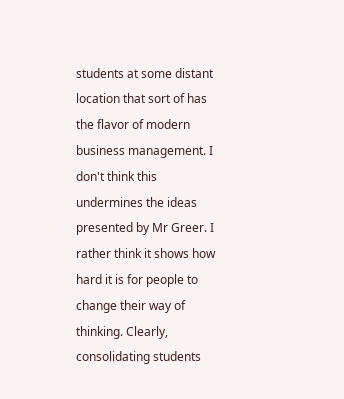students at some distant location that sort of has the flavor of modern business management. I don't think this undermines the ideas presented by Mr Greer. I rather think it shows how hard it is for people to change their way of thinking. Clearly, consolidating students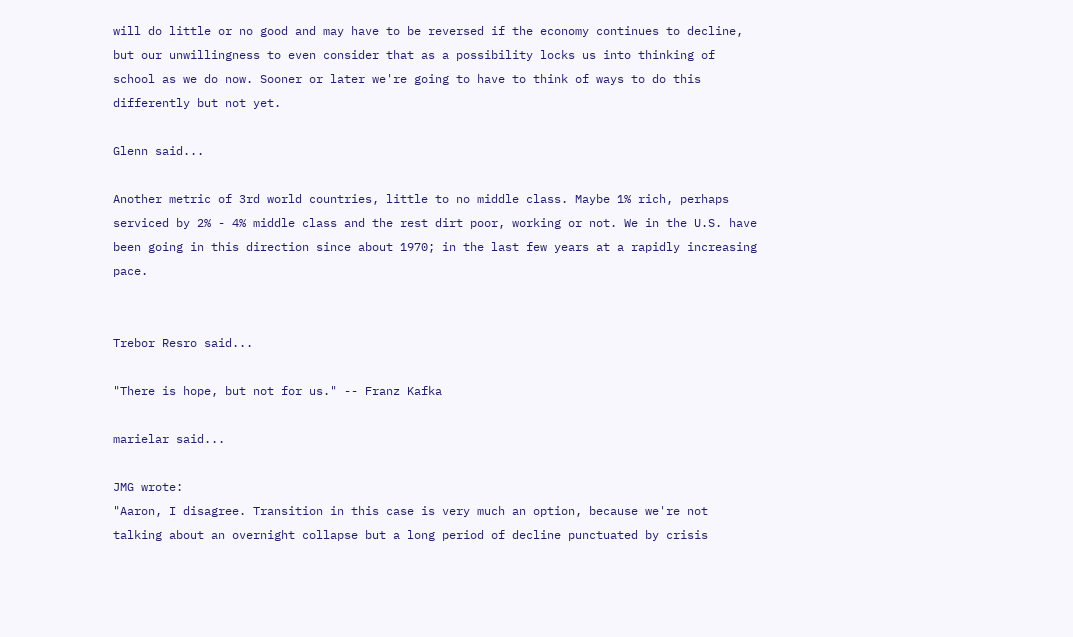will do little or no good and may have to be reversed if the economy continues to decline, but our unwillingness to even consider that as a possibility locks us into thinking of school as we do now. Sooner or later we're going to have to think of ways to do this differently but not yet.

Glenn said...

Another metric of 3rd world countries, little to no middle class. Maybe 1% rich, perhaps serviced by 2% - 4% middle class and the rest dirt poor, working or not. We in the U.S. have been going in this direction since about 1970; in the last few years at a rapidly increasing pace.


Trebor Resro said...

"There is hope, but not for us." -- Franz Kafka

marielar said...

JMG wrote:
"Aaron, I disagree. Transition in this case is very much an option, because we're not talking about an overnight collapse but a long period of decline punctuated by crisis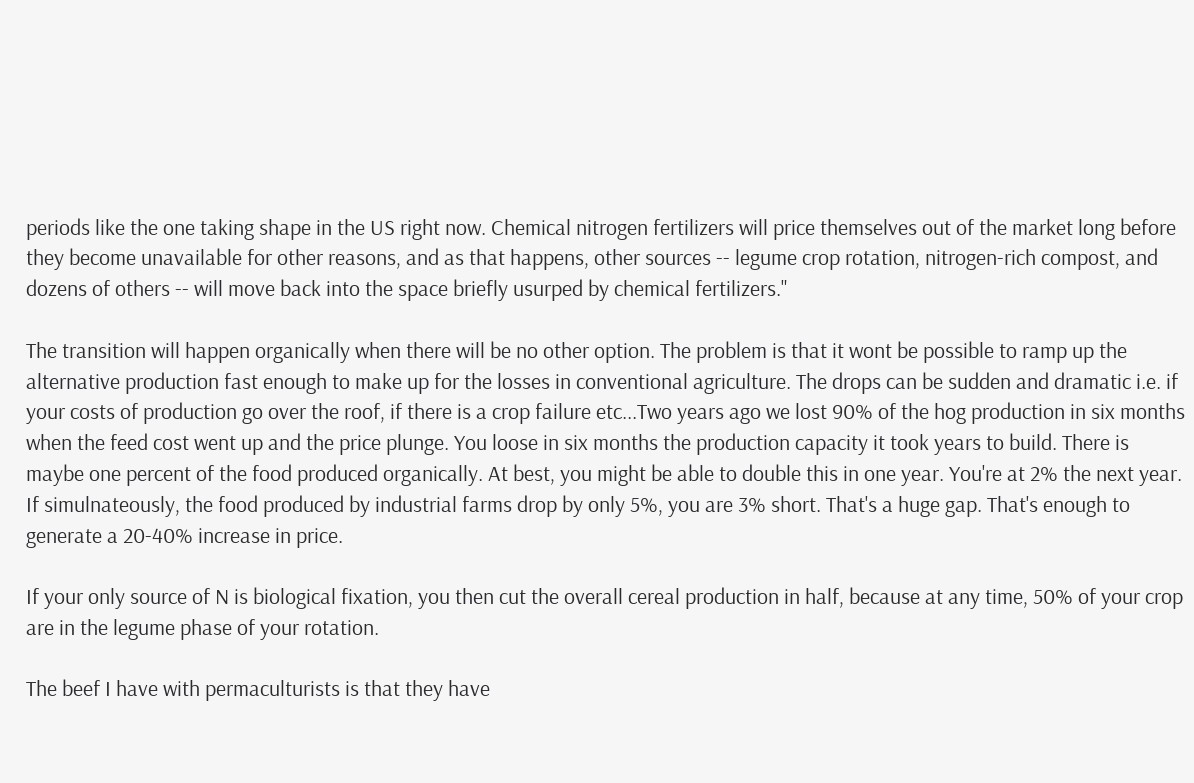periods like the one taking shape in the US right now. Chemical nitrogen fertilizers will price themselves out of the market long before they become unavailable for other reasons, and as that happens, other sources -- legume crop rotation, nitrogen-rich compost, and dozens of others -- will move back into the space briefly usurped by chemical fertilizers."

The transition will happen organically when there will be no other option. The problem is that it wont be possible to ramp up the alternative production fast enough to make up for the losses in conventional agriculture. The drops can be sudden and dramatic i.e. if your costs of production go over the roof, if there is a crop failure etc...Two years ago we lost 90% of the hog production in six months when the feed cost went up and the price plunge. You loose in six months the production capacity it took years to build. There is maybe one percent of the food produced organically. At best, you might be able to double this in one year. You're at 2% the next year. If simulnateously, the food produced by industrial farms drop by only 5%, you are 3% short. That's a huge gap. That's enough to generate a 20-40% increase in price.

If your only source of N is biological fixation, you then cut the overall cereal production in half, because at any time, 50% of your crop are in the legume phase of your rotation.

The beef I have with permaculturists is that they have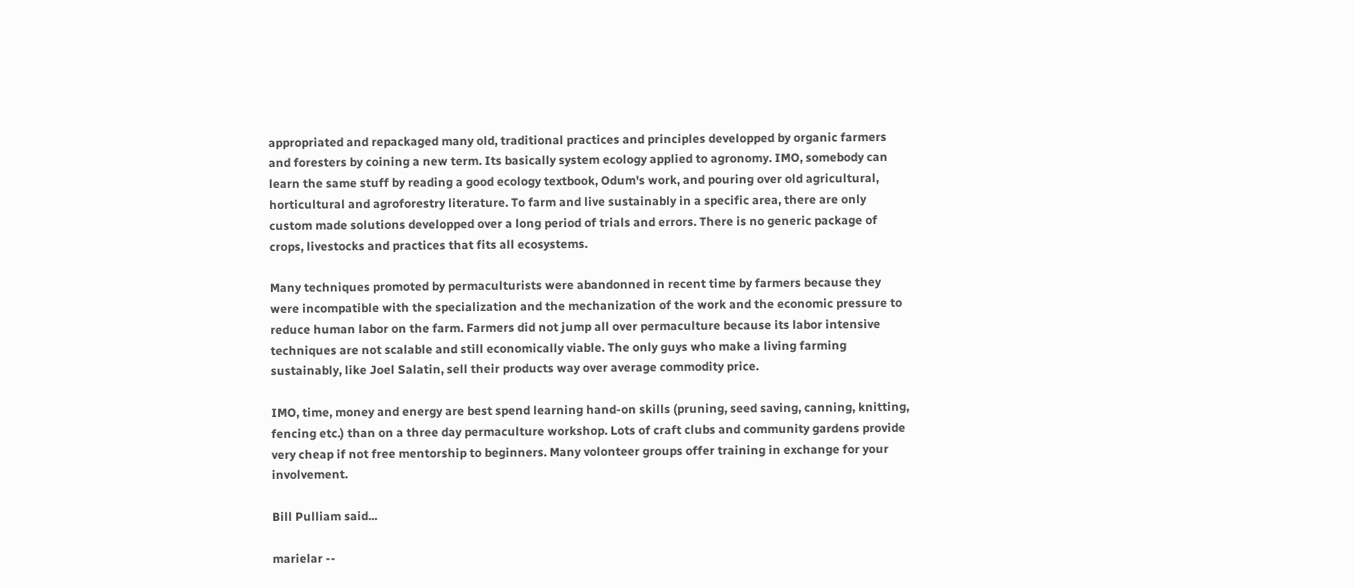appropriated and repackaged many old, traditional practices and principles developped by organic farmers and foresters by coining a new term. Its basically system ecology applied to agronomy. IMO, somebody can learn the same stuff by reading a good ecology textbook, Odum's work, and pouring over old agricultural, horticultural and agroforestry literature. To farm and live sustainably in a specific area, there are only custom made solutions developped over a long period of trials and errors. There is no generic package of crops, livestocks and practices that fits all ecosystems.

Many techniques promoted by permaculturists were abandonned in recent time by farmers because they were incompatible with the specialization and the mechanization of the work and the economic pressure to reduce human labor on the farm. Farmers did not jump all over permaculture because its labor intensive techniques are not scalable and still economically viable. The only guys who make a living farming sustainably, like Joel Salatin, sell their products way over average commodity price.

IMO, time, money and energy are best spend learning hand-on skills (pruning, seed saving, canning, knitting, fencing etc.) than on a three day permaculture workshop. Lots of craft clubs and community gardens provide very cheap if not free mentorship to beginners. Many volonteer groups offer training in exchange for your involvement.

Bill Pulliam said...

marielar --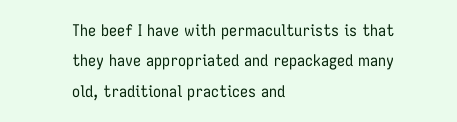The beef I have with permaculturists is that they have appropriated and repackaged many old, traditional practices and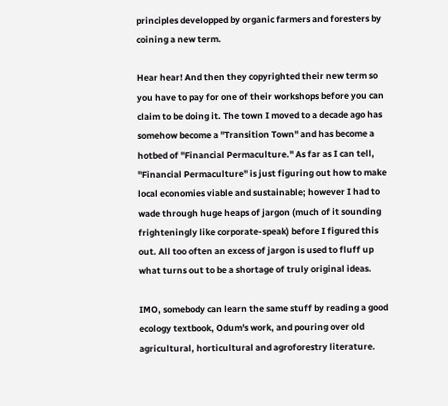principles developped by organic farmers and foresters by coining a new term.

Hear hear! And then they copyrighted their new term so you have to pay for one of their workshops before you can claim to be doing it. The town I moved to a decade ago has somehow become a "Transition Town" and has become a hotbed of "Financial Permaculture." As far as I can tell, "Financial Permaculture" is just figuring out how to make local economies viable and sustainable; however I had to wade through huge heaps of jargon (much of it sounding frighteningly like corporate-speak) before I figured this out. All too often an excess of jargon is used to fluff up what turns out to be a shortage of truly original ideas.

IMO, somebody can learn the same stuff by reading a good ecology textbook, Odum's work, and pouring over old agricultural, horticultural and agroforestry literature.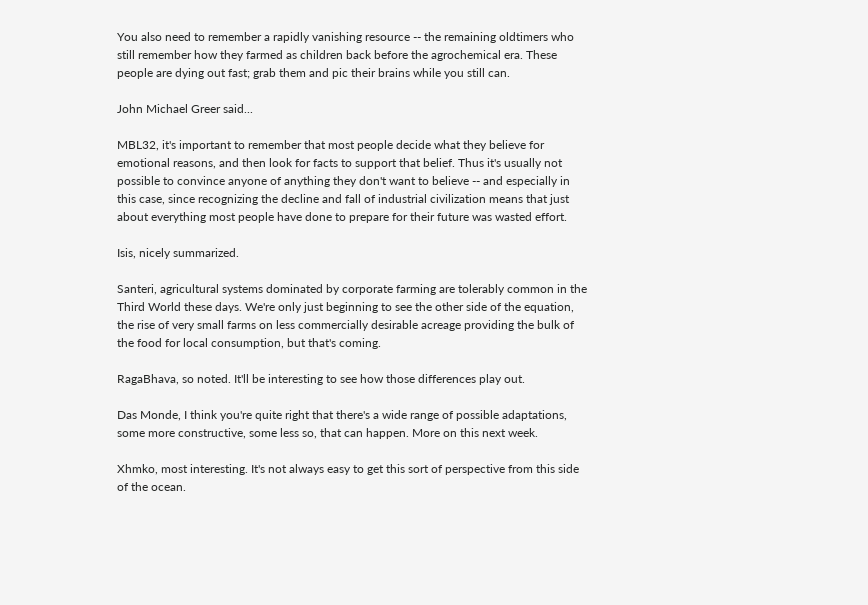You also need to remember a rapidly vanishing resource -- the remaining oldtimers who still remember how they farmed as children back before the agrochemical era. These people are dying out fast; grab them and pic their brains while you still can.

John Michael Greer said...

MBL32, it's important to remember that most people decide what they believe for emotional reasons, and then look for facts to support that belief. Thus it's usually not possible to convince anyone of anything they don't want to believe -- and especially in this case, since recognizing the decline and fall of industrial civilization means that just about everything most people have done to prepare for their future was wasted effort.

Isis, nicely summarized.

Santeri, agricultural systems dominated by corporate farming are tolerably common in the Third World these days. We're only just beginning to see the other side of the equation, the rise of very small farms on less commercially desirable acreage providing the bulk of the food for local consumption, but that's coming.

RagaBhava, so noted. It'll be interesting to see how those differences play out.

Das Monde, I think you're quite right that there's a wide range of possible adaptations, some more constructive, some less so, that can happen. More on this next week.

Xhmko, most interesting. It's not always easy to get this sort of perspective from this side of the ocean.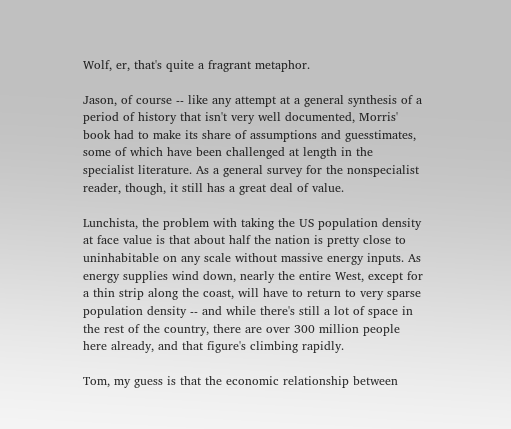Wolf, er, that's quite a fragrant metaphor.

Jason, of course -- like any attempt at a general synthesis of a period of history that isn't very well documented, Morris' book had to make its share of assumptions and guesstimates, some of which have been challenged at length in the specialist literature. As a general survey for the nonspecialist reader, though, it still has a great deal of value.

Lunchista, the problem with taking the US population density at face value is that about half the nation is pretty close to uninhabitable on any scale without massive energy inputs. As energy supplies wind down, nearly the entire West, except for a thin strip along the coast, will have to return to very sparse population density -- and while there's still a lot of space in the rest of the country, there are over 300 million people here already, and that figure's climbing rapidly.

Tom, my guess is that the economic relationship between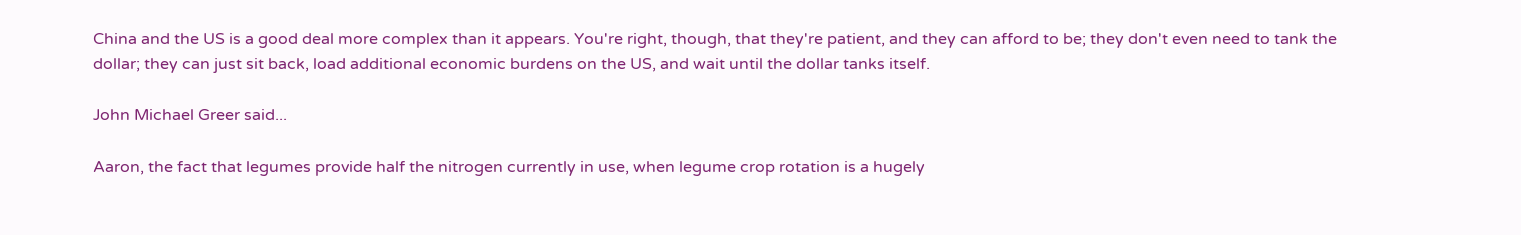China and the US is a good deal more complex than it appears. You're right, though, that they're patient, and they can afford to be; they don't even need to tank the dollar; they can just sit back, load additional economic burdens on the US, and wait until the dollar tanks itself.

John Michael Greer said...

Aaron, the fact that legumes provide half the nitrogen currently in use, when legume crop rotation is a hugely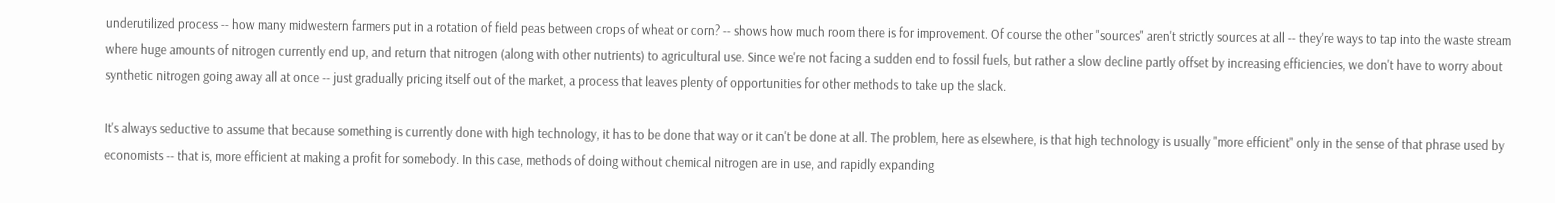underutilized process -- how many midwestern farmers put in a rotation of field peas between crops of wheat or corn? -- shows how much room there is for improvement. Of course the other "sources" aren't strictly sources at all -- they're ways to tap into the waste stream where huge amounts of nitrogen currently end up, and return that nitrogen (along with other nutrients) to agricultural use. Since we're not facing a sudden end to fossil fuels, but rather a slow decline partly offset by increasing efficiencies, we don't have to worry about synthetic nitrogen going away all at once -- just gradually pricing itself out of the market, a process that leaves plenty of opportunities for other methods to take up the slack.

It's always seductive to assume that because something is currently done with high technology, it has to be done that way or it can't be done at all. The problem, here as elsewhere, is that high technology is usually "more efficient" only in the sense of that phrase used by economists -- that is, more efficient at making a profit for somebody. In this case, methods of doing without chemical nitrogen are in use, and rapidly expanding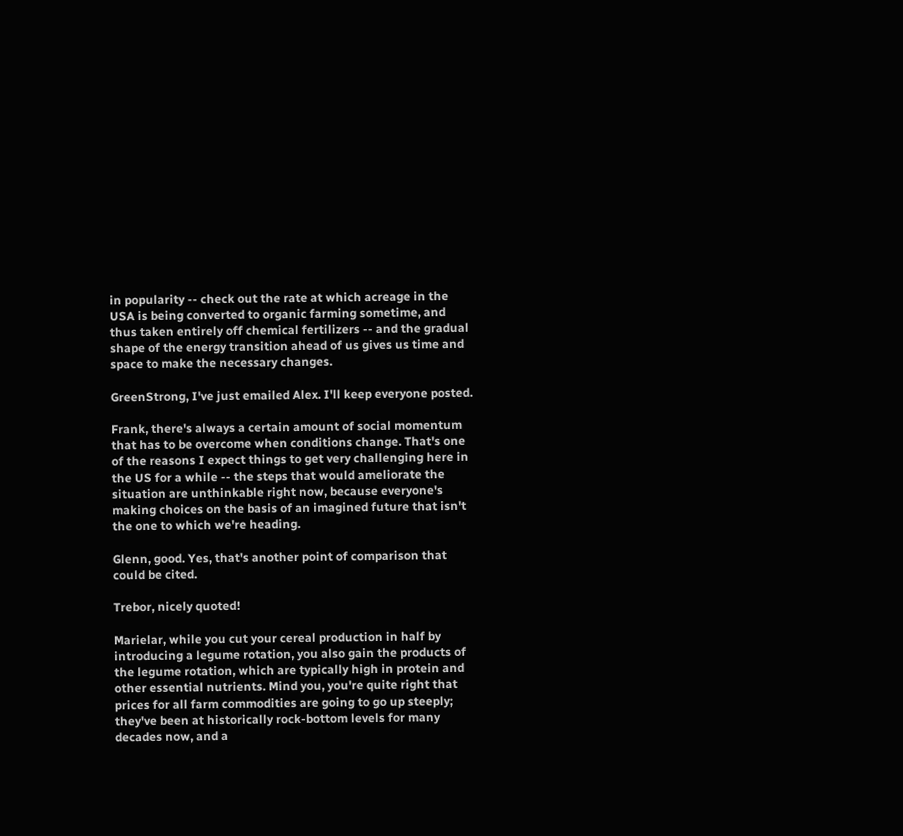in popularity -- check out the rate at which acreage in the USA is being converted to organic farming sometime, and thus taken entirely off chemical fertilizers -- and the gradual shape of the energy transition ahead of us gives us time and space to make the necessary changes.

GreenStrong, I've just emailed Alex. I'll keep everyone posted.

Frank, there's always a certain amount of social momentum that has to be overcome when conditions change. That's one of the reasons I expect things to get very challenging here in the US for a while -- the steps that would ameliorate the situation are unthinkable right now, because everyone's making choices on the basis of an imagined future that isn't the one to which we're heading.

Glenn, good. Yes, that's another point of comparison that could be cited.

Trebor, nicely quoted!

Marielar, while you cut your cereal production in half by introducing a legume rotation, you also gain the products of the legume rotation, which are typically high in protein and other essential nutrients. Mind you, you're quite right that prices for all farm commodities are going to go up steeply; they've been at historically rock-bottom levels for many decades now, and a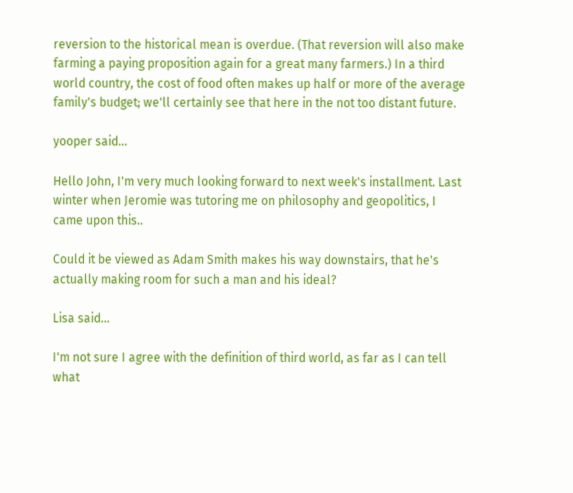reversion to the historical mean is overdue. (That reversion will also make farming a paying proposition again for a great many farmers.) In a third world country, the cost of food often makes up half or more of the average family's budget; we'll certainly see that here in the not too distant future.

yooper said...

Hello John, I'm very much looking forward to next week's installment. Last winter when Jeromie was tutoring me on philosophy and geopolitics, I came upon this..

Could it be viewed as Adam Smith makes his way downstairs, that he's actually making room for such a man and his ideal?

Lisa said...

I'm not sure I agree with the definition of third world, as far as I can tell what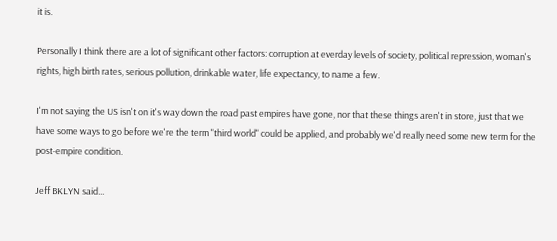it is.

Personally I think there are a lot of significant other factors: corruption at everday levels of society, political repression, woman's rights, high birth rates, serious pollution, drinkable water, life expectancy, to name a few.

I'm not saying the US isn't on it's way down the road past empires have gone, nor that these things aren't in store, just that we have some ways to go before we're the term "third world" could be applied, and probably we'd really need some new term for the post-empire condition.

Jeff BKLYN said...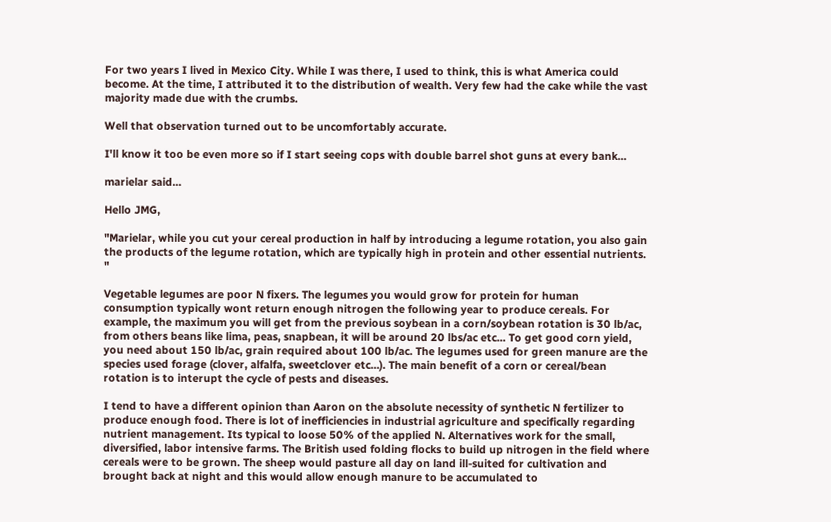For two years I lived in Mexico City. While I was there, I used to think, this is what America could become. At the time, I attributed it to the distribution of wealth. Very few had the cake while the vast majority made due with the crumbs.

Well that observation turned out to be uncomfortably accurate.

I'll know it too be even more so if I start seeing cops with double barrel shot guns at every bank...

marielar said...

Hello JMG,

"Marielar, while you cut your cereal production in half by introducing a legume rotation, you also gain the products of the legume rotation, which are typically high in protein and other essential nutrients. "

Vegetable legumes are poor N fixers. The legumes you would grow for protein for human consumption typically wont return enough nitrogen the following year to produce cereals. For example, the maximum you will get from the previous soybean in a corn/soybean rotation is 30 lb/ac, from others beans like lima, peas, snapbean, it will be around 20 lbs/ac etc... To get good corn yield, you need about 150 lb/ac, grain required about 100 lb/ac. The legumes used for green manure are the species used forage (clover, alfalfa, sweetclover etc...). The main benefit of a corn or cereal/bean rotation is to interupt the cycle of pests and diseases.

I tend to have a different opinion than Aaron on the absolute necessity of synthetic N fertilizer to produce enough food. There is lot of inefficiencies in industrial agriculture and specifically regarding nutrient management. Its typical to loose 50% of the applied N. Alternatives work for the small, diversified, labor intensive farms. The British used folding flocks to build up nitrogen in the field where cereals were to be grown. The sheep would pasture all day on land ill-suited for cultivation and brought back at night and this would allow enough manure to be accumulated to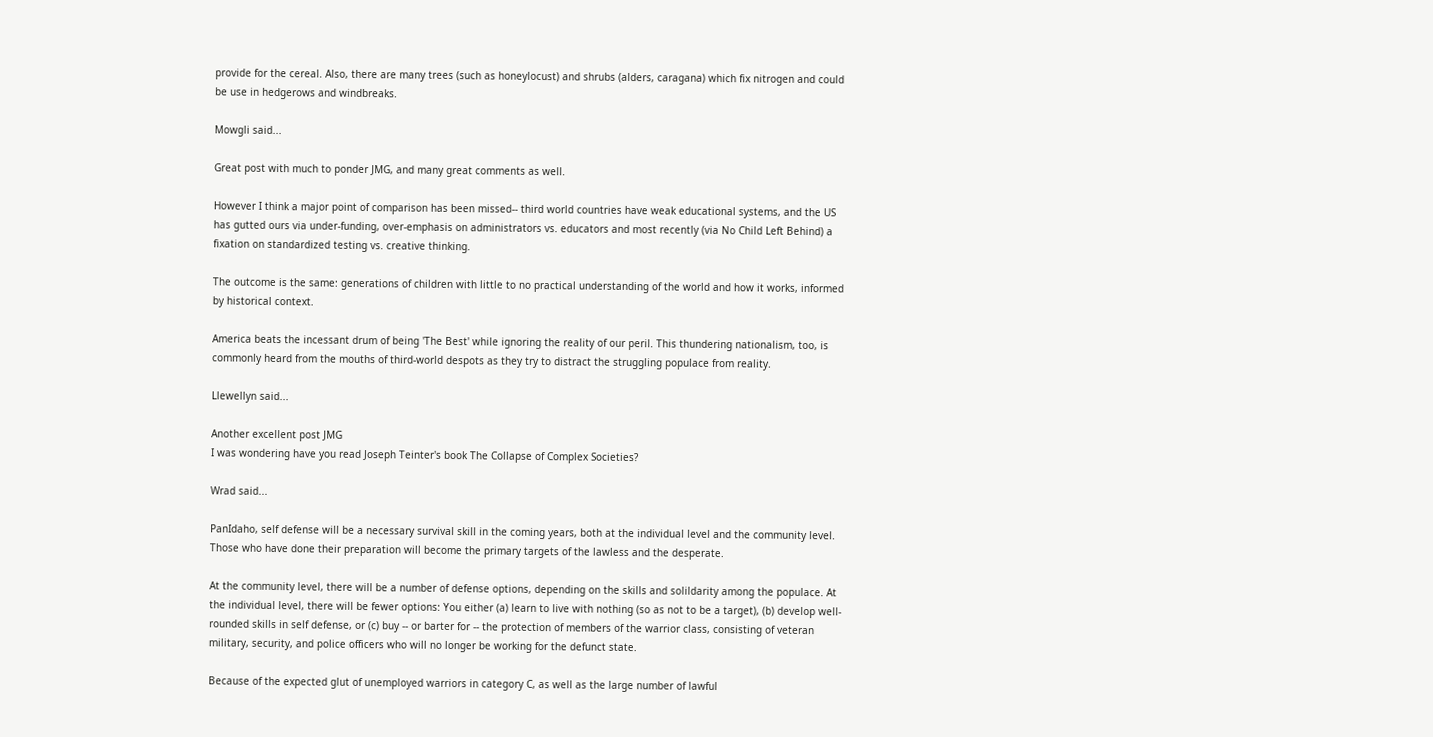provide for the cereal. Also, there are many trees (such as honeylocust) and shrubs (alders, caragana) which fix nitrogen and could be use in hedgerows and windbreaks.

Mowgli said...

Great post with much to ponder JMG, and many great comments as well.

However I think a major point of comparison has been missed-- third world countries have weak educational systems, and the US has gutted ours via under-funding, over-emphasis on administrators vs. educators and most recently (via No Child Left Behind) a fixation on standardized testing vs. creative thinking.

The outcome is the same: generations of children with little to no practical understanding of the world and how it works, informed by historical context.

America beats the incessant drum of being 'The Best' while ignoring the reality of our peril. This thundering nationalism, too, is commonly heard from the mouths of third-world despots as they try to distract the struggling populace from reality.

Llewellyn said...

Another excellent post JMG
I was wondering have you read Joseph Teinter's book The Collapse of Complex Societies?

Wrad said...

PanIdaho, self defense will be a necessary survival skill in the coming years, both at the individual level and the community level. Those who have done their preparation will become the primary targets of the lawless and the desperate.

At the community level, there will be a number of defense options, depending on the skills and solildarity among the populace. At the individual level, there will be fewer options: You either (a) learn to live with nothing (so as not to be a target), (b) develop well-rounded skills in self defense, or (c) buy -- or barter for -- the protection of members of the warrior class, consisting of veteran military, security, and police officers who will no longer be working for the defunct state.

Because of the expected glut of unemployed warriors in category C, as well as the large number of lawful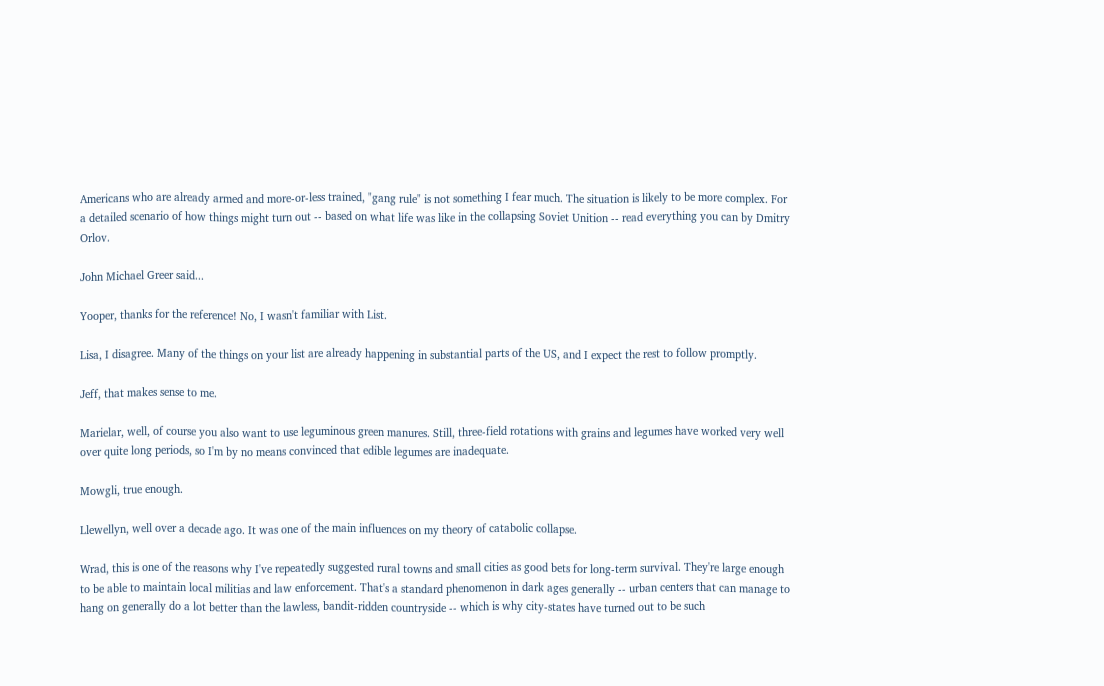Americans who are already armed and more-or-less trained, "gang rule" is not something I fear much. The situation is likely to be more complex. For a detailed scenario of how things might turn out -- based on what life was like in the collapsing Soviet Unition -- read everything you can by Dmitry Orlov.

John Michael Greer said...

Yooper, thanks for the reference! No, I wasn't familiar with List.

Lisa, I disagree. Many of the things on your list are already happening in substantial parts of the US, and I expect the rest to follow promptly.

Jeff, that makes sense to me.

Marielar, well, of course you also want to use leguminous green manures. Still, three-field rotations with grains and legumes have worked very well over quite long periods, so I'm by no means convinced that edible legumes are inadequate.

Mowgli, true enough.

Llewellyn, well over a decade ago. It was one of the main influences on my theory of catabolic collapse.

Wrad, this is one of the reasons why I've repeatedly suggested rural towns and small cities as good bets for long-term survival. They're large enough to be able to maintain local militias and law enforcement. That's a standard phenomenon in dark ages generally -- urban centers that can manage to hang on generally do a lot better than the lawless, bandit-ridden countryside -- which is why city-states have turned out to be such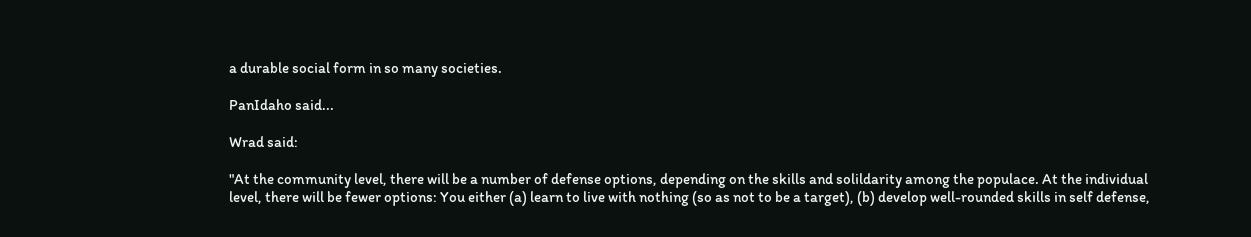a durable social form in so many societies.

PanIdaho said...

Wrad said:

"At the community level, there will be a number of defense options, depending on the skills and solildarity among the populace. At the individual level, there will be fewer options: You either (a) learn to live with nothing (so as not to be a target), (b) develop well-rounded skills in self defense,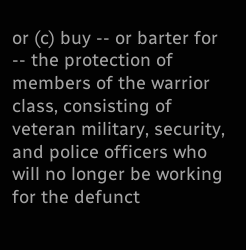or (c) buy -- or barter for -- the protection of members of the warrior class, consisting of veteran military, security, and police officers who will no longer be working for the defunct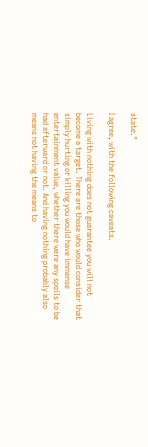state."

I agree, with the following caveats.

Living with nothing does not guarantee you will not become a target. There are those who would consider that simply hurting or killing you would have immense entertainment value, whether there were any spoils to be had afterward or not. And having nothing probably also means not having the means to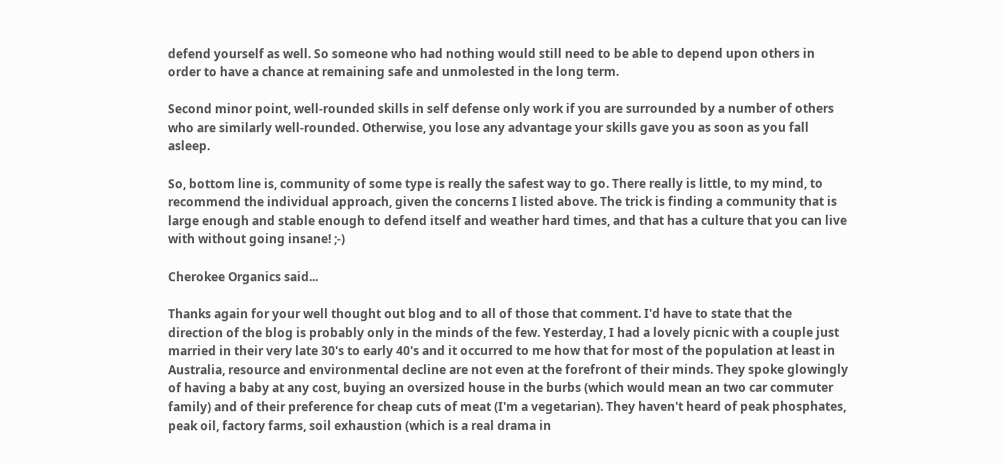defend yourself as well. So someone who had nothing would still need to be able to depend upon others in order to have a chance at remaining safe and unmolested in the long term.

Second minor point, well-rounded skills in self defense only work if you are surrounded by a number of others who are similarly well-rounded. Otherwise, you lose any advantage your skills gave you as soon as you fall asleep.

So, bottom line is, community of some type is really the safest way to go. There really is little, to my mind, to recommend the individual approach, given the concerns I listed above. The trick is finding a community that is large enough and stable enough to defend itself and weather hard times, and that has a culture that you can live with without going insane! ;-)

Cherokee Organics said...

Thanks again for your well thought out blog and to all of those that comment. I'd have to state that the direction of the blog is probably only in the minds of the few. Yesterday, I had a lovely picnic with a couple just married in their very late 30's to early 40's and it occurred to me how that for most of the population at least in Australia, resource and environmental decline are not even at the forefront of their minds. They spoke glowingly of having a baby at any cost, buying an oversized house in the burbs (which would mean an two car commuter family) and of their preference for cheap cuts of meat (I'm a vegetarian). They haven't heard of peak phosphates, peak oil, factory farms, soil exhaustion (which is a real drama in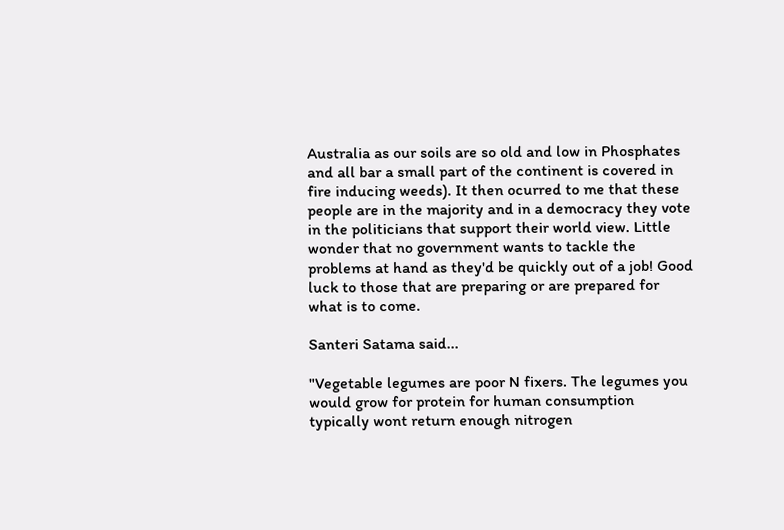Australia as our soils are so old and low in Phosphates and all bar a small part of the continent is covered in fire inducing weeds). It then ocurred to me that these people are in the majority and in a democracy they vote in the politicians that support their world view. Little wonder that no government wants to tackle the problems at hand as they'd be quickly out of a job! Good luck to those that are preparing or are prepared for what is to come.

Santeri Satama said...

"Vegetable legumes are poor N fixers. The legumes you would grow for protein for human consumption typically wont return enough nitrogen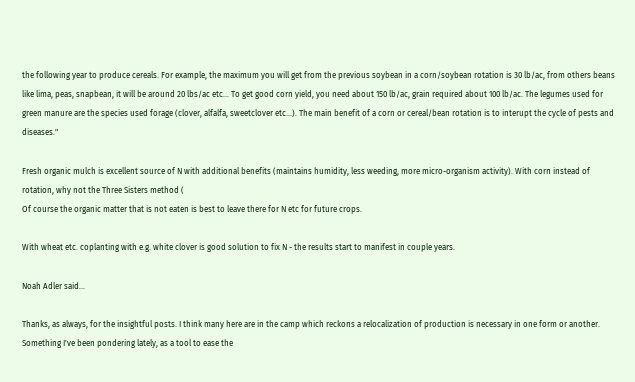the following year to produce cereals. For example, the maximum you will get from the previous soybean in a corn/soybean rotation is 30 lb/ac, from others beans like lima, peas, snapbean, it will be around 20 lbs/ac etc... To get good corn yield, you need about 150 lb/ac, grain required about 100 lb/ac. The legumes used for green manure are the species used forage (clover, alfalfa, sweetclover etc...). The main benefit of a corn or cereal/bean rotation is to interupt the cycle of pests and diseases."

Fresh organic mulch is excellent source of N with additional benefits (maintains humidity, less weeding, more micro-organism activity). With corn instead of rotation, why not the Three Sisters method (
Of course the organic matter that is not eaten is best to leave there for N etc for future crops.

With wheat etc. coplanting with e.g. white clover is good solution to fix N - the results start to manifest in couple years.

Noah Adler said...

Thanks, as always, for the insightful posts. I think many here are in the camp which reckons a relocalization of production is necessary in one form or another. Something I've been pondering lately, as a tool to ease the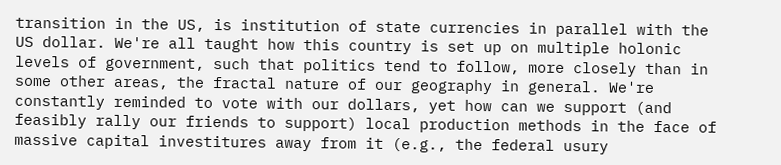transition in the US, is institution of state currencies in parallel with the US dollar. We're all taught how this country is set up on multiple holonic levels of government, such that politics tend to follow, more closely than in some other areas, the fractal nature of our geography in general. We're constantly reminded to vote with our dollars, yet how can we support (and feasibly rally our friends to support) local production methods in the face of massive capital investitures away from it (e.g., the federal usury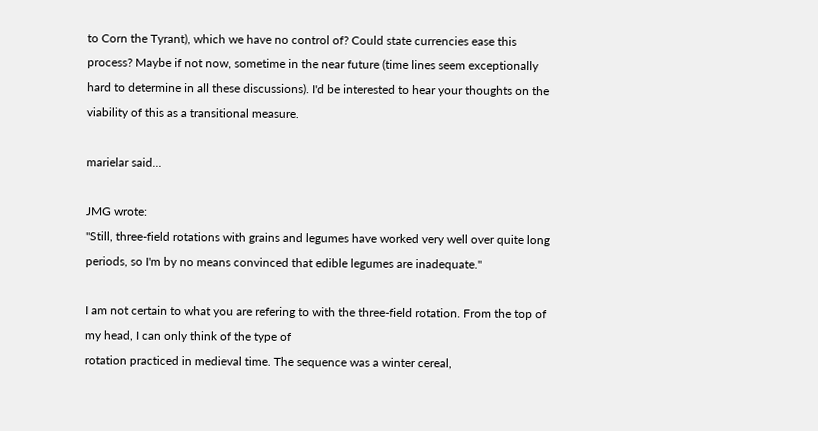to Corn the Tyrant), which we have no control of? Could state currencies ease this process? Maybe if not now, sometime in the near future (time lines seem exceptionally hard to determine in all these discussions). I'd be interested to hear your thoughts on the viability of this as a transitional measure.

marielar said...

JMG wrote:
"Still, three-field rotations with grains and legumes have worked very well over quite long periods, so I'm by no means convinced that edible legumes are inadequate."

I am not certain to what you are refering to with the three-field rotation. From the top of my head, I can only think of the type of
rotation practiced in medieval time. The sequence was a winter cereal,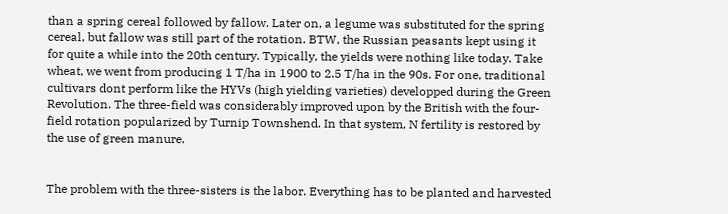than a spring cereal followed by fallow. Later on, a legume was substituted for the spring cereal, but fallow was still part of the rotation. BTW, the Russian peasants kept using it for quite a while into the 20th century. Typically, the yields were nothing like today. Take wheat, we went from producing 1 T/ha in 1900 to 2.5 T/ha in the 90s. For one, traditional cultivars dont perform like the HYVs (high yielding varieties) developped during the Green Revolution. The three-field was considerably improved upon by the British with the four-field rotation popularized by Turnip Townshend. In that system, N fertility is restored by the use of green manure.


The problem with the three-sisters is the labor. Everything has to be planted and harvested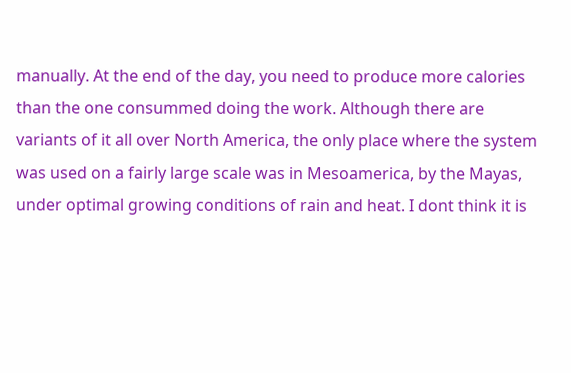manually. At the end of the day, you need to produce more calories than the one consummed doing the work. Although there are variants of it all over North America, the only place where the system was used on a fairly large scale was in Mesoamerica, by the Mayas, under optimal growing conditions of rain and heat. I dont think it is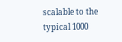scalable to the typical 1000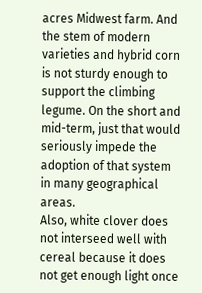acres Midwest farm. And the stem of modern varieties and hybrid corn is not sturdy enough to support the climbing legume. On the short and mid-term, just that would seriously impede the adoption of that system in many geographical areas.
Also, white clover does not interseed well with cereal because it does not get enough light once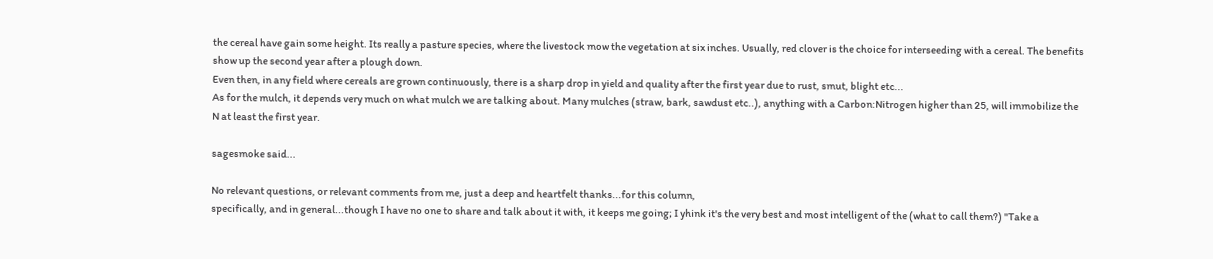the cereal have gain some height. Its really a pasture species, where the livestock mow the vegetation at six inches. Usually, red clover is the choice for interseeding with a cereal. The benefits show up the second year after a plough down.
Even then, in any field where cereals are grown continuously, there is a sharp drop in yield and quality after the first year due to rust, smut, blight etc...
As for the mulch, it depends very much on what mulch we are talking about. Many mulches (straw, bark, sawdust etc..), anything with a Carbon:Nitrogen higher than 25, will immobilize the N at least the first year.

sagesmoke said...

No relevant questions, or relevant comments from me, just a deep and heartfelt thanks...for this column,
specifically, and in general...though I have no one to share and talk about it with, it keeps me going; I yhink it's the very best and most intelligent of the (what to call them?) "Take a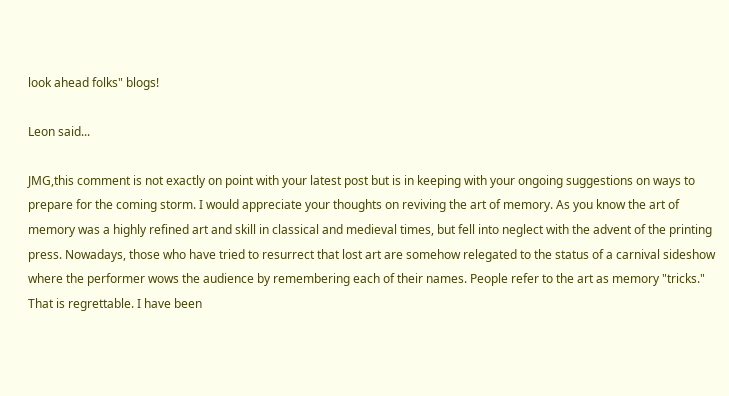look ahead folks" blogs!

Leon said...

JMG,this comment is not exactly on point with your latest post but is in keeping with your ongoing suggestions on ways to prepare for the coming storm. I would appreciate your thoughts on reviving the art of memory. As you know the art of memory was a highly refined art and skill in classical and medieval times, but fell into neglect with the advent of the printing press. Nowadays, those who have tried to resurrect that lost art are somehow relegated to the status of a carnival sideshow where the performer wows the audience by remembering each of their names. People refer to the art as memory "tricks." That is regrettable. I have been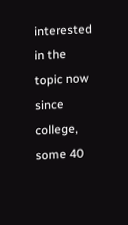interested in the topic now since college, some 40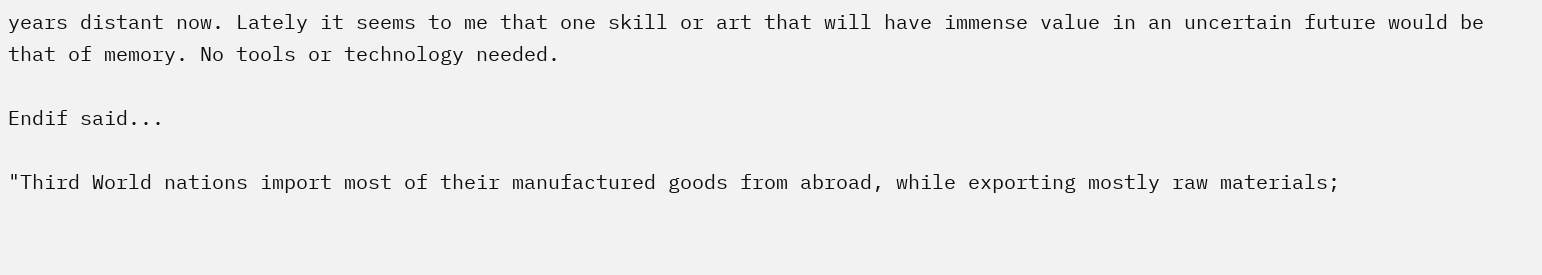years distant now. Lately it seems to me that one skill or art that will have immense value in an uncertain future would be that of memory. No tools or technology needed.

Endif said...

"Third World nations import most of their manufactured goods from abroad, while exporting mostly raw materials;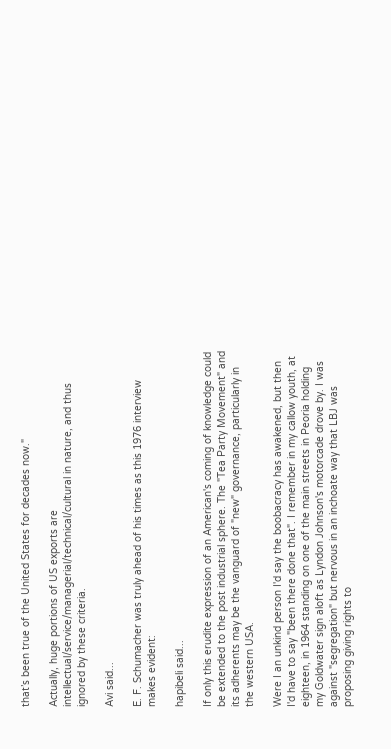that’s been true of the United States for decades now."

Actually, huge portions of US exports are intellectual/service/managerial/technical/cultural in nature, and thus ignored by these criteria.

Avi said...

E. F. Schumacher was truly ahead of his times as this 1976 interview makes evident:

hapibeli said...

If only this erudite expression of an American's coming of knowledge could be extended to the post industrial sphere. The "Tea Party Movement" and its adherents may be the vanguard of "new" governance, particularly in the western USA.

Were I an unkind person I'd say the boobacracy has awakened, but then I'd have to say "been there done that". I remember in my callow youth, at eighteen, in 1964 standing on one of the main streets in Peoria holding my Goldwater sign aloft as Lyndon Johnson's motorcade drove by. I was against "segregation" but nervous in an inchoate way that LBJ was proposing giving rights to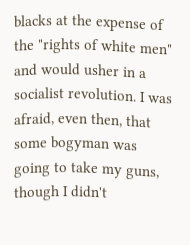blacks at the expense of the "rights of white men" and would usher in a socialist revolution. I was afraid, even then, that some bogyman was going to take my guns, though I didn't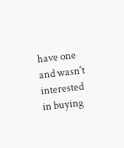have one and wasn't interested in buying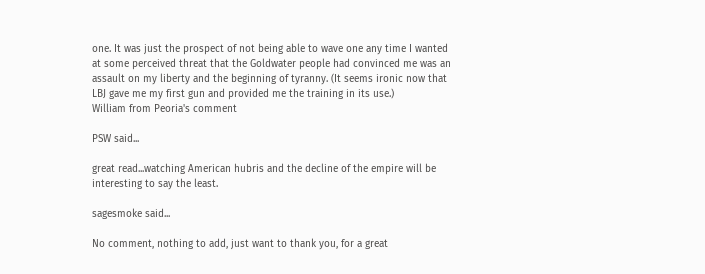one. It was just the prospect of not being able to wave one any time I wanted at some perceived threat that the Goldwater people had convinced me was an assault on my liberty and the beginning of tyranny. (It seems ironic now that LBJ gave me my first gun and provided me the training in its use.)
William from Peoria's comment

PSW said...

great read...watching American hubris and the decline of the empire will be interesting to say the least.

sagesmoke said...

No comment, nothing to add, just want to thank you, for a great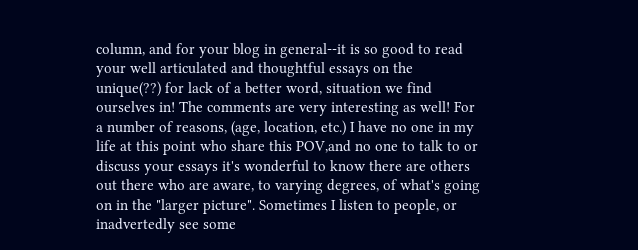column, and for your blog in general--it is so good to read your well articulated and thoughtful essays on the unique(??) for lack of a better word, situation we find ourselves in! The comments are very interesting as well! For a number of reasons, (age, location, etc.) I have no one in my life at this point who share this POV,and no one to talk to or discuss your essays it's wonderful to know there are others out there who are aware, to varying degrees, of what's going on in the "larger picture". Sometimes I listen to people, or inadvertedly see some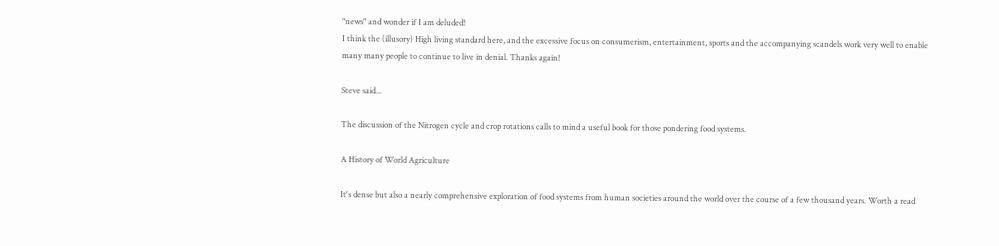"news" and wonder if I am deluded!
I think the (illusory) High living standard here, and the excessive focus on consumerism, entertainment, sports and the accompanying scandels work very well to enable many many people to continue to live in denial. Thanks again!

Steve said...

The discussion of the Nitrogen cycle and crop rotations calls to mind a useful book for those pondering food systems.

A History of World Agriculture

It's dense but also a nearly comprehensive exploration of food systems from human societies around the world over the course of a few thousand years. Worth a read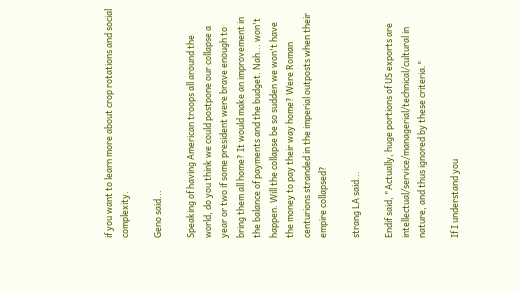if you want to learn more about crop rotations and social complexity.

Geno said...

Speaking of having American troops all around the world, do you think we could postpone our collapse a year or two if some president were brave enough to bring them all home? It would make an improvement in the balance of payments and the budget. Nah... won't happen. Will the collapse be so sudden we won't have the money to pay their way home? Were Roman centurions stranded in the imperial outposts when their empire collapsed?

strang LA said...

Endif said, "Actually, huge portions of US exports are
intellectual/service/managerial/technical/cultural in nature, and thus ignored by these criteria."

If I understand you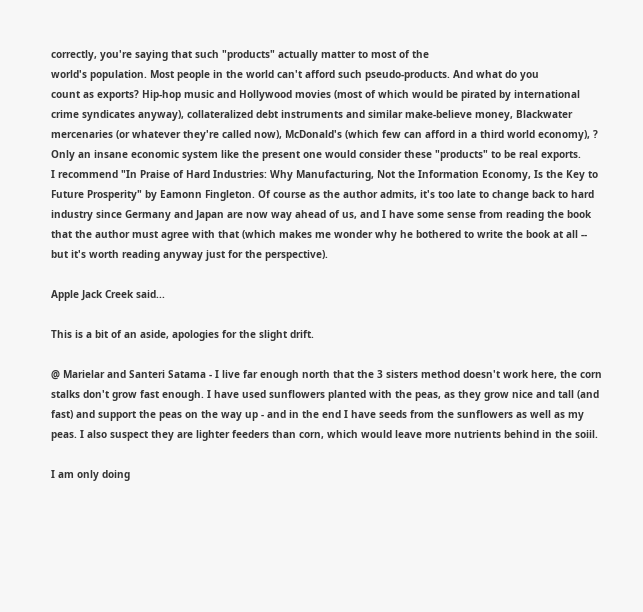correctly, you're saying that such "products" actually matter to most of the
world's population. Most people in the world can't afford such pseudo-products. And what do you
count as exports? Hip-hop music and Hollywood movies (most of which would be pirated by international crime syndicates anyway), collateralized debt instruments and similar make-believe money, Blackwater mercenaries (or whatever they're called now), McDonald's (which few can afford in a third world economy), ? Only an insane economic system like the present one would consider these "products" to be real exports.
I recommend "In Praise of Hard Industries: Why Manufacturing, Not the Information Economy, Is the Key to Future Prosperity" by Eamonn Fingleton. Of course as the author admits, it's too late to change back to hard industry since Germany and Japan are now way ahead of us, and I have some sense from reading the book that the author must agree with that (which makes me wonder why he bothered to write the book at all -- but it's worth reading anyway just for the perspective).

Apple Jack Creek said...

This is a bit of an aside, apologies for the slight drift.

@ Marielar and Santeri Satama - I live far enough north that the 3 sisters method doesn't work here, the corn stalks don't grow fast enough. I have used sunflowers planted with the peas, as they grow nice and tall (and fast) and support the peas on the way up - and in the end I have seeds from the sunflowers as well as my peas. I also suspect they are lighter feeders than corn, which would leave more nutrients behind in the soiil.

I am only doing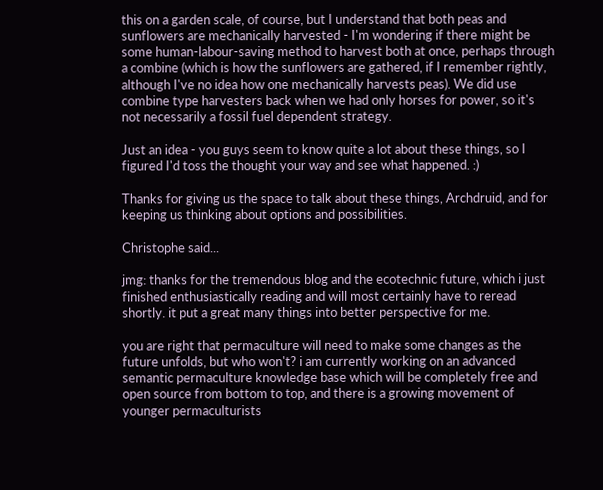this on a garden scale, of course, but I understand that both peas and sunflowers are mechanically harvested - I'm wondering if there might be some human-labour-saving method to harvest both at once, perhaps through a combine (which is how the sunflowers are gathered, if I remember rightly, although I've no idea how one mechanically harvests peas). We did use combine type harvesters back when we had only horses for power, so it's not necessarily a fossil fuel dependent strategy.

Just an idea - you guys seem to know quite a lot about these things, so I figured I'd toss the thought your way and see what happened. :)

Thanks for giving us the space to talk about these things, Archdruid, and for keeping us thinking about options and possibilities.

Christophe said...

jmg: thanks for the tremendous blog and the ecotechnic future, which i just finished enthusiastically reading and will most certainly have to reread shortly. it put a great many things into better perspective for me.

you are right that permaculture will need to make some changes as the future unfolds, but who won't? i am currently working on an advanced semantic permaculture knowledge base which will be completely free and open source from bottom to top, and there is a growing movement of younger permaculturists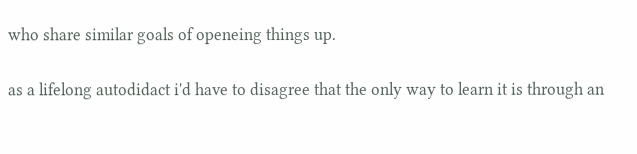who share similar goals of openeing things up.

as a lifelong autodidact i'd have to disagree that the only way to learn it is through an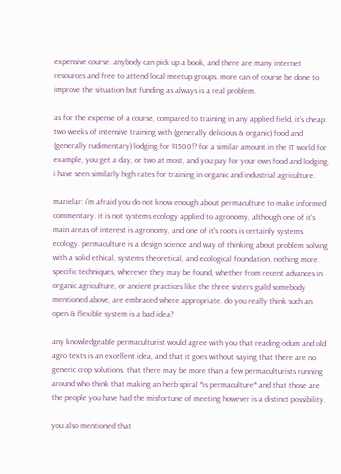expensive course. anybody can pick up a book, and there are many internet resources and free to attend local meetup groups. more can of course be done to improve the situation but funding as always is a real problem.

as for the expense of a course, compared to training in any applied field, it's cheap. two weeks of intensive training with (generally delicious & organic) food and (generally rudimentary) lodging for $1500!? for a similar amount in the IT world for example, you get a day, or two at most, and you pay for your own food and lodging. i have seen similarly high rates for training in organic and industrial agriculture.

marielar: i'm afraid you do not know enough about permaculture to make informed commentary. it is not systems ecology applied to agronomy, although one of it's main areas of interest is agronomy, and one of it's roots is certainly systems ecology. permaculture is a design science and way of thinking about problem solving with a solid ethical, systems theoretical, and ecological foundation, nothing more. specific techniques, wherever they may be found, whether from recent advances in organic agriculture, or ancient practices like the three sisters guild somebody mentioned above, are embraced where appropriate. do you really think such an open & flexible system is a bad idea?

any knowledgeable permaculturist would agree with you that reading odum and old agro texts is an excellent idea, and that it goes without saying that there are no generic crop solutions. that there may be more than a few permaculturists running around who think that making an herb spiral *is permaculture* and that those are the people you have had the misfortune of meeting however is a distinct possibility.

you also mentioned that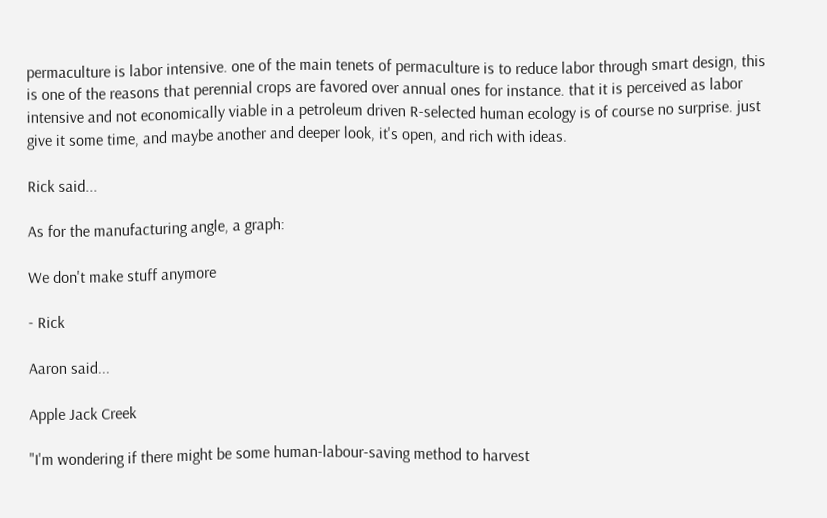permaculture is labor intensive. one of the main tenets of permaculture is to reduce labor through smart design, this is one of the reasons that perennial crops are favored over annual ones for instance. that it is perceived as labor intensive and not economically viable in a petroleum driven R-selected human ecology is of course no surprise. just give it some time, and maybe another and deeper look, it's open, and rich with ideas.

Rick said...

As for the manufacturing angle, a graph:

We don't make stuff anymore

- Rick

Aaron said...

Apple Jack Creek

"I'm wondering if there might be some human-labour-saving method to harvest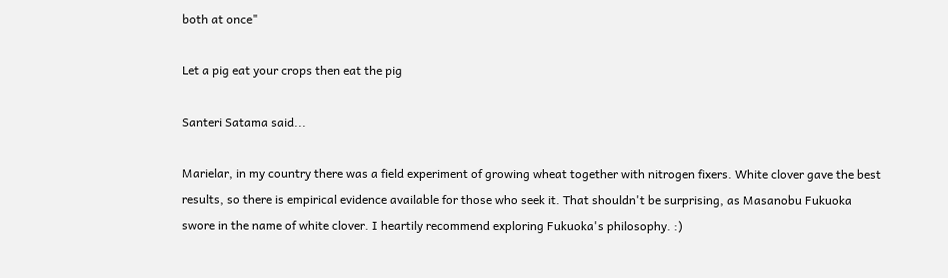both at once"

Let a pig eat your crops then eat the pig

Santeri Satama said...

Marielar, in my country there was a field experiment of growing wheat together with nitrogen fixers. White clover gave the best results, so there is empirical evidence available for those who seek it. That shouldn't be surprising, as Masanobu Fukuoka swore in the name of white clover. I heartily recommend exploring Fukuoka's philosophy. :)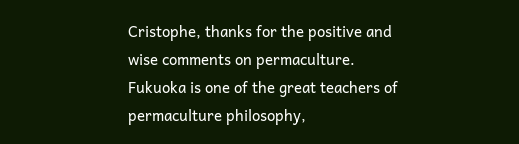Cristophe, thanks for the positive and wise comments on permaculture. Fukuoka is one of the great teachers of permaculture philosophy,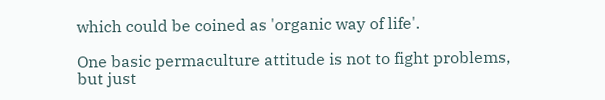which could be coined as 'organic way of life'.

One basic permaculture attitude is not to fight problems, but just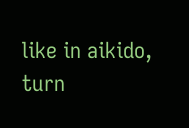like in aikido, turn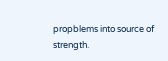propblems into source of strength.